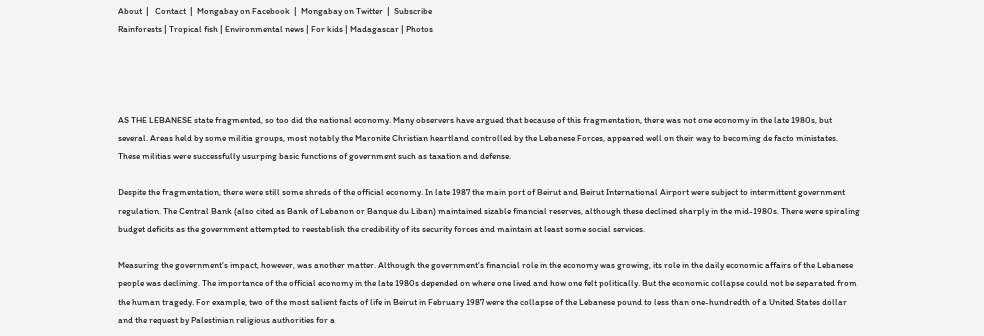About  |   Contact  |  Mongabay on Facebook  |  Mongabay on Twitter  |  Subscribe
Rainforests | Tropical fish | Environmental news | For kids | Madagascar | Photos




AS THE LEBANESE state fragmented, so too did the national economy. Many observers have argued that because of this fragmentation, there was not one economy in the late 1980s, but several. Areas held by some militia groups, most notably the Maronite Christian heartland controlled by the Lebanese Forces, appeared well on their way to becoming de facto ministates. These militias were successfully usurping basic functions of government such as taxation and defense.

Despite the fragmentation, there were still some shreds of the official economy. In late 1987 the main port of Beirut and Beirut International Airport were subject to intermittent government regulation. The Central Bank (also cited as Bank of Lebanon or Banque du Liban) maintained sizable financial reserves, although these declined sharply in the mid-1980s. There were spiraling budget deficits as the government attempted to reestablish the credibility of its security forces and maintain at least some social services.

Measuring the government's impact, however, was another matter. Although the government's financial role in the economy was growing, its role in the daily economic affairs of the Lebanese people was declining. The importance of the official economy in the late 1980s depended on where one lived and how one felt politically. But the economic collapse could not be separated from the human tragedy. For example, two of the most salient facts of life in Beirut in February 1987 were the collapse of the Lebanese pound to less than one-hundredth of a United States dollar and the request by Palestinian religious authorities for a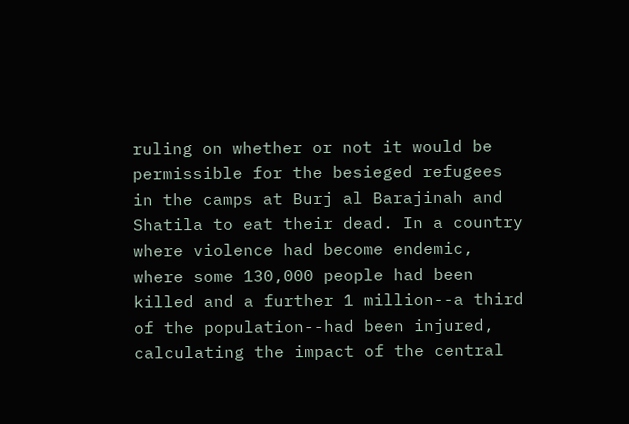ruling on whether or not it would be permissible for the besieged refugees in the camps at Burj al Barajinah and Shatila to eat their dead. In a country where violence had become endemic, where some 130,000 people had been killed and a further 1 million--a third of the population--had been injured, calculating the impact of the central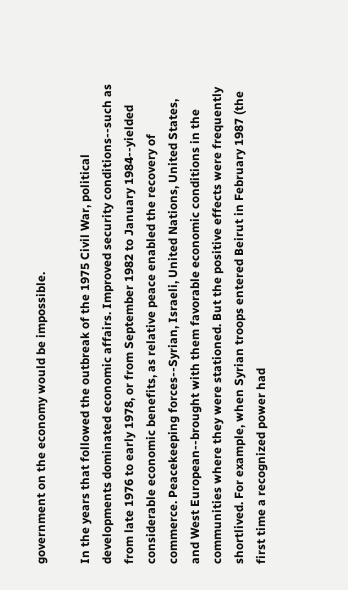government on the economy would be impossible.

In the years that followed the outbreak of the 1975 Civil War, political developments dominated economic affairs. Improved security conditions--such as from late 1976 to early 1978, or from September 1982 to January 1984--yielded considerable economic benefits, as relative peace enabled the recovery of commerce. Peacekeeping forces--Syrian, Israeli, United Nations, United States, and West European--brought with them favorable economic conditions in the communities where they were stationed. But the positive effects were frequently shortlived. For example, when Syrian troops entered Beirut in February 1987 (the first time a recognized power had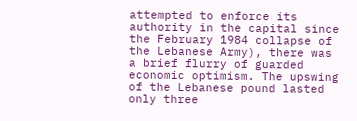attempted to enforce its authority in the capital since the February 1984 collapse of the Lebanese Army), there was a brief flurry of guarded economic optimism. The upswing of the Lebanese pound lasted only three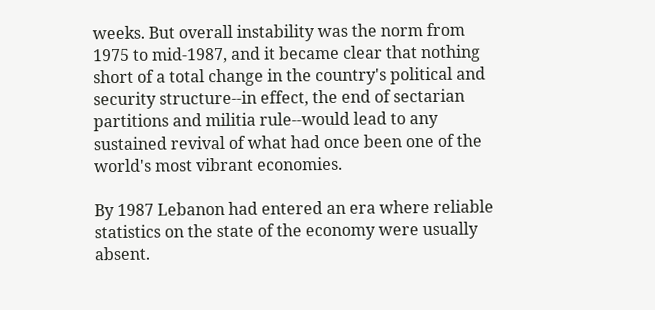weeks. But overall instability was the norm from 1975 to mid-1987, and it became clear that nothing short of a total change in the country's political and security structure--in effect, the end of sectarian partitions and militia rule--would lead to any sustained revival of what had once been one of the world's most vibrant economies.

By 1987 Lebanon had entered an era where reliable statistics on the state of the economy were usually absent.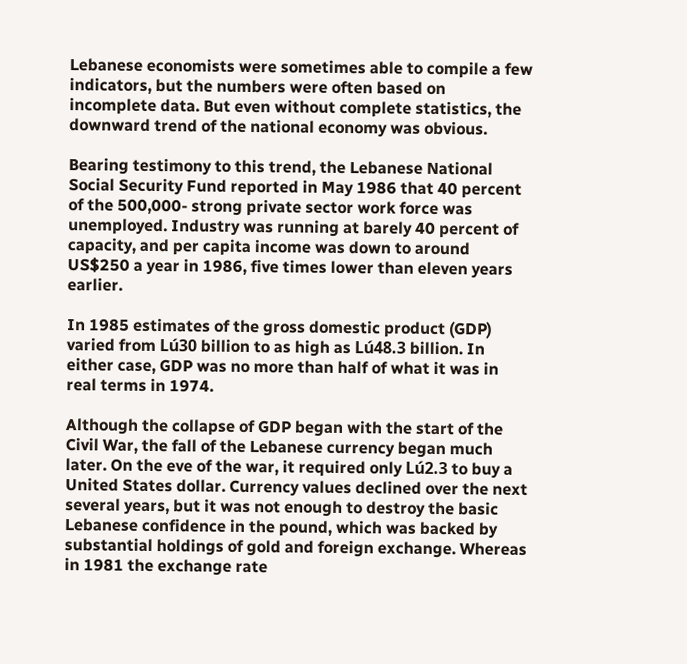Lebanese economists were sometimes able to compile a few indicators, but the numbers were often based on incomplete data. But even without complete statistics, the downward trend of the national economy was obvious.

Bearing testimony to this trend, the Lebanese National Social Security Fund reported in May 1986 that 40 percent of the 500,000- strong private sector work force was unemployed. Industry was running at barely 40 percent of capacity, and per capita income was down to around US$250 a year in 1986, five times lower than eleven years earlier.

In 1985 estimates of the gross domestic product (GDP) varied from Lú30 billion to as high as Lú48.3 billion. In either case, GDP was no more than half of what it was in real terms in 1974.

Although the collapse of GDP began with the start of the Civil War, the fall of the Lebanese currency began much later. On the eve of the war, it required only Lú2.3 to buy a United States dollar. Currency values declined over the next several years, but it was not enough to destroy the basic Lebanese confidence in the pound, which was backed by substantial holdings of gold and foreign exchange. Whereas in 1981 the exchange rate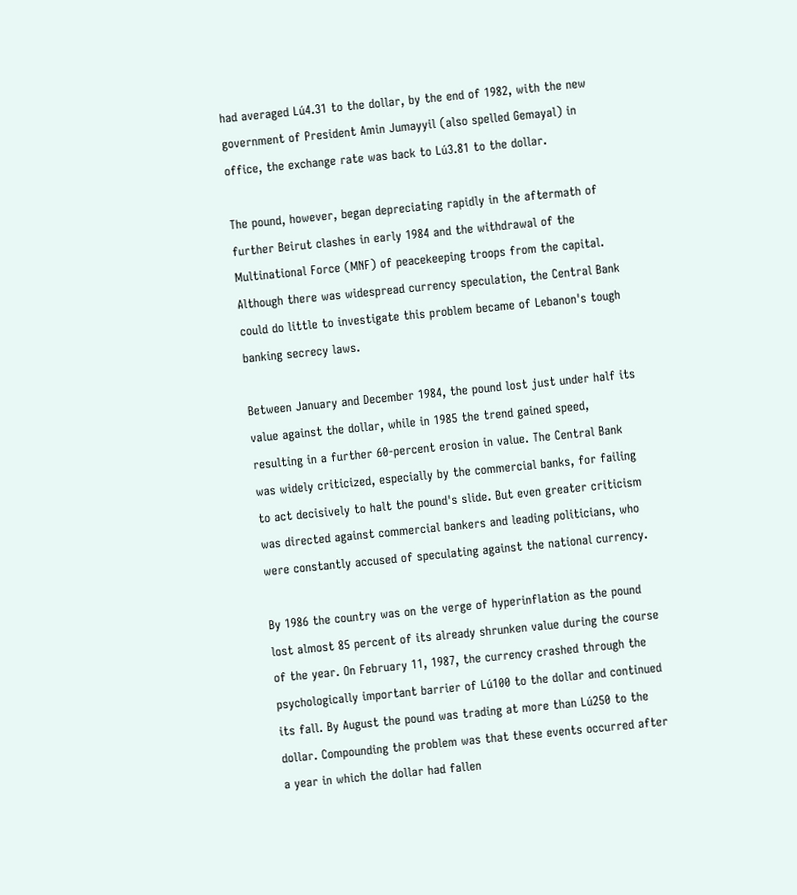had averaged Lú4.31 to the dollar, by the end of 1982, with the new government of President Amin Jumayyil (also spelled Gemayal) in office, the exchange rate was back to Lú3.81 to the dollar.

The pound, however, began depreciating rapidly in the aftermath of further Beirut clashes in early 1984 and the withdrawal of the Multinational Force (MNF) of peacekeeping troops from the capital. Although there was widespread currency speculation, the Central Bank could do little to investigate this problem became of Lebanon's tough banking secrecy laws.

Between January and December 1984, the pound lost just under half its value against the dollar, while in 1985 the trend gained speed, resulting in a further 60-percent erosion in value. The Central Bank was widely criticized, especially by the commercial banks, for failing to act decisively to halt the pound's slide. But even greater criticism was directed against commercial bankers and leading politicians, who were constantly accused of speculating against the national currency.

By 1986 the country was on the verge of hyperinflation as the pound lost almost 85 percent of its already shrunken value during the course of the year. On February 11, 1987, the currency crashed through the psychologically important barrier of Lú100 to the dollar and continued its fall. By August the pound was trading at more than Lú250 to the dollar. Compounding the problem was that these events occurred after a year in which the dollar had fallen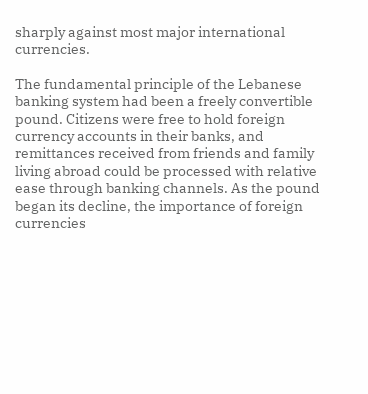sharply against most major international currencies.

The fundamental principle of the Lebanese banking system had been a freely convertible pound. Citizens were free to hold foreign currency accounts in their banks, and remittances received from friends and family living abroad could be processed with relative ease through banking channels. As the pound began its decline, the importance of foreign currencies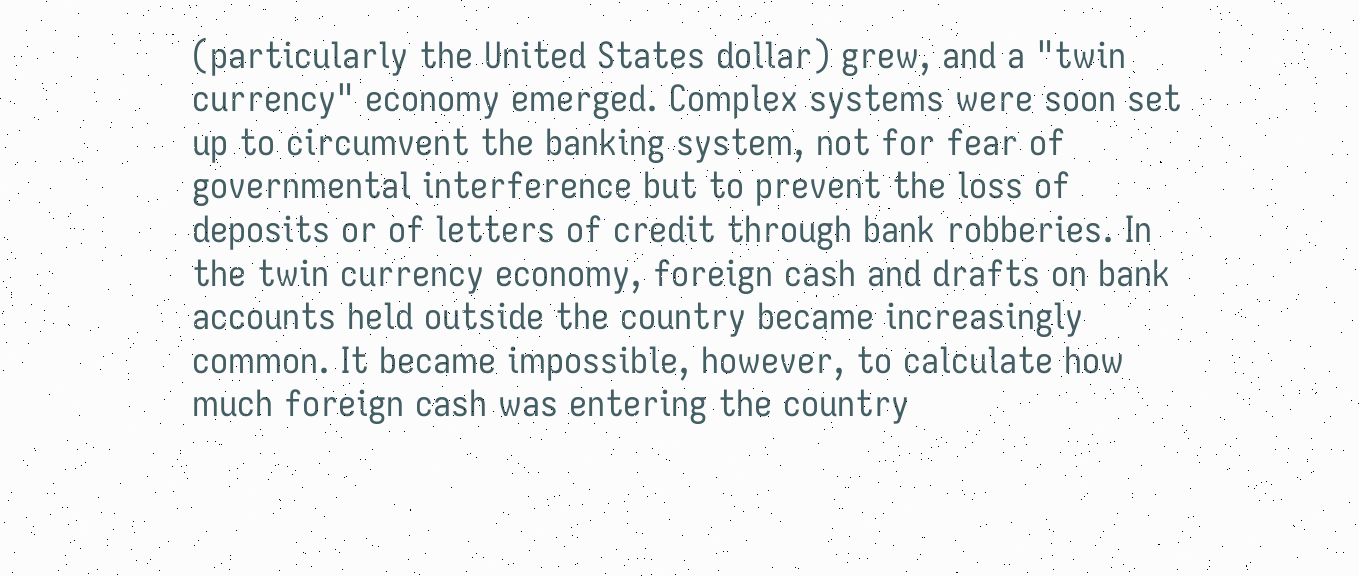(particularly the United States dollar) grew, and a "twin currency" economy emerged. Complex systems were soon set up to circumvent the banking system, not for fear of governmental interference but to prevent the loss of deposits or of letters of credit through bank robberies. In the twin currency economy, foreign cash and drafts on bank accounts held outside the country became increasingly common. It became impossible, however, to calculate how much foreign cash was entering the country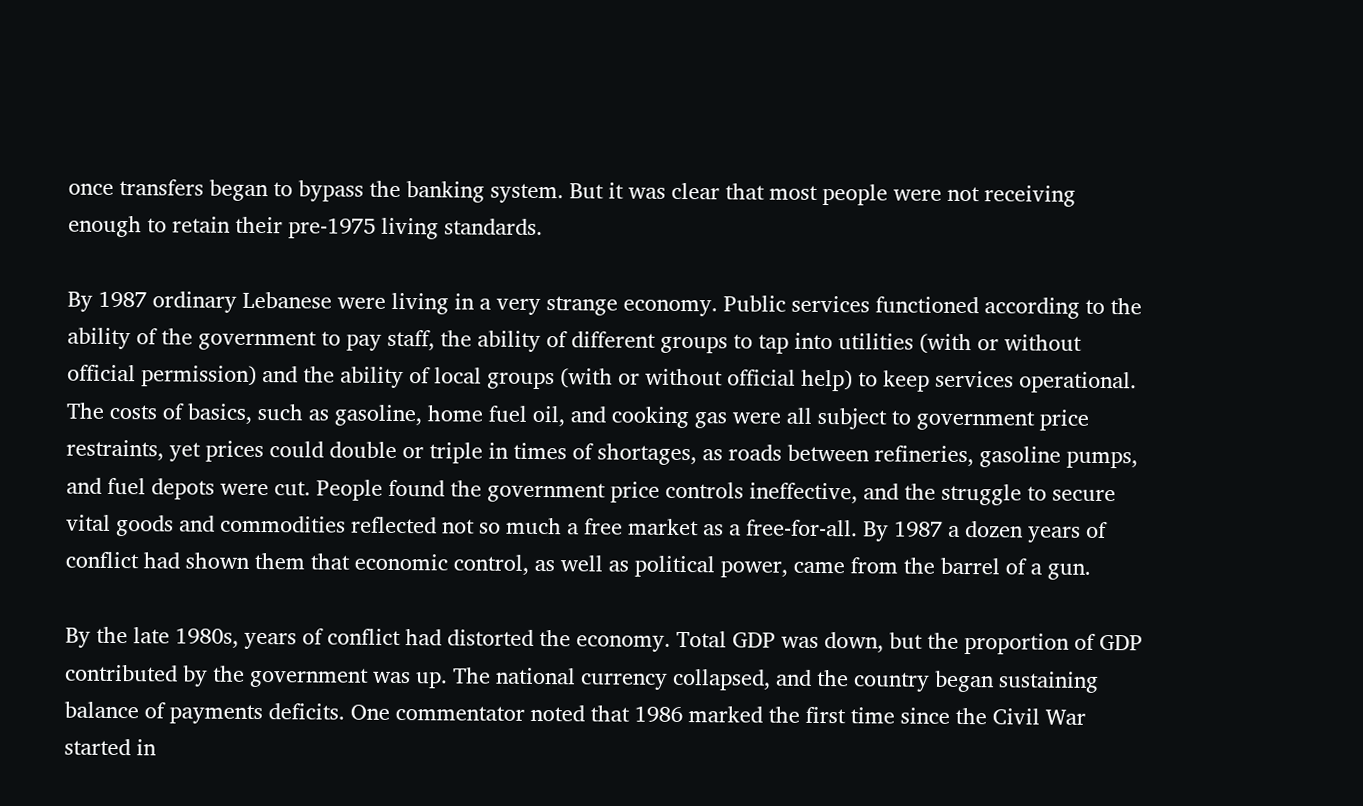once transfers began to bypass the banking system. But it was clear that most people were not receiving enough to retain their pre-1975 living standards.

By 1987 ordinary Lebanese were living in a very strange economy. Public services functioned according to the ability of the government to pay staff, the ability of different groups to tap into utilities (with or without official permission) and the ability of local groups (with or without official help) to keep services operational. The costs of basics, such as gasoline, home fuel oil, and cooking gas were all subject to government price restraints, yet prices could double or triple in times of shortages, as roads between refineries, gasoline pumps, and fuel depots were cut. People found the government price controls ineffective, and the struggle to secure vital goods and commodities reflected not so much a free market as a free-for-all. By 1987 a dozen years of conflict had shown them that economic control, as well as political power, came from the barrel of a gun.

By the late 1980s, years of conflict had distorted the economy. Total GDP was down, but the proportion of GDP contributed by the government was up. The national currency collapsed, and the country began sustaining balance of payments deficits. One commentator noted that 1986 marked the first time since the Civil War started in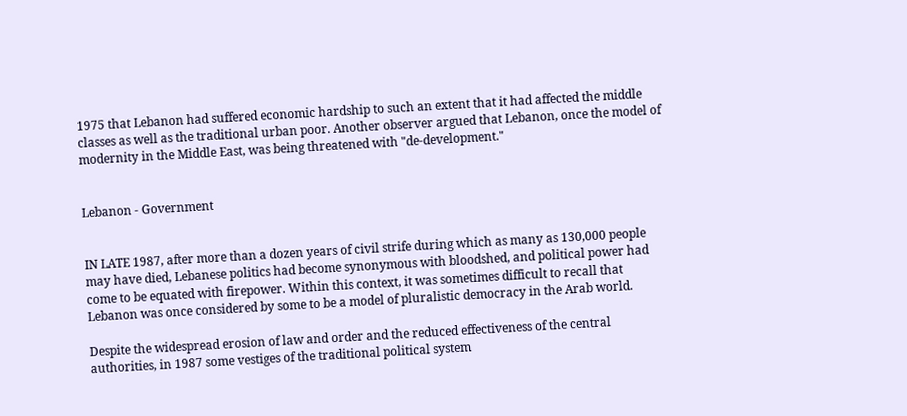1975 that Lebanon had suffered economic hardship to such an extent that it had affected the middle classes as well as the traditional urban poor. Another observer argued that Lebanon, once the model of modernity in the Middle East, was being threatened with "de-development."


Lebanon - Government


IN LATE 1987, after more than a dozen years of civil strife during which as many as 130,000 people may have died, Lebanese politics had become synonymous with bloodshed, and political power had come to be equated with firepower. Within this context, it was sometimes difficult to recall that Lebanon was once considered by some to be a model of pluralistic democracy in the Arab world.

Despite the widespread erosion of law and order and the reduced effectiveness of the central authorities, in 1987 some vestiges of the traditional political system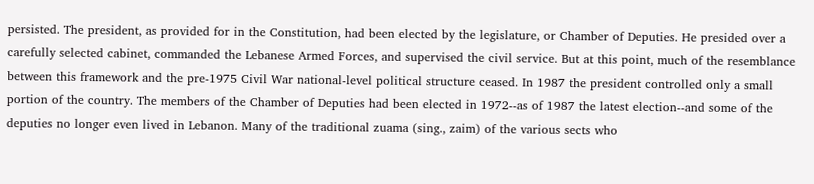persisted. The president, as provided for in the Constitution, had been elected by the legislature, or Chamber of Deputies. He presided over a carefully selected cabinet, commanded the Lebanese Armed Forces, and supervised the civil service. But at this point, much of the resemblance between this framework and the pre-1975 Civil War national-level political structure ceased. In 1987 the president controlled only a small portion of the country. The members of the Chamber of Deputies had been elected in 1972--as of 1987 the latest election--and some of the deputies no longer even lived in Lebanon. Many of the traditional zuama (sing., zaim) of the various sects who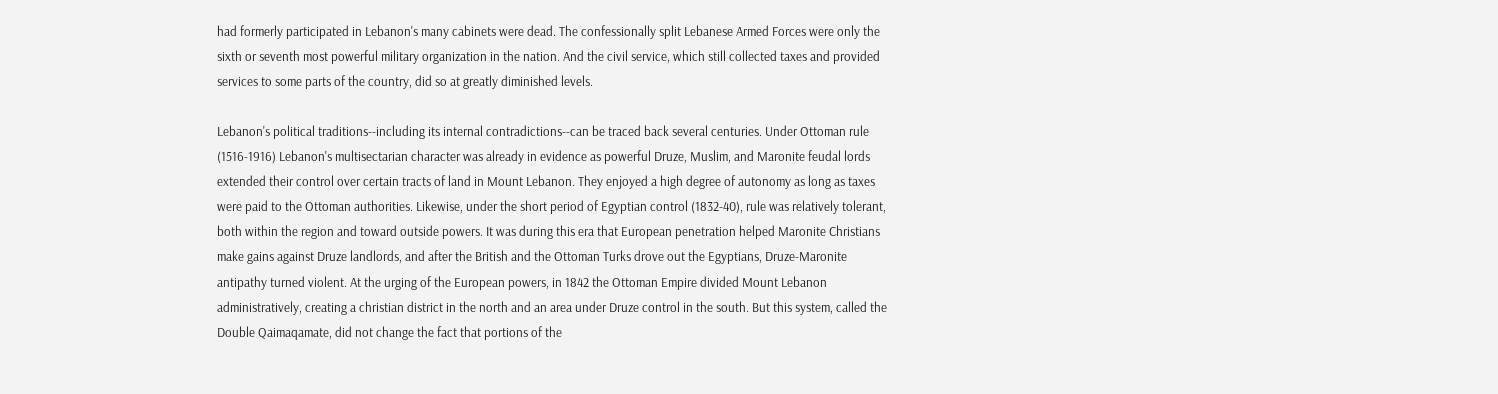had formerly participated in Lebanon's many cabinets were dead. The confessionally split Lebanese Armed Forces were only the sixth or seventh most powerful military organization in the nation. And the civil service, which still collected taxes and provided services to some parts of the country, did so at greatly diminished levels.

Lebanon's political traditions--including its internal contradictions--can be traced back several centuries. Under Ottoman rule (1516-1916) Lebanon's multisectarian character was already in evidence as powerful Druze, Muslim, and Maronite feudal lords extended their control over certain tracts of land in Mount Lebanon. They enjoyed a high degree of autonomy as long as taxes were paid to the Ottoman authorities. Likewise, under the short period of Egyptian control (1832-40), rule was relatively tolerant, both within the region and toward outside powers. It was during this era that European penetration helped Maronite Christians make gains against Druze landlords, and after the British and the Ottoman Turks drove out the Egyptians, Druze-Maronite antipathy turned violent. At the urging of the European powers, in 1842 the Ottoman Empire divided Mount Lebanon administratively, creating a christian district in the north and an area under Druze control in the south. But this system, called the Double Qaimaqamate, did not change the fact that portions of the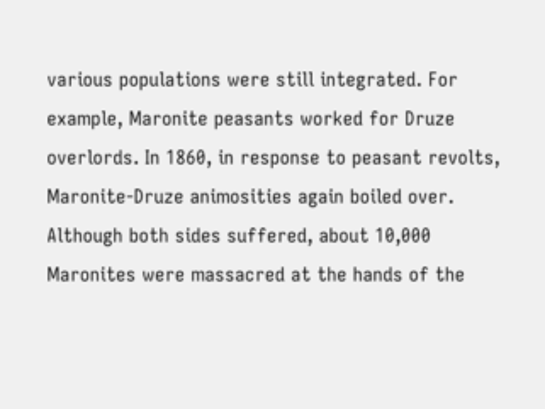various populations were still integrated. For example, Maronite peasants worked for Druze overlords. In 1860, in response to peasant revolts, Maronite-Druze animosities again boiled over. Although both sides suffered, about 10,000 Maronites were massacred at the hands of the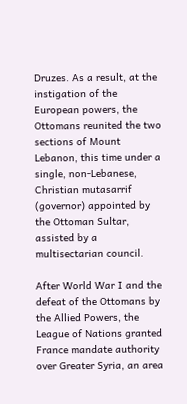Druzes. As a result, at the instigation of the European powers, the Ottomans reunited the two sections of Mount Lebanon, this time under a single, non-Lebanese, Christian mutasarrif (governor) appointed by the Ottoman Sultar, assisted by a multisectarian council.

After World War I and the defeat of the Ottomans by the Allied Powers, the League of Nations granted France mandate authority over Greater Syria, an area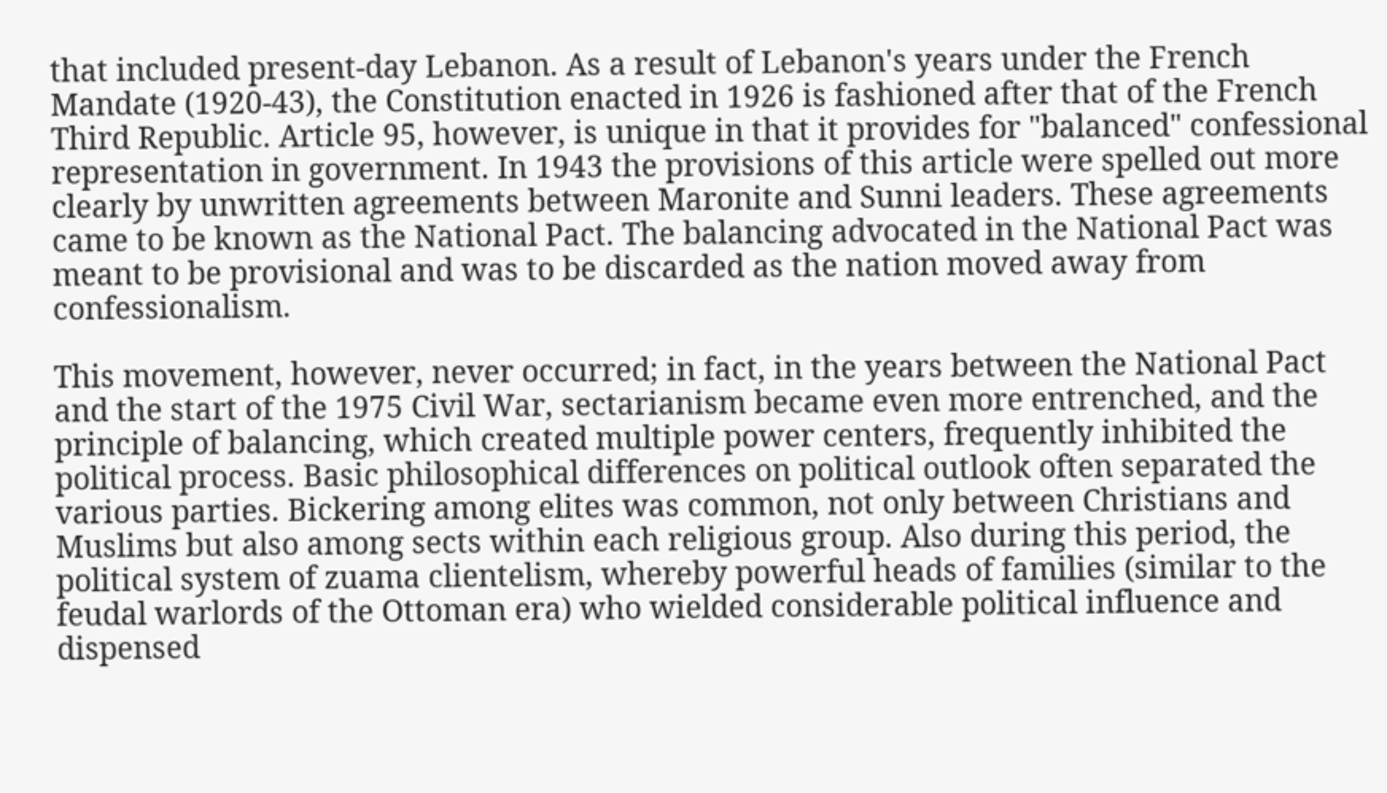that included present-day Lebanon. As a result of Lebanon's years under the French Mandate (1920-43), the Constitution enacted in 1926 is fashioned after that of the French Third Republic. Article 95, however, is unique in that it provides for "balanced" confessional representation in government. In 1943 the provisions of this article were spelled out more clearly by unwritten agreements between Maronite and Sunni leaders. These agreements came to be known as the National Pact. The balancing advocated in the National Pact was meant to be provisional and was to be discarded as the nation moved away from confessionalism.

This movement, however, never occurred; in fact, in the years between the National Pact and the start of the 1975 Civil War, sectarianism became even more entrenched, and the principle of balancing, which created multiple power centers, frequently inhibited the political process. Basic philosophical differences on political outlook often separated the various parties. Bickering among elites was common, not only between Christians and Muslims but also among sects within each religious group. Also during this period, the political system of zuama clientelism, whereby powerful heads of families (similar to the feudal warlords of the Ottoman era) who wielded considerable political influence and dispensed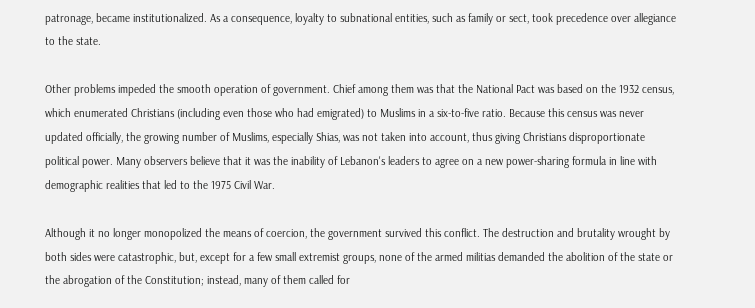patronage, became institutionalized. As a consequence, loyalty to subnational entities, such as family or sect, took precedence over allegiance to the state.

Other problems impeded the smooth operation of government. Chief among them was that the National Pact was based on the 1932 census, which enumerated Christians (including even those who had emigrated) to Muslims in a six-to-five ratio. Because this census was never updated officially, the growing number of Muslims, especially Shias, was not taken into account, thus giving Christians disproportionate political power. Many observers believe that it was the inability of Lebanon's leaders to agree on a new power-sharing formula in line with demographic realities that led to the 1975 Civil War.

Although it no longer monopolized the means of coercion, the government survived this conflict. The destruction and brutality wrought by both sides were catastrophic, but, except for a few small extremist groups, none of the armed militias demanded the abolition of the state or the abrogation of the Constitution; instead, many of them called for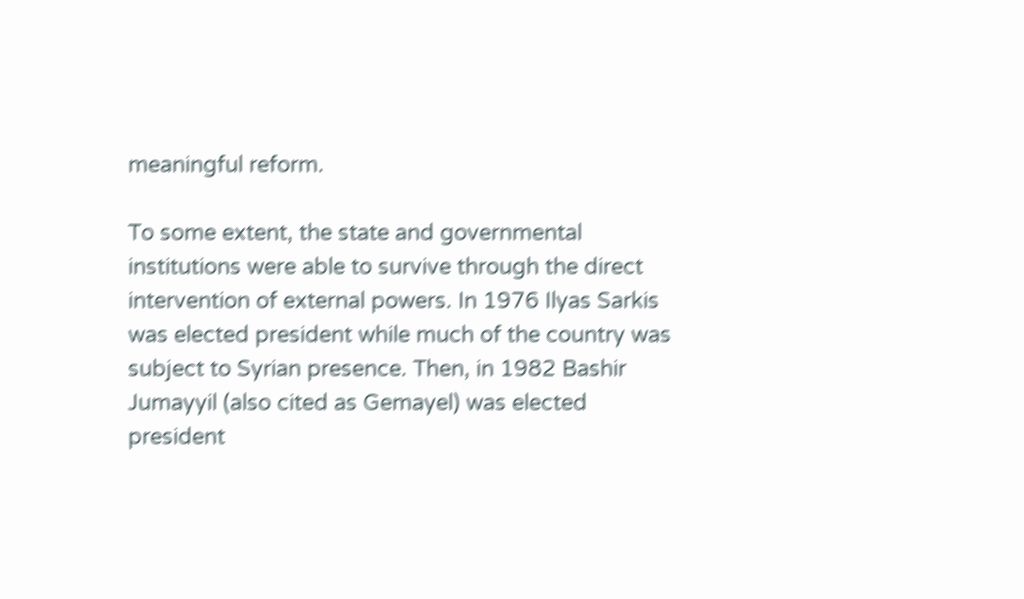meaningful reform.

To some extent, the state and governmental institutions were able to survive through the direct intervention of external powers. In 1976 Ilyas Sarkis was elected president while much of the country was subject to Syrian presence. Then, in 1982 Bashir Jumayyil (also cited as Gemayel) was elected president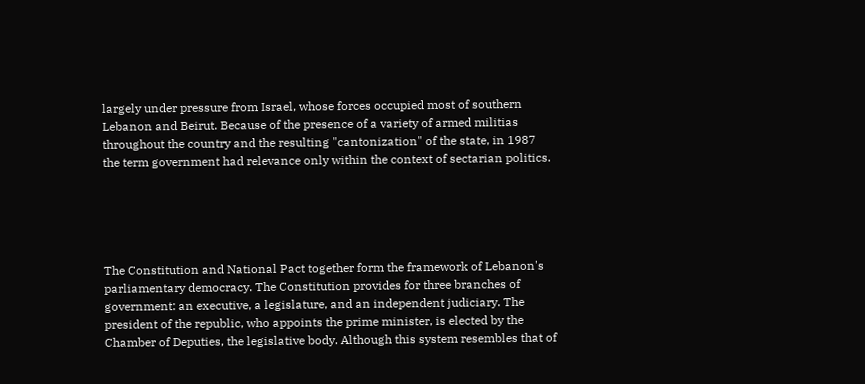largely under pressure from Israel, whose forces occupied most of southern Lebanon and Beirut. Because of the presence of a variety of armed militias throughout the country and the resulting "cantonization" of the state, in 1987 the term government had relevance only within the context of sectarian politics.





The Constitution and National Pact together form the framework of Lebanon's parliamentary democracy. The Constitution provides for three branches of government: an executive, a legislature, and an independent judiciary. The president of the republic, who appoints the prime minister, is elected by the Chamber of Deputies, the legislative body. Although this system resembles that of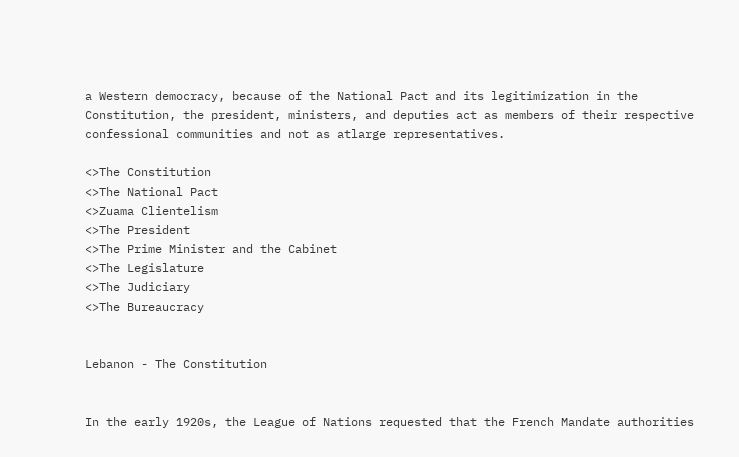a Western democracy, because of the National Pact and its legitimization in the Constitution, the president, ministers, and deputies act as members of their respective confessional communities and not as atlarge representatives.

<>The Constitution
<>The National Pact
<>Zuama Clientelism
<>The President
<>The Prime Minister and the Cabinet
<>The Legislature
<>The Judiciary
<>The Bureaucracy


Lebanon - The Constitution


In the early 1920s, the League of Nations requested that the French Mandate authorities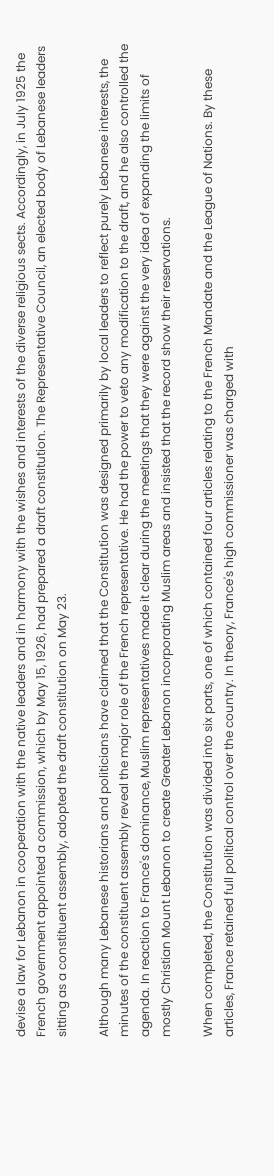devise a law for Lebanon in cooperation with the native leaders and in harmony with the wishes and interests of the diverse religious sects. Accordingly, in July 1925 the French government appointed a commission, which by May 15, 1926, had prepared a draft constitution. The Representative Council, an elected body of Lebanese leaders sitting as a constituent assembly, adopted the draft constitution on May 23.

Although many Lebanese historians and politicians have claimed that the Constitution was designed primarily by local leaders to reflect purely Lebanese interests, the minutes of the constituent assembly reveal the major role of the French representative. He had the power to veto any modification to the draft, and he also controlled the agenda. In reaction to France's dominance, Muslim representatives made it clear during the meetings that they were against the very idea of expanding the limits of mostly Christian Mount Lebanon to create Greater Lebanon incorporating Muslim areas and insisted that the record show their reservations.

When completed, the Constitution was divided into six parts, one of which contained four articles relating to the French Mandate and the League of Nations. By these articles, France retained full political control over the country. In theory, France's high commissioner was charged with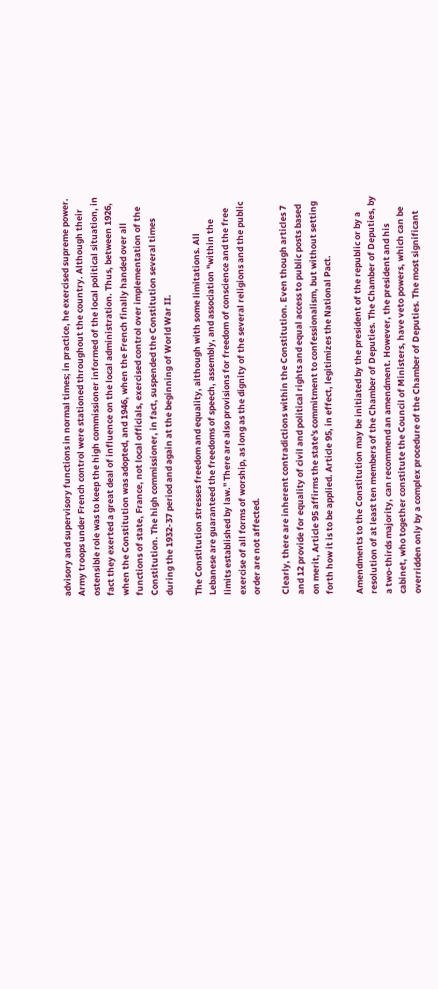advisory and supervisory functions in normal times; in practice, he exercised supreme power. Army troops under French control were stationed throughout the country. Although their ostensible role was to keep the high commissioner informed of the local political situation, in fact they exerted a great deal of influence on the local administration. Thus, between 1926, when the Constitution was adopted, and 1946, when the French finally handed over all functions of state, France, not local officials, exercised control over implementation of the Constitution. The high commissioner, in fact, suspended the Constitution several times during the 1932-37 period and again at the beginning of World War II.

The Constitution stresses freedom and equality, although with some limitations. All Lebanese are guaranteed the freedoms of speech, assembly, and association "within the limits established by law." There are also provisions for freedom of conscience and the free exercise of all forms of worship, as long as the dignity of the several religions and the public order are not affected.

Clearly, there are inherent contradictions within the Constitution. Even though articles 7 and 12 provide for equality of civil and political rights and equal access to public posts based on merit, Article 95 affirms the state's commitment to confessionalism, but without setting forth how it is to be applied. Article 95, in effect, legitimizes the National Pact.

Amendments to the Constitution may be initiated by the president of the republic or by a resolution of at least ten members of the Chamber of Deputies. The Chamber of Deputies, by a two-thirds majority, can recommend an amendment. However, the president and his cabinet, who together constitute the Council of Ministers, have veto powers, which can be overridden only by a complex procedure of the Chamber of Deputies. The most significant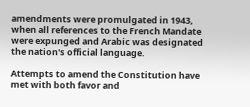amendments were promulgated in 1943, when all references to the French Mandate were expunged and Arabic was designated the nation's official language.

Attempts to amend the Constitution have met with both favor and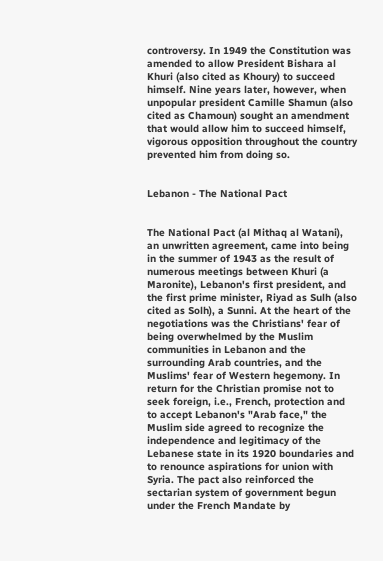controversy. In 1949 the Constitution was amended to allow President Bishara al Khuri (also cited as Khoury) to succeed himself. Nine years later, however, when unpopular president Camille Shamun (also cited as Chamoun) sought an amendment that would allow him to succeed himself, vigorous opposition throughout the country prevented him from doing so.


Lebanon - The National Pact


The National Pact (al Mithaq al Watani), an unwritten agreement, came into being in the summer of 1943 as the result of numerous meetings between Khuri (a Maronite), Lebanon's first president, and the first prime minister, Riyad as Sulh (also cited as Solh), a Sunni. At the heart of the negotiations was the Christians' fear of being overwhelmed by the Muslim communities in Lebanon and the surrounding Arab countries, and the Muslims' fear of Western hegemony. In return for the Christian promise not to seek foreign, i.e., French, protection and to accept Lebanon's "Arab face," the Muslim side agreed to recognize the independence and legitimacy of the Lebanese state in its 1920 boundaries and to renounce aspirations for union with Syria. The pact also reinforced the sectarian system of government begun under the French Mandate by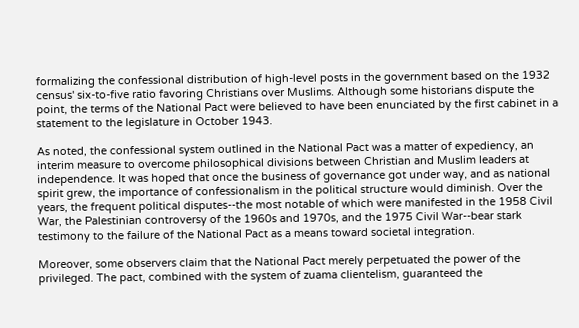formalizing the confessional distribution of high-level posts in the government based on the 1932 census' six-to-five ratio favoring Christians over Muslims. Although some historians dispute the point, the terms of the National Pact were believed to have been enunciated by the first cabinet in a statement to the legislature in October 1943.

As noted, the confessional system outlined in the National Pact was a matter of expediency, an interim measure to overcome philosophical divisions between Christian and Muslim leaders at independence. It was hoped that once the business of governance got under way, and as national spirit grew, the importance of confessionalism in the political structure would diminish. Over the years, the frequent political disputes--the most notable of which were manifested in the 1958 Civil War, the Palestinian controversy of the 1960s and 1970s, and the 1975 Civil War--bear stark testimony to the failure of the National Pact as a means toward societal integration.

Moreover, some observers claim that the National Pact merely perpetuated the power of the privileged. The pact, combined with the system of zuama clientelism, guaranteed the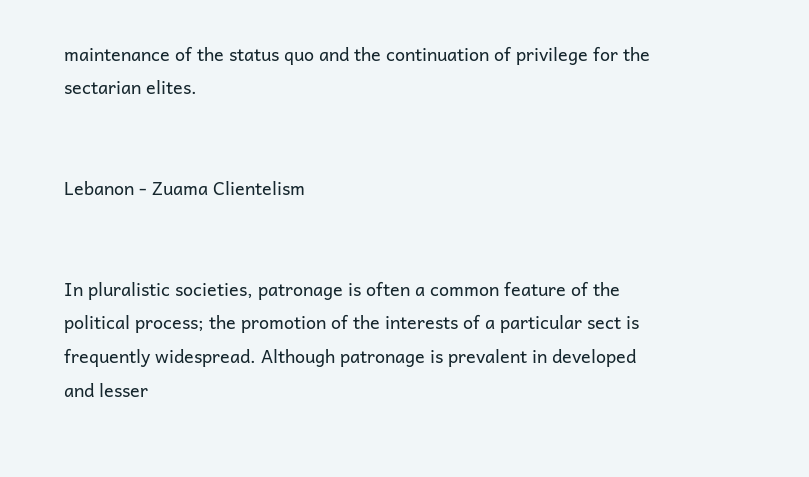maintenance of the status quo and the continuation of privilege for the sectarian elites.


Lebanon - Zuama Clientelism


In pluralistic societies, patronage is often a common feature of the political process; the promotion of the interests of a particular sect is frequently widespread. Although patronage is prevalent in developed and lesser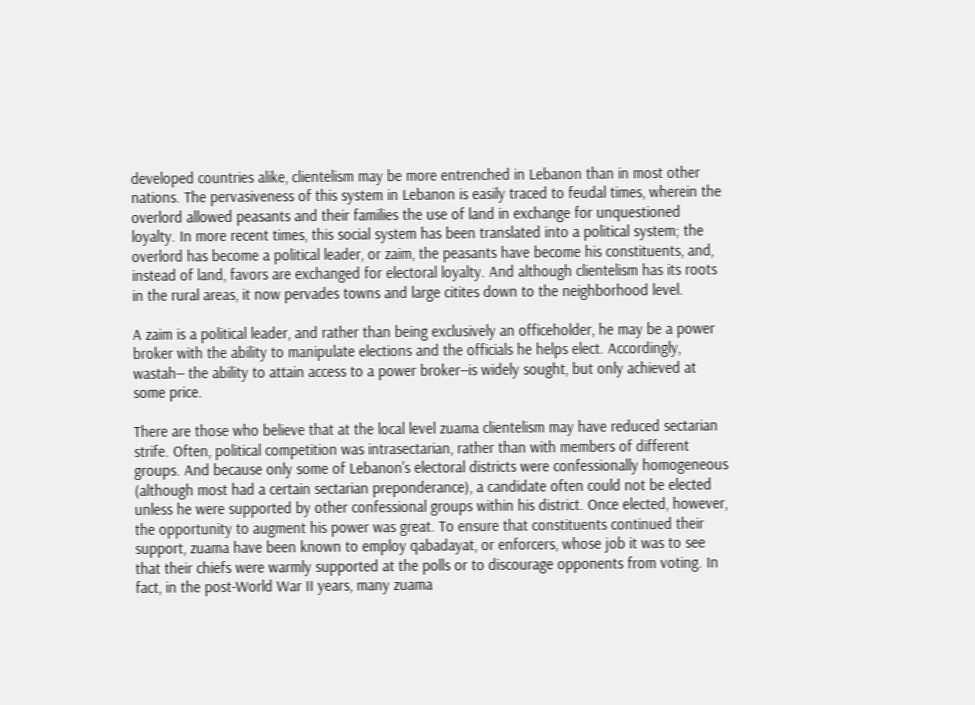developed countries alike, clientelism may be more entrenched in Lebanon than in most other nations. The pervasiveness of this system in Lebanon is easily traced to feudal times, wherein the overlord allowed peasants and their families the use of land in exchange for unquestioned loyalty. In more recent times, this social system has been translated into a political system; the overlord has become a political leader, or zaim, the peasants have become his constituents, and, instead of land, favors are exchanged for electoral loyalty. And although clientelism has its roots in the rural areas, it now pervades towns and large citites down to the neighborhood level.

A zaim is a political leader, and rather than being exclusively an officeholder, he may be a power broker with the ability to manipulate elections and the officials he helps elect. Accordingly, wastah-- the ability to attain access to a power broker--is widely sought, but only achieved at some price.

There are those who believe that at the local level zuama clientelism may have reduced sectarian strife. Often, political competition was intrasectarian, rather than with members of different groups. And because only some of Lebanon's electoral districts were confessionally homogeneous (although most had a certain sectarian preponderance), a candidate often could not be elected unless he were supported by other confessional groups within his district. Once elected, however, the opportunity to augment his power was great. To ensure that constituents continued their support, zuama have been known to employ qabadayat, or enforcers, whose job it was to see that their chiefs were warmly supported at the polls or to discourage opponents from voting. In fact, in the post-World War II years, many zuama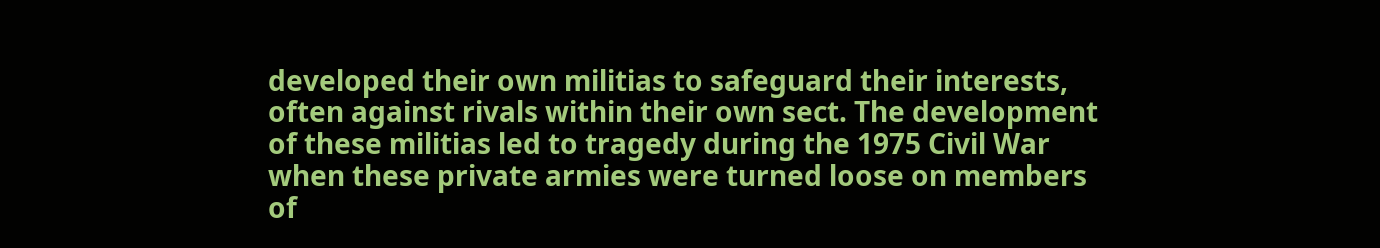developed their own militias to safeguard their interests, often against rivals within their own sect. The development of these militias led to tragedy during the 1975 Civil War when these private armies were turned loose on members of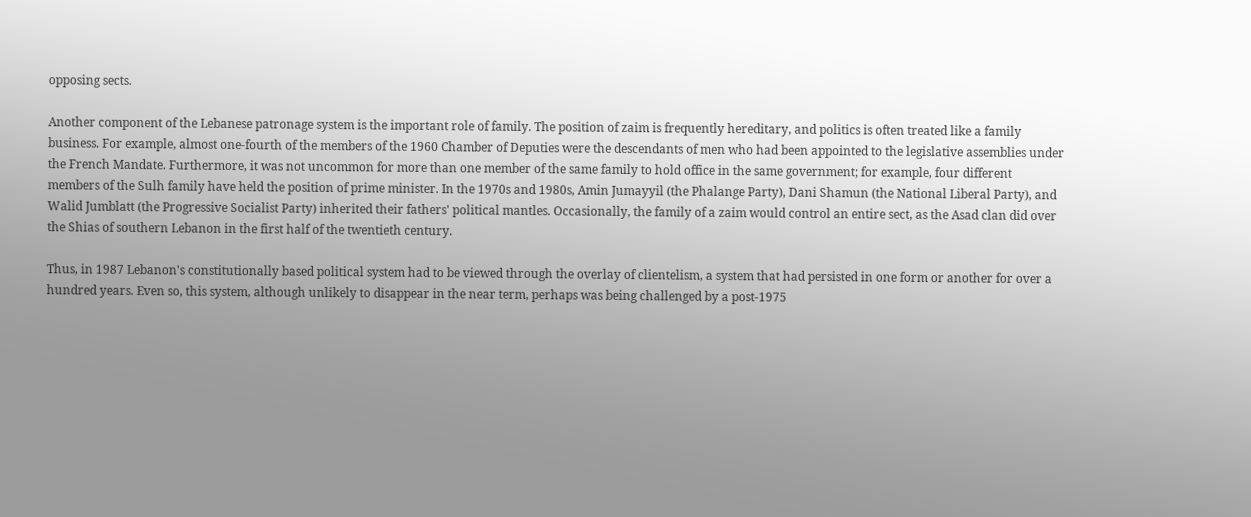opposing sects.

Another component of the Lebanese patronage system is the important role of family. The position of zaim is frequently hereditary, and politics is often treated like a family business. For example, almost one-fourth of the members of the 1960 Chamber of Deputies were the descendants of men who had been appointed to the legislative assemblies under the French Mandate. Furthermore, it was not uncommon for more than one member of the same family to hold office in the same government; for example, four different members of the Sulh family have held the position of prime minister. In the 1970s and 1980s, Amin Jumayyil (the Phalange Party), Dani Shamun (the National Liberal Party), and Walid Jumblatt (the Progressive Socialist Party) inherited their fathers' political mantles. Occasionally, the family of a zaim would control an entire sect, as the Asad clan did over the Shias of southern Lebanon in the first half of the twentieth century.

Thus, in 1987 Lebanon's constitutionally based political system had to be viewed through the overlay of clientelism, a system that had persisted in one form or another for over a hundred years. Even so, this system, although unlikely to disappear in the near term, perhaps was being challenged by a post-1975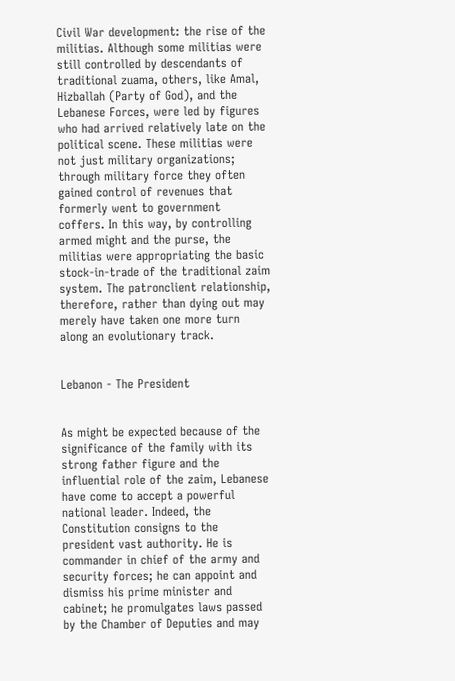Civil War development: the rise of the militias. Although some militias were still controlled by descendants of traditional zuama, others, like Amal, Hizballah (Party of God), and the Lebanese Forces, were led by figures who had arrived relatively late on the political scene. These militias were not just military organizations; through military force they often gained control of revenues that formerly went to government coffers. In this way, by controlling armed might and the purse, the militias were appropriating the basic stock-in-trade of the traditional zaim system. The patronclient relationship, therefore, rather than dying out may merely have taken one more turn along an evolutionary track.


Lebanon - The President


As might be expected because of the significance of the family with its strong father figure and the influential role of the zaim, Lebanese have come to accept a powerful national leader. Indeed, the Constitution consigns to the president vast authority. He is commander in chief of the army and security forces; he can appoint and dismiss his prime minister and cabinet; he promulgates laws passed by the Chamber of Deputies and may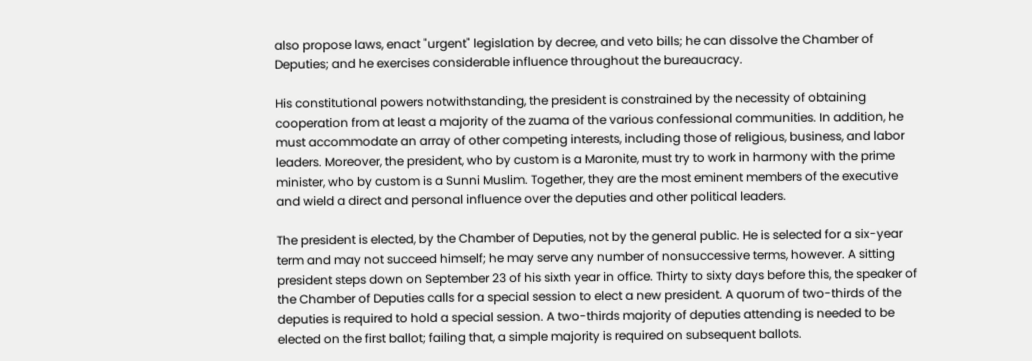also propose laws, enact "urgent" legislation by decree, and veto bills; he can dissolve the Chamber of Deputies; and he exercises considerable influence throughout the bureaucracy.

His constitutional powers notwithstanding, the president is constrained by the necessity of obtaining cooperation from at least a majority of the zuama of the various confessional communities. In addition, he must accommodate an array of other competing interests, including those of religious, business, and labor leaders. Moreover, the president, who by custom is a Maronite, must try to work in harmony with the prime minister, who by custom is a Sunni Muslim. Together, they are the most eminent members of the executive and wield a direct and personal influence over the deputies and other political leaders.

The president is elected, by the Chamber of Deputies, not by the general public. He is selected for a six-year term and may not succeed himself; he may serve any number of nonsuccessive terms, however. A sitting president steps down on September 23 of his sixth year in office. Thirty to sixty days before this, the speaker of the Chamber of Deputies calls for a special session to elect a new president. A quorum of two-thirds of the deputies is required to hold a special session. A two-thirds majority of deputies attending is needed to be elected on the first ballot; failing that, a simple majority is required on subsequent ballots.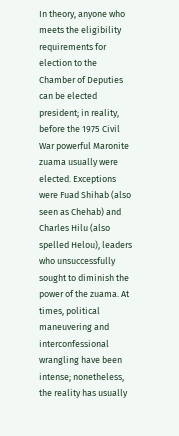In theory, anyone who meets the eligibility requirements for election to the Chamber of Deputies can be elected president; in reality, before the 1975 Civil War powerful Maronite zuama usually were elected. Exceptions were Fuad Shihab (also seen as Chehab) and Charles Hilu (also spelled Helou), leaders who unsuccessfully sought to diminish the power of the zuama. At times, political maneuvering and interconfessional wrangling have been intense; nonetheless, the reality has usually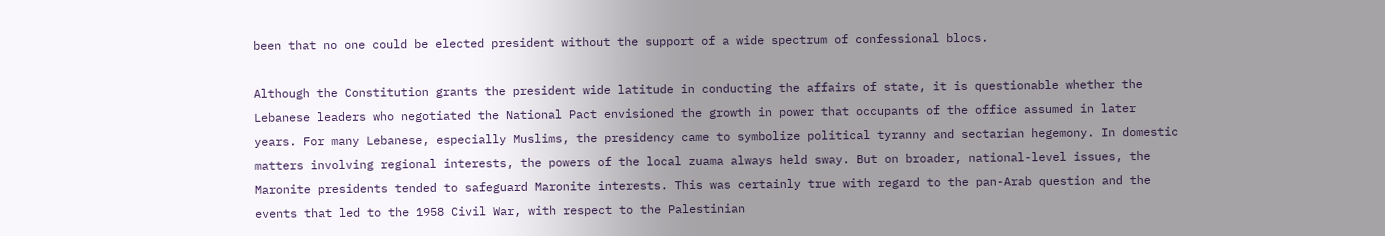been that no one could be elected president without the support of a wide spectrum of confessional blocs.

Although the Constitution grants the president wide latitude in conducting the affairs of state, it is questionable whether the Lebanese leaders who negotiated the National Pact envisioned the growth in power that occupants of the office assumed in later years. For many Lebanese, especially Muslims, the presidency came to symbolize political tyranny and sectarian hegemony. In domestic matters involving regional interests, the powers of the local zuama always held sway. But on broader, national-level issues, the Maronite presidents tended to safeguard Maronite interests. This was certainly true with regard to the pan-Arab question and the events that led to the 1958 Civil War, with respect to the Palestinian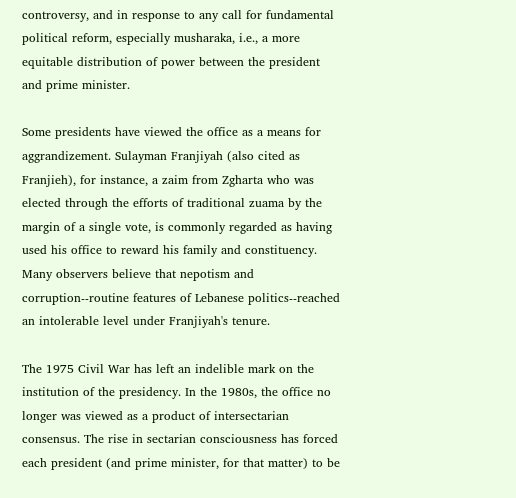controversy, and in response to any call for fundamental political reform, especially musharaka, i.e., a more equitable distribution of power between the president and prime minister.

Some presidents have viewed the office as a means for aggrandizement. Sulayman Franjiyah (also cited as Franjieh), for instance, a zaim from Zgharta who was elected through the efforts of traditional zuama by the margin of a single vote, is commonly regarded as having used his office to reward his family and constituency. Many observers believe that nepotism and corruption--routine features of Lebanese politics--reached an intolerable level under Franjiyah's tenure.

The 1975 Civil War has left an indelible mark on the institution of the presidency. In the 1980s, the office no longer was viewed as a product of intersectarian consensus. The rise in sectarian consciousness has forced each president (and prime minister, for that matter) to be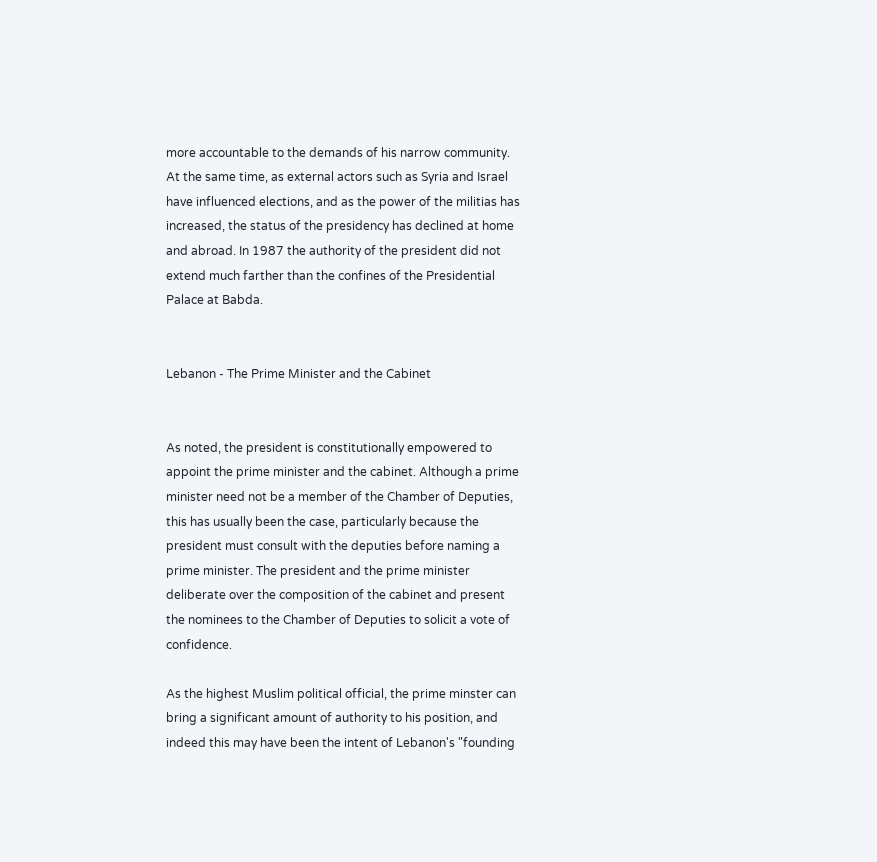more accountable to the demands of his narrow community. At the same time, as external actors such as Syria and Israel have influenced elections, and as the power of the militias has increased, the status of the presidency has declined at home and abroad. In 1987 the authority of the president did not extend much farther than the confines of the Presidential Palace at Babda.


Lebanon - The Prime Minister and the Cabinet


As noted, the president is constitutionally empowered to appoint the prime minister and the cabinet. Although a prime minister need not be a member of the Chamber of Deputies, this has usually been the case, particularly because the president must consult with the deputies before naming a prime minister. The president and the prime minister deliberate over the composition of the cabinet and present the nominees to the Chamber of Deputies to solicit a vote of confidence.

As the highest Muslim political official, the prime minster can bring a significant amount of authority to his position, and indeed this may have been the intent of Lebanon's "founding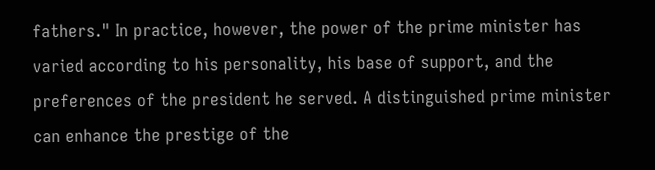fathers." In practice, however, the power of the prime minister has varied according to his personality, his base of support, and the preferences of the president he served. A distinguished prime minister can enhance the prestige of the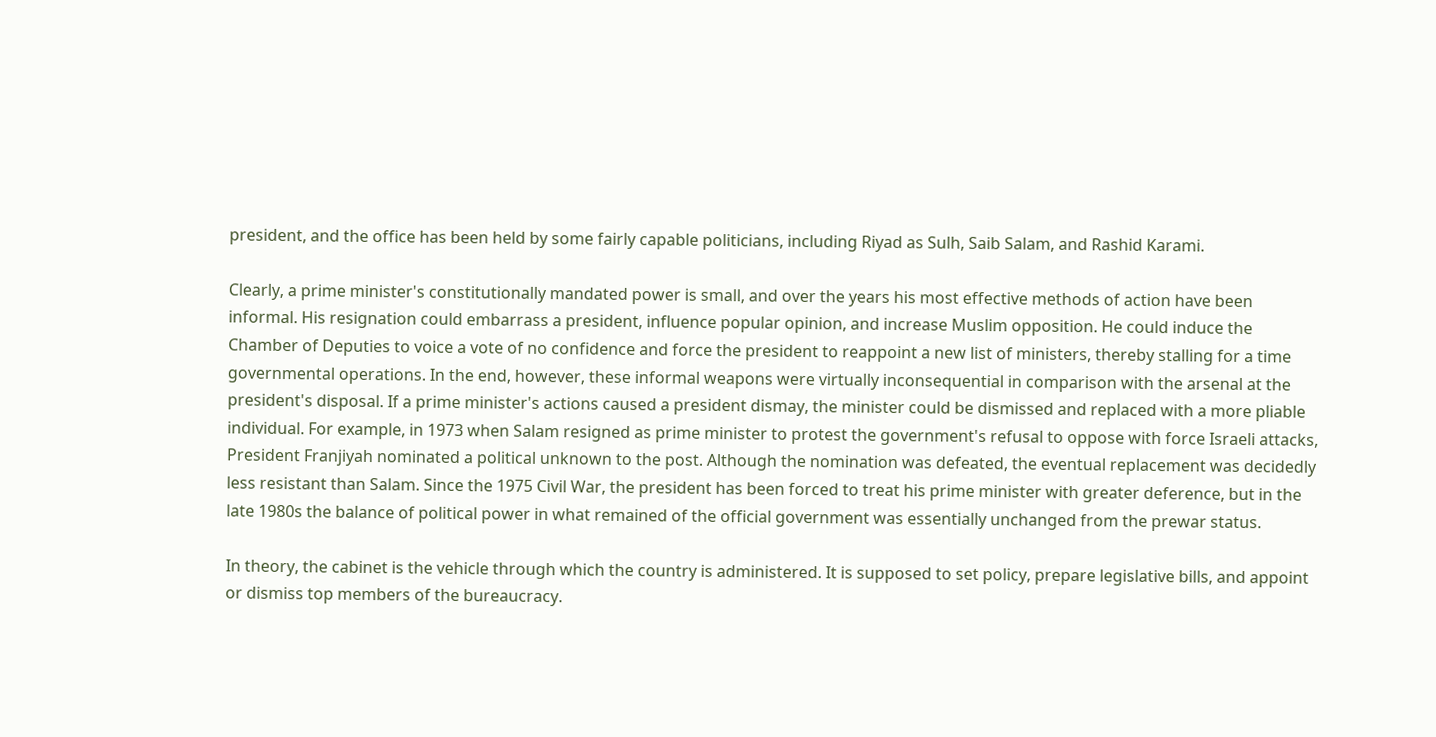president, and the office has been held by some fairly capable politicians, including Riyad as Sulh, Saib Salam, and Rashid Karami.

Clearly, a prime minister's constitutionally mandated power is small, and over the years his most effective methods of action have been informal. His resignation could embarrass a president, influence popular opinion, and increase Muslim opposition. He could induce the Chamber of Deputies to voice a vote of no confidence and force the president to reappoint a new list of ministers, thereby stalling for a time governmental operations. In the end, however, these informal weapons were virtually inconsequential in comparison with the arsenal at the president's disposal. If a prime minister's actions caused a president dismay, the minister could be dismissed and replaced with a more pliable individual. For example, in 1973 when Salam resigned as prime minister to protest the government's refusal to oppose with force Israeli attacks, President Franjiyah nominated a political unknown to the post. Although the nomination was defeated, the eventual replacement was decidedly less resistant than Salam. Since the 1975 Civil War, the president has been forced to treat his prime minister with greater deference, but in the late 1980s the balance of political power in what remained of the official government was essentially unchanged from the prewar status.

In theory, the cabinet is the vehicle through which the country is administered. It is supposed to set policy, prepare legislative bills, and appoint or dismiss top members of the bureaucracy.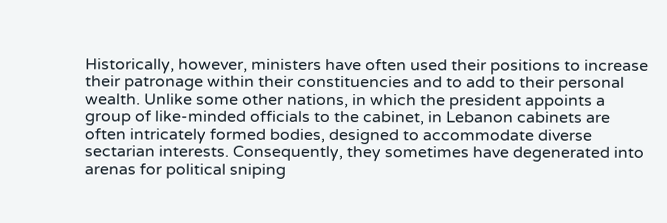Historically, however, ministers have often used their positions to increase their patronage within their constituencies and to add to their personal wealth. Unlike some other nations, in which the president appoints a group of like-minded officials to the cabinet, in Lebanon cabinets are often intricately formed bodies, designed to accommodate diverse sectarian interests. Consequently, they sometimes have degenerated into arenas for political sniping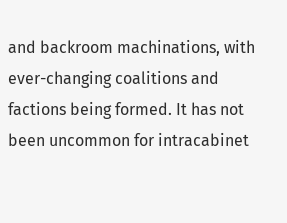and backroom machinations, with ever-changing coalitions and factions being formed. It has not been uncommon for intracabinet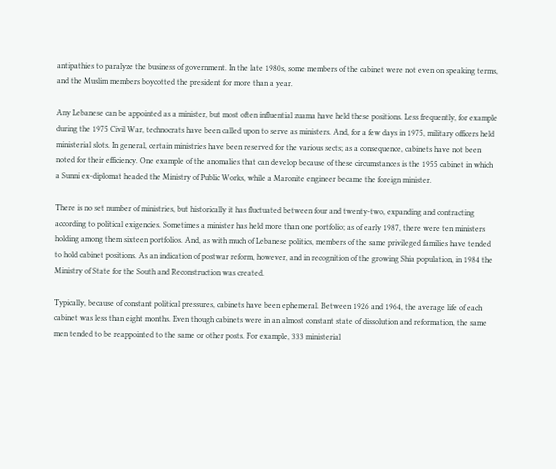antipathies to paralyze the business of government. In the late 1980s, some members of the cabinet were not even on speaking terms, and the Muslim members boycotted the president for more than a year.

Any Lebanese can be appointed as a minister, but most often influential zuama have held these positions. Less frequently, for example during the 1975 Civil War, technocrats have been called upon to serve as ministers. And, for a few days in 1975, military officers held ministerial slots. In general, certain ministries have been reserved for the various sects; as a consequence, cabinets have not been noted for their efficiency. One example of the anomalies that can develop because of these circumstances is the 1955 cabinet in which a Sunni ex-diplomat headed the Ministry of Public Works, while a Maronite engineer became the foreign minister.

There is no set number of ministries, but historically it has fluctuated between four and twenty-two, expanding and contracting according to political exigencies. Sometimes a minister has held more than one portfolio; as of early 1987, there were ten ministers holding among them sixteen portfolios. And, as with much of Lebanese politics, members of the same privileged families have tended to hold cabinet positions. As an indication of postwar reform, however, and in recognition of the growing Shia population, in 1984 the Ministry of State for the South and Reconstruction was created.

Typically, because of constant political pressures, cabinets have been ephemeral. Between 1926 and 1964, the average life of each cabinet was less than eight months. Even though cabinets were in an almost constant state of dissolution and reformation, the same men tended to be reappointed to the same or other posts. For example, 333 ministerial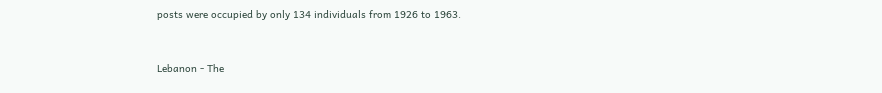posts were occupied by only 134 individuals from 1926 to 1963.


Lebanon - The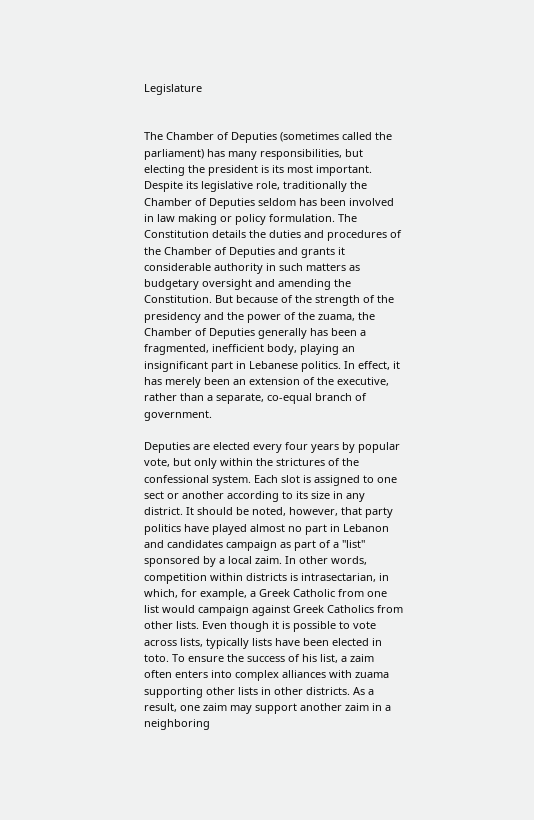Legislature


The Chamber of Deputies (sometimes called the parliament) has many responsibilities, but electing the president is its most important. Despite its legislative role, traditionally the Chamber of Deputies seldom has been involved in law making or policy formulation. The Constitution details the duties and procedures of the Chamber of Deputies and grants it considerable authority in such matters as budgetary oversight and amending the Constitution. But because of the strength of the presidency and the power of the zuama, the Chamber of Deputies generally has been a fragmented, inefficient body, playing an insignificant part in Lebanese politics. In effect, it has merely been an extension of the executive, rather than a separate, co-equal branch of government.

Deputies are elected every four years by popular vote, but only within the strictures of the confessional system. Each slot is assigned to one sect or another according to its size in any district. It should be noted, however, that party politics have played almost no part in Lebanon and candidates campaign as part of a "list" sponsored by a local zaim. In other words, competition within districts is intrasectarian, in which, for example, a Greek Catholic from one list would campaign against Greek Catholics from other lists. Even though it is possible to vote across lists, typically lists have been elected in toto. To ensure the success of his list, a zaim often enters into complex alliances with zuama supporting other lists in other districts. As a result, one zaim may support another zaim in a neighboring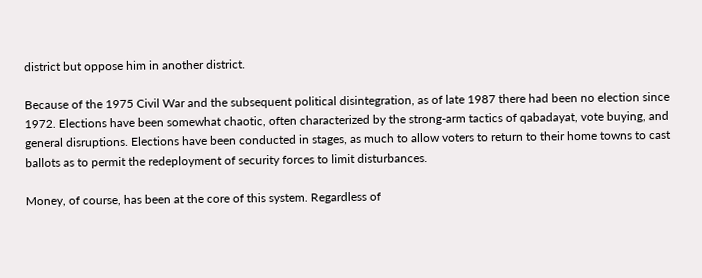district but oppose him in another district.

Because of the 1975 Civil War and the subsequent political disintegration, as of late 1987 there had been no election since 1972. Elections have been somewhat chaotic, often characterized by the strong-arm tactics of qabadayat, vote buying, and general disruptions. Elections have been conducted in stages, as much to allow voters to return to their home towns to cast ballots as to permit the redeployment of security forces to limit disturbances.

Money, of course, has been at the core of this system. Regardless of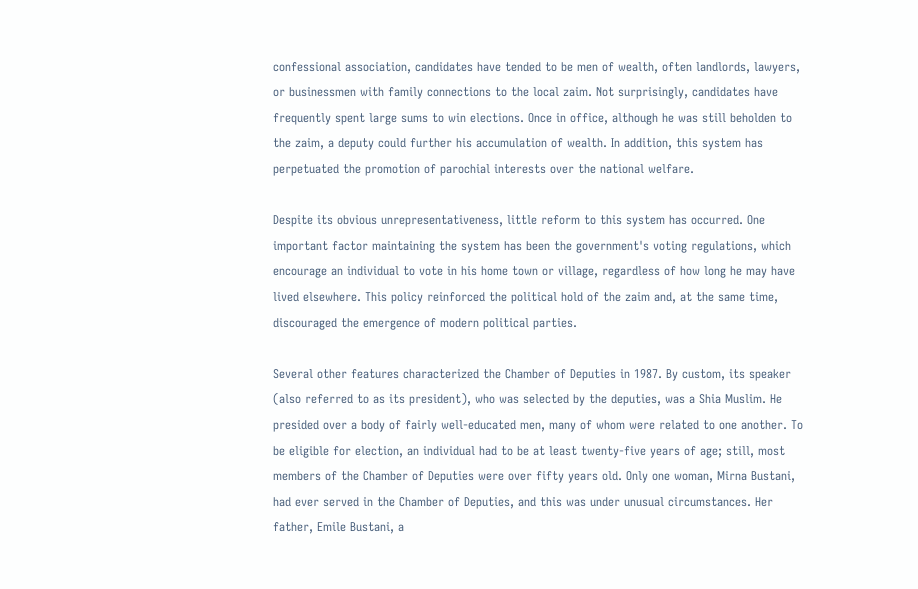confessional association, candidates have tended to be men of wealth, often landlords, lawyers, or businessmen with family connections to the local zaim. Not surprisingly, candidates have frequently spent large sums to win elections. Once in office, although he was still beholden to the zaim, a deputy could further his accumulation of wealth. In addition, this system has perpetuated the promotion of parochial interests over the national welfare.

Despite its obvious unrepresentativeness, little reform to this system has occurred. One important factor maintaining the system has been the government's voting regulations, which encourage an individual to vote in his home town or village, regardless of how long he may have lived elsewhere. This policy reinforced the political hold of the zaim and, at the same time, discouraged the emergence of modern political parties.

Several other features characterized the Chamber of Deputies in 1987. By custom, its speaker (also referred to as its president), who was selected by the deputies, was a Shia Muslim. He presided over a body of fairly well-educated men, many of whom were related to one another. To be eligible for election, an individual had to be at least twenty-five years of age; still, most members of the Chamber of Deputies were over fifty years old. Only one woman, Mirna Bustani, had ever served in the Chamber of Deputies, and this was under unusual circumstances. Her father, Emile Bustani, a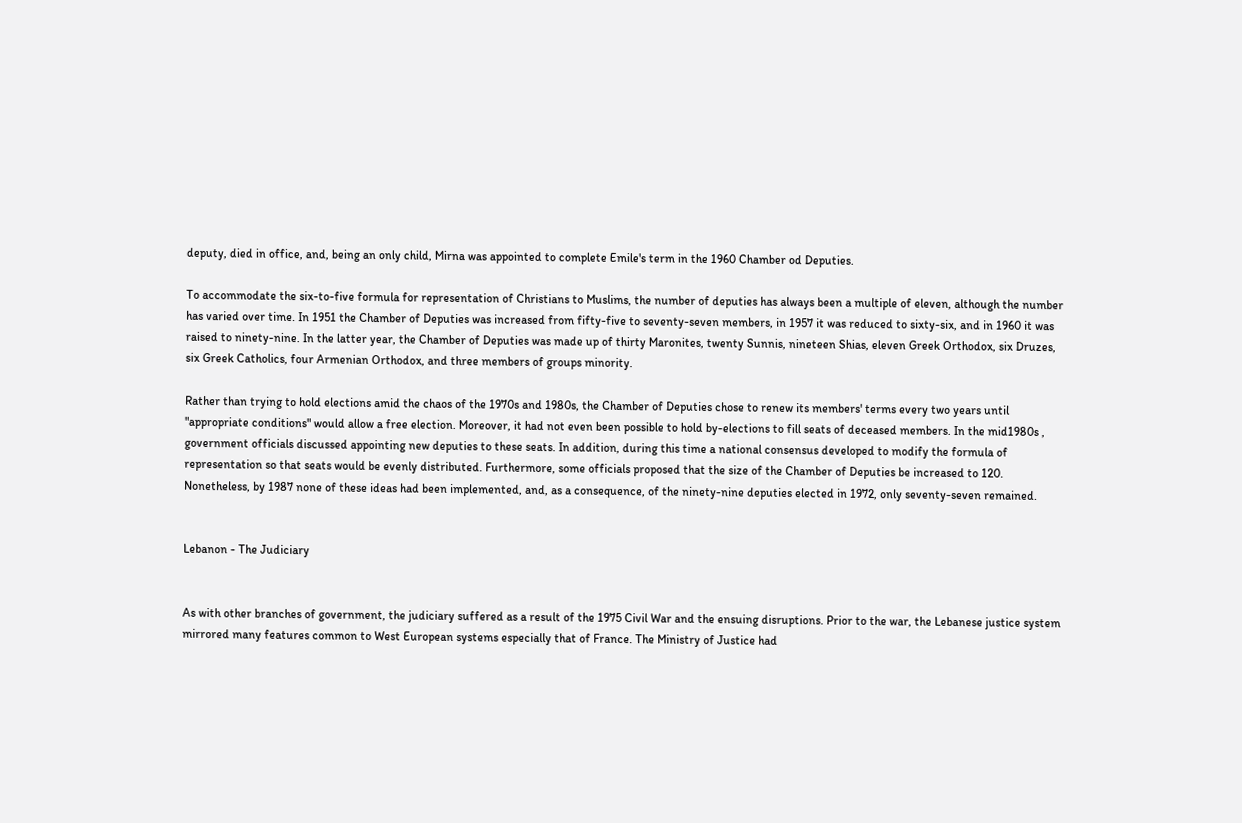deputy, died in office, and, being an only child, Mirna was appointed to complete Emile's term in the 1960 Chamber od Deputies.

To accommodate the six-to-five formula for representation of Christians to Muslims, the number of deputies has always been a multiple of eleven, although the number has varied over time. In 1951 the Chamber of Deputies was increased from fifty-five to seventy-seven members, in 1957 it was reduced to sixty-six, and in 1960 it was raised to ninety-nine. In the latter year, the Chamber of Deputies was made up of thirty Maronites, twenty Sunnis, nineteen Shias, eleven Greek Orthodox, six Druzes, six Greek Catholics, four Armenian Orthodox, and three members of groups minority.

Rather than trying to hold elections amid the chaos of the 1970s and 1980s, the Chamber of Deputies chose to renew its members' terms every two years until "appropriate conditions" would allow a free election. Moreover, it had not even been possible to hold by-elections to fill seats of deceased members. In the mid1980s , government officials discussed appointing new deputies to these seats. In addition, during this time a national consensus developed to modify the formula of representation so that seats would be evenly distributed. Furthermore, some officials proposed that the size of the Chamber of Deputies be increased to 120. Nonetheless, by 1987 none of these ideas had been implemented, and, as a consequence, of the ninety-nine deputies elected in 1972, only seventy-seven remained.


Lebanon - The Judiciary


As with other branches of government, the judiciary suffered as a result of the 1975 Civil War and the ensuing disruptions. Prior to the war, the Lebanese justice system mirrored many features common to West European systems especially that of France. The Ministry of Justice had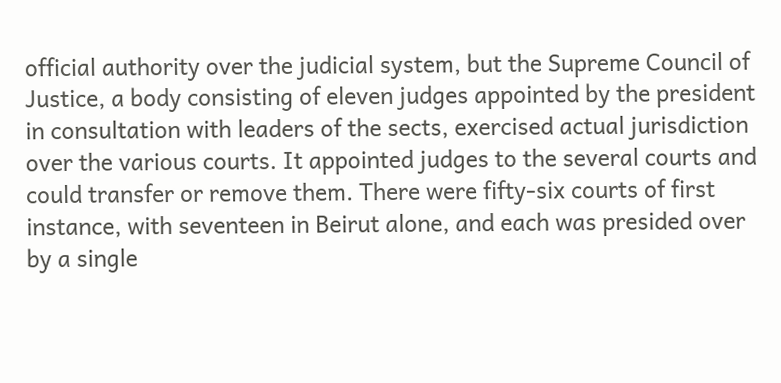official authority over the judicial system, but the Supreme Council of Justice, a body consisting of eleven judges appointed by the president in consultation with leaders of the sects, exercised actual jurisdiction over the various courts. It appointed judges to the several courts and could transfer or remove them. There were fifty-six courts of first instance, with seventeen in Beirut alone, and each was presided over by a single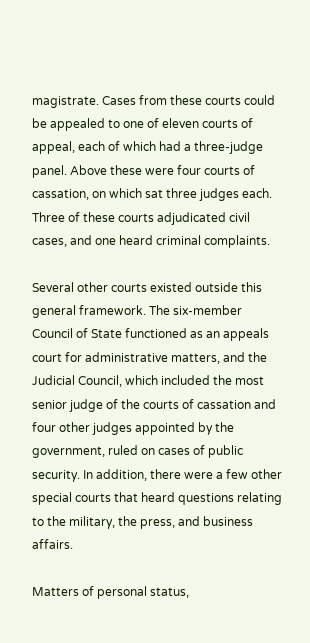magistrate. Cases from these courts could be appealed to one of eleven courts of appeal, each of which had a three-judge panel. Above these were four courts of cassation, on which sat three judges each. Three of these courts adjudicated civil cases, and one heard criminal complaints.

Several other courts existed outside this general framework. The six-member Council of State functioned as an appeals court for administrative matters, and the Judicial Council, which included the most senior judge of the courts of cassation and four other judges appointed by the government, ruled on cases of public security. In addition, there were a few other special courts that heard questions relating to the military, the press, and business affairs.

Matters of personal status,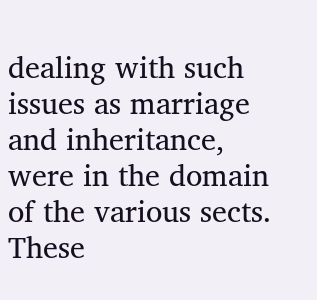dealing with such issues as marriage and inheritance, were in the domain of the various sects. These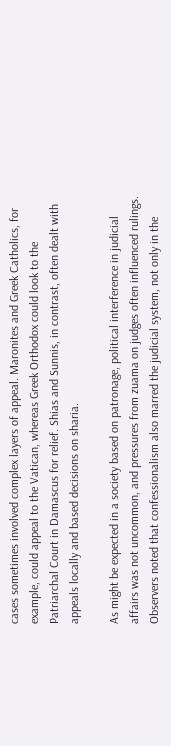cases sometimes involved complex layers of appeal. Maronites and Greek Catholics, for example, could appeal to the Vatican, whereas Greek Orthodox could look to the Patriarchal Court in Damascus for relief. Shias and Sunnis, in contrast, often dealt with appeals locally and based decisions on sharia.

As might be expected in a society based on patronage, political interference in judicial affairs was not uncommon, and pressures from zuama on judges often influenced rulings. Observers noted that confessionalism also marred the judicial system, not only in the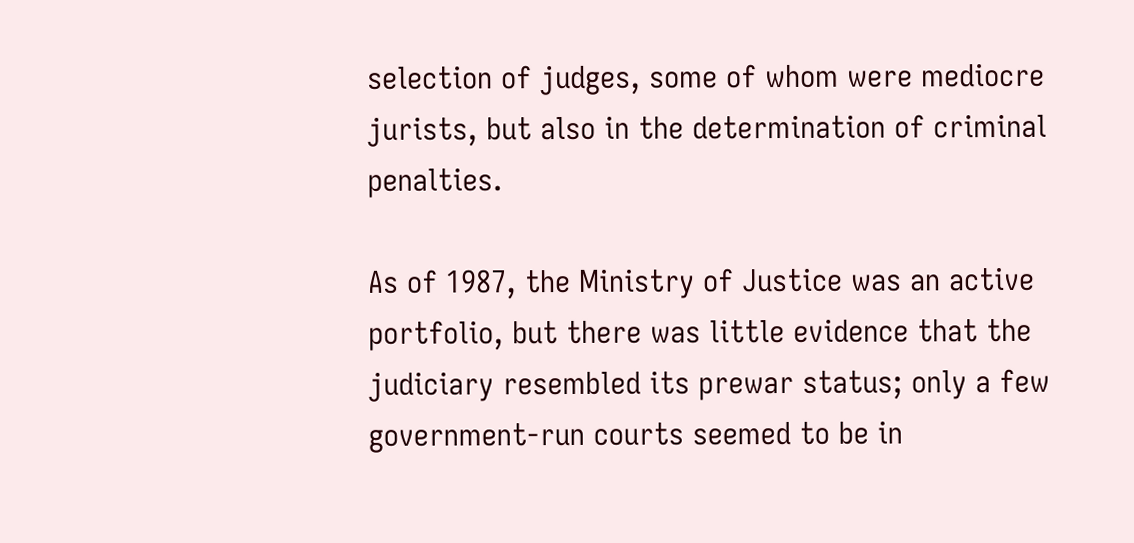selection of judges, some of whom were mediocre jurists, but also in the determination of criminal penalties.

As of 1987, the Ministry of Justice was an active portfolio, but there was little evidence that the judiciary resembled its prewar status; only a few government-run courts seemed to be in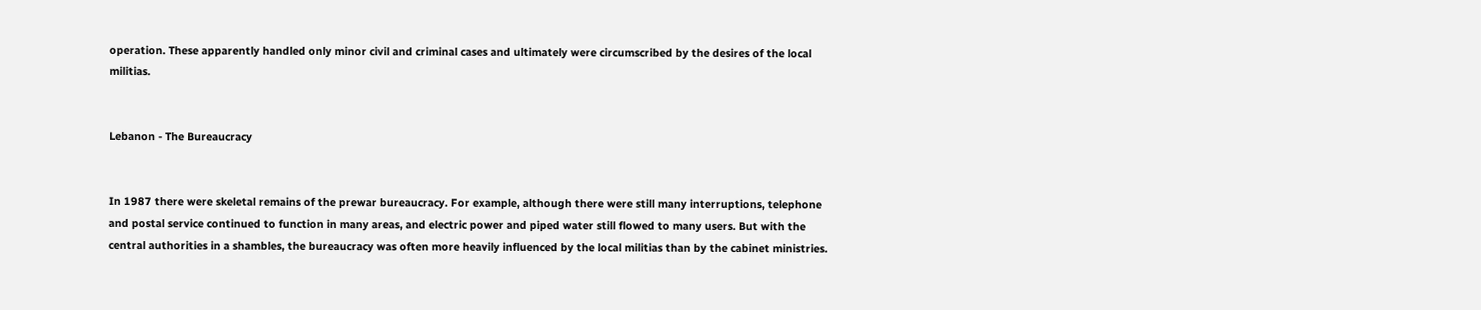operation. These apparently handled only minor civil and criminal cases and ultimately were circumscribed by the desires of the local militias.


Lebanon - The Bureaucracy


In 1987 there were skeletal remains of the prewar bureaucracy. For example, although there were still many interruptions, telephone and postal service continued to function in many areas, and electric power and piped water still flowed to many users. But with the central authorities in a shambles, the bureaucracy was often more heavily influenced by the local militias than by the cabinet ministries.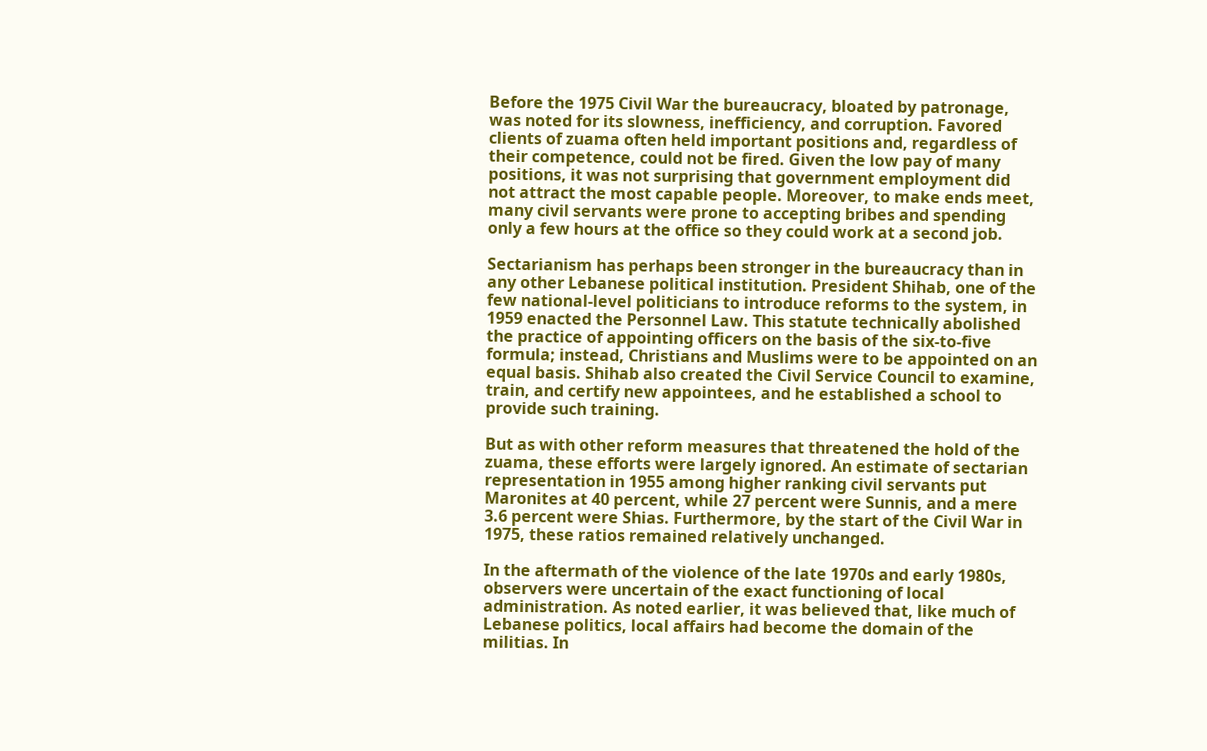Before the 1975 Civil War the bureaucracy, bloated by patronage, was noted for its slowness, inefficiency, and corruption. Favored clients of zuama often held important positions and, regardless of their competence, could not be fired. Given the low pay of many positions, it was not surprising that government employment did not attract the most capable people. Moreover, to make ends meet, many civil servants were prone to accepting bribes and spending only a few hours at the office so they could work at a second job.

Sectarianism has perhaps been stronger in the bureaucracy than in any other Lebanese political institution. President Shihab, one of the few national-level politicians to introduce reforms to the system, in 1959 enacted the Personnel Law. This statute technically abolished the practice of appointing officers on the basis of the six-to-five formula; instead, Christians and Muslims were to be appointed on an equal basis. Shihab also created the Civil Service Council to examine, train, and certify new appointees, and he established a school to provide such training.

But as with other reform measures that threatened the hold of the zuama, these efforts were largely ignored. An estimate of sectarian representation in 1955 among higher ranking civil servants put Maronites at 40 percent, while 27 percent were Sunnis, and a mere 3.6 percent were Shias. Furthermore, by the start of the Civil War in 1975, these ratios remained relatively unchanged.

In the aftermath of the violence of the late 1970s and early 1980s, observers were uncertain of the exact functioning of local administration. As noted earlier, it was believed that, like much of Lebanese politics, local affairs had become the domain of the militias. In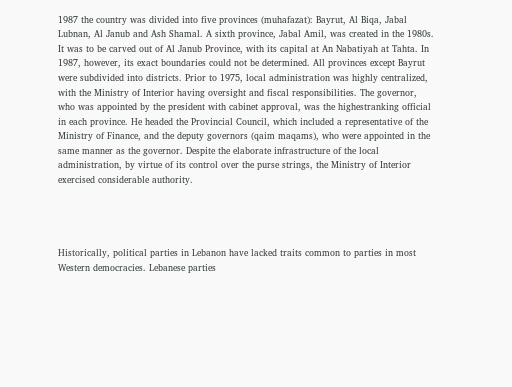1987 the country was divided into five provinces (muhafazat): Bayrut, Al Biqa, Jabal Lubnan, Al Janub and Ash Shamal. A sixth province, Jabal Amil, was created in the 1980s. It was to be carved out of Al Janub Province, with its capital at An Nabatiyah at Tahta. In 1987, however, its exact boundaries could not be determined. All provinces except Bayrut were subdivided into districts. Prior to 1975, local administration was highly centralized, with the Ministry of Interior having oversight and fiscal responsibilities. The governor, who was appointed by the president with cabinet approval, was the highestranking official in each province. He headed the Provincial Council, which included a representative of the Ministry of Finance, and the deputy governors (qaim maqams), who were appointed in the same manner as the governor. Despite the elaborate infrastructure of the local administration, by virtue of its control over the purse strings, the Ministry of Interior exercised considerable authority.




Historically, political parties in Lebanon have lacked traits common to parties in most Western democracies. Lebanese parties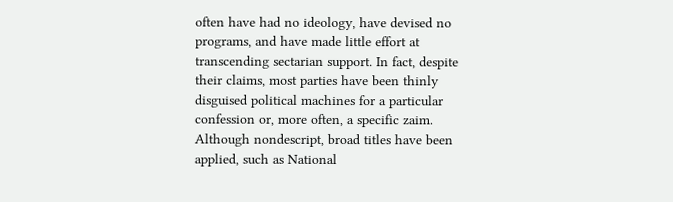often have had no ideology, have devised no programs, and have made little effort at transcending sectarian support. In fact, despite their claims, most parties have been thinly disguised political machines for a particular confession or, more often, a specific zaim. Although nondescript, broad titles have been applied, such as National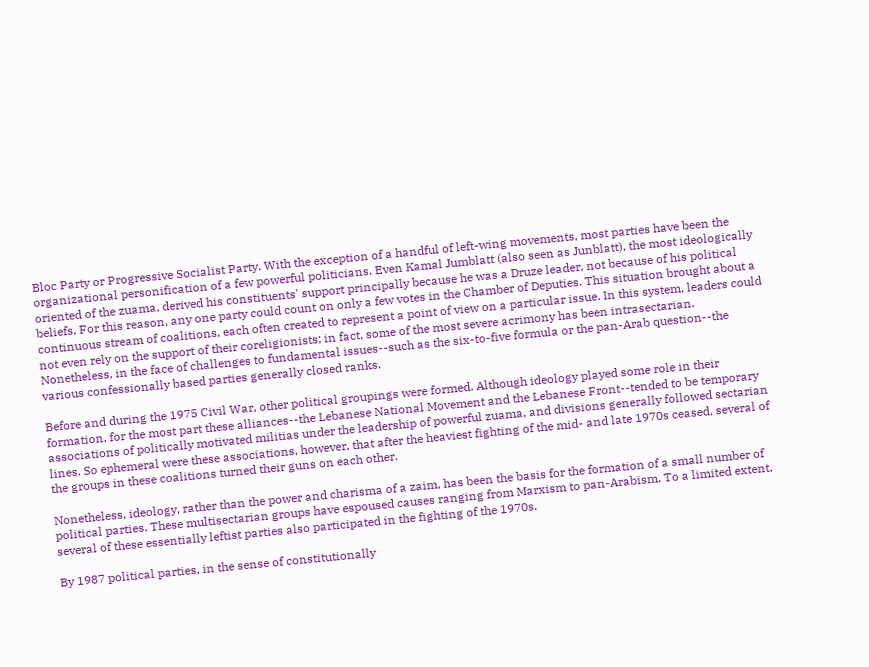Bloc Party or Progressive Socialist Party. With the exception of a handful of left-wing movements, most parties have been the organizational personification of a few powerful politicians. Even Kamal Jumblatt (also seen as Junblatt), the most ideologically oriented of the zuama, derived his constituents' support principally because he was a Druze leader, not because of his political beliefs. For this reason, any one party could count on only a few votes in the Chamber of Deputies. This situation brought about a continuous stream of coalitions, each often created to represent a point of view on a particular issue. In this system, leaders could not even rely on the support of their coreligionists; in fact, some of the most severe acrimony has been intrasectarian. Nonetheless, in the face of challenges to fundamental issues--such as the six-to-five formula or the pan-Arab question--the various confessionally based parties generally closed ranks.

Before and during the 1975 Civil War, other political groupings were formed. Although ideology played some role in their formation, for the most part these alliances--the Lebanese National Movement and the Lebanese Front--tended to be temporary associations of politically motivated militias under the leadership of powerful zuama, and divisions generally followed sectarian lines. So ephemeral were these associations, however, that after the heaviest fighting of the mid- and late 1970s ceased, several of the groups in these coalitions turned their guns on each other.

Nonetheless, ideology, rather than the power and charisma of a zaim, has been the basis for the formation of a small number of political parties. These multisectarian groups have espoused causes ranging from Marxism to pan-Arabism. To a limited extent, several of these essentially leftist parties also participated in the fighting of the 1970s.

By 1987 political parties, in the sense of constitutionally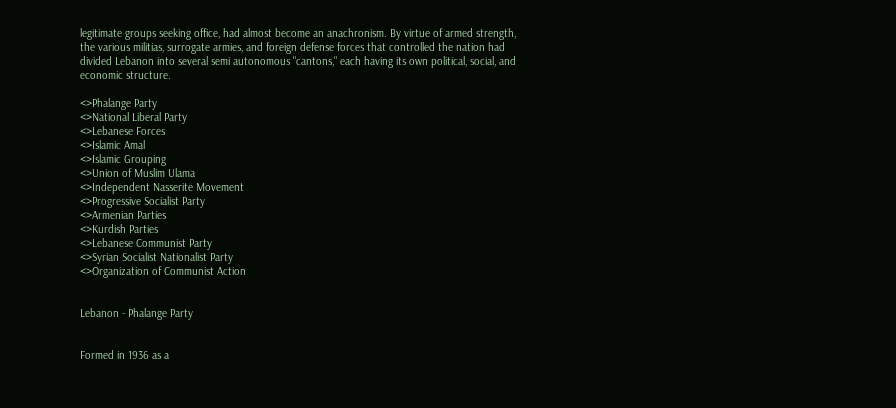legitimate groups seeking office, had almost become an anachronism. By virtue of armed strength, the various militias, surrogate armies, and foreign defense forces that controlled the nation had divided Lebanon into several semi autonomous "cantons," each having its own political, social, and economic structure.

<>Phalange Party
<>National Liberal Party
<>Lebanese Forces
<>Islamic Amal
<>Islamic Grouping
<>Union of Muslim Ulama
<>Independent Nasserite Movement
<>Progressive Socialist Party
<>Armenian Parties
<>Kurdish Parties
<>Lebanese Communist Party
<>Syrian Socialist Nationalist Party
<>Organization of Communist Action


Lebanon - Phalange Party


Formed in 1936 as a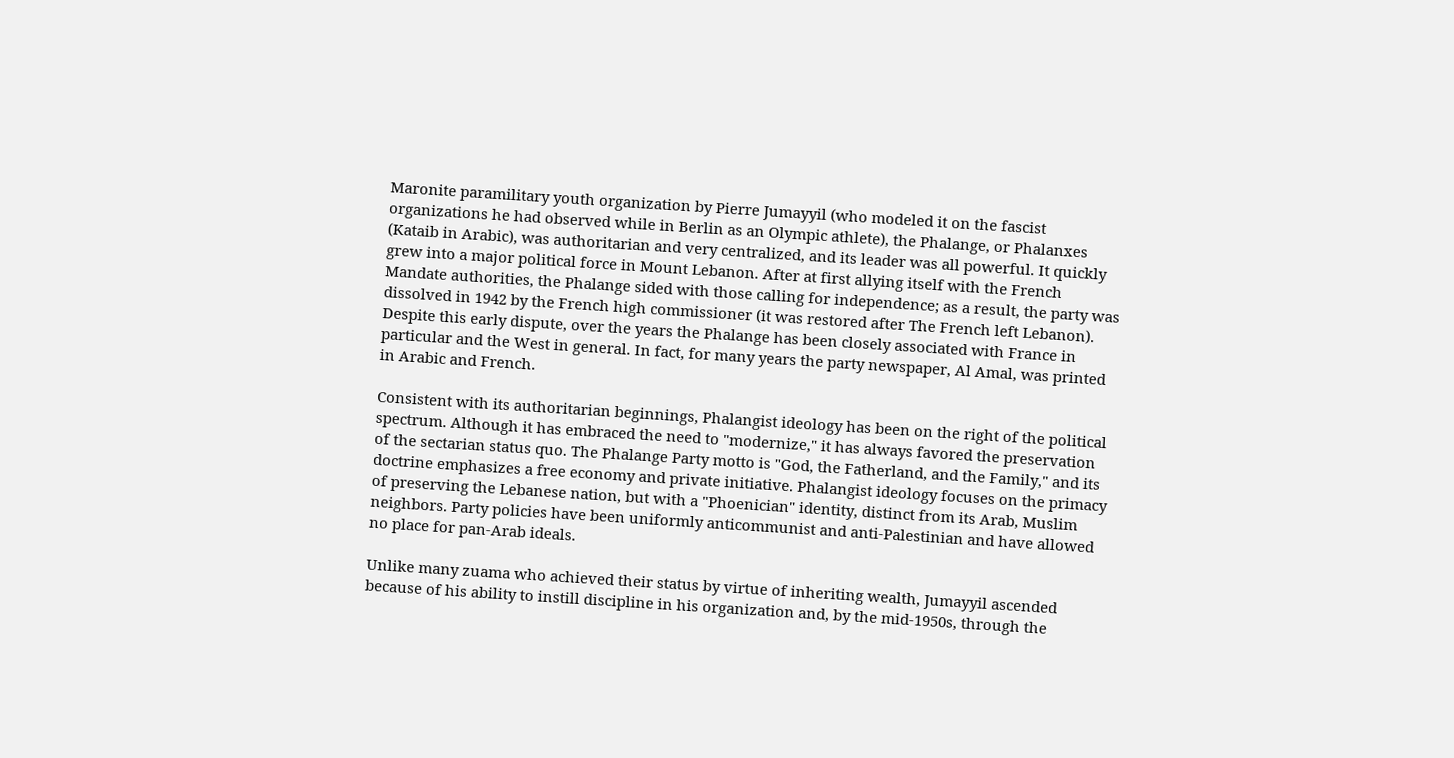Maronite paramilitary youth organization by Pierre Jumayyil (who modeled it on the fascist organizations he had observed while in Berlin as an Olympic athlete), the Phalange, or Phalanxes (Kataib in Arabic), was authoritarian and very centralized, and its leader was all powerful. It quickly grew into a major political force in Mount Lebanon. After at first allying itself with the French Mandate authorities, the Phalange sided with those calling for independence; as a result, the party was dissolved in 1942 by the French high commissioner (it was restored after The French left Lebanon). Despite this early dispute, over the years the Phalange has been closely associated with France in particular and the West in general. In fact, for many years the party newspaper, Al Amal, was printed in Arabic and French.

Consistent with its authoritarian beginnings, Phalangist ideology has been on the right of the political spectrum. Although it has embraced the need to "modernize," it has always favored the preservation of the sectarian status quo. The Phalange Party motto is "God, the Fatherland, and the Family," and its doctrine emphasizes a free economy and private initiative. Phalangist ideology focuses on the primacy of preserving the Lebanese nation, but with a "Phoenician" identity, distinct from its Arab, Muslim neighbors. Party policies have been uniformly anticommunist and anti-Palestinian and have allowed no place for pan-Arab ideals.

Unlike many zuama who achieved their status by virtue of inheriting wealth, Jumayyil ascended because of his ability to instill discipline in his organization and, by the mid-1950s, through the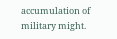accumulation of military might.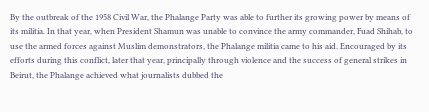By the outbreak of the 1958 Civil War, the Phalange Party was able to further its growing power by means of its militia. In that year, when President Shamun was unable to convince the army commander, Fuad Shihab, to use the armed forces against Muslim demonstrators, the Phalange militia came to his aid. Encouraged by its efforts during this conflict, later that year, principally through violence and the success of general strikes in Beirut, the Phalange achieved what journalists dubbed the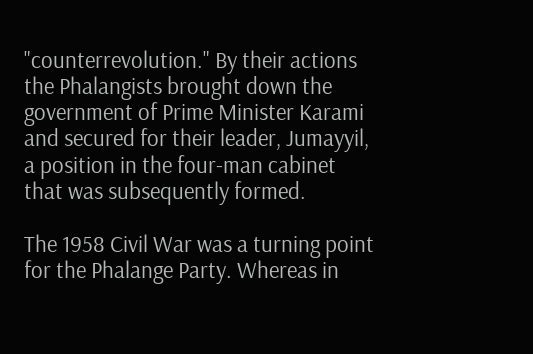"counterrevolution." By their actions the Phalangists brought down the government of Prime Minister Karami and secured for their leader, Jumayyil, a position in the four-man cabinet that was subsequently formed.

The 1958 Civil War was a turning point for the Phalange Party. Whereas in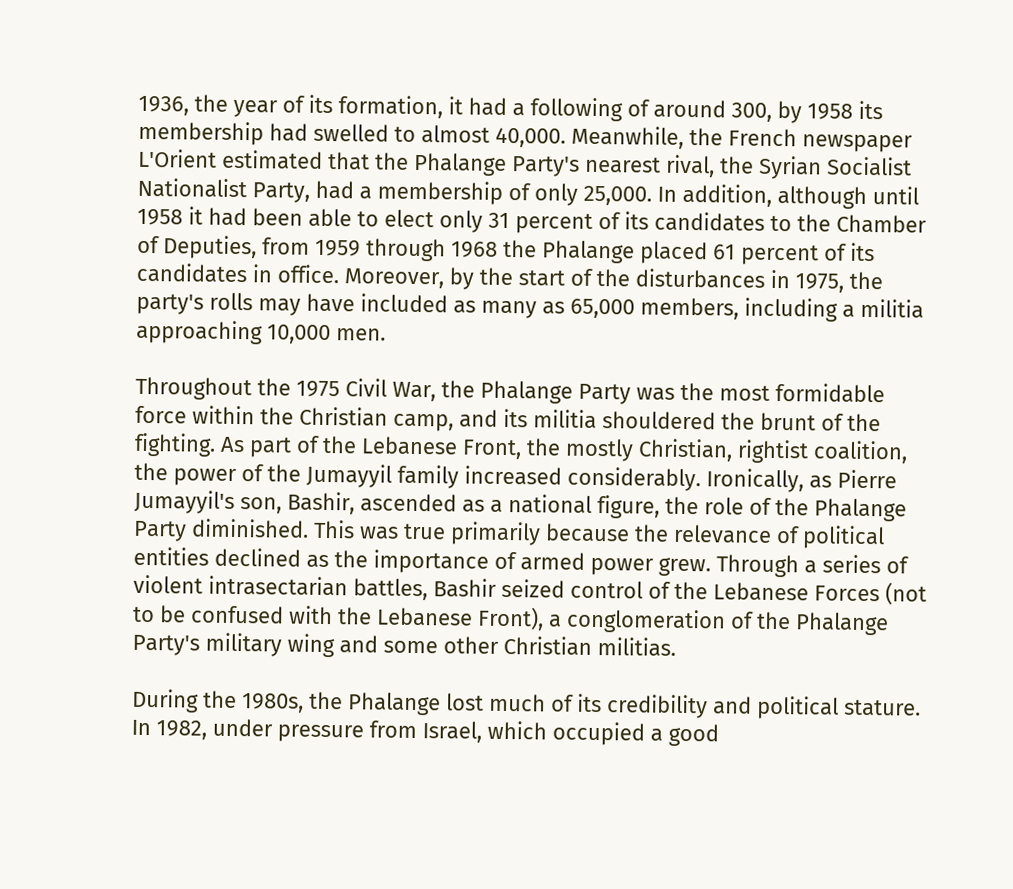1936, the year of its formation, it had a following of around 300, by 1958 its membership had swelled to almost 40,000. Meanwhile, the French newspaper L'Orient estimated that the Phalange Party's nearest rival, the Syrian Socialist Nationalist Party, had a membership of only 25,000. In addition, although until 1958 it had been able to elect only 31 percent of its candidates to the Chamber of Deputies, from 1959 through 1968 the Phalange placed 61 percent of its candidates in office. Moreover, by the start of the disturbances in 1975, the party's rolls may have included as many as 65,000 members, including a militia approaching 10,000 men.

Throughout the 1975 Civil War, the Phalange Party was the most formidable force within the Christian camp, and its militia shouldered the brunt of the fighting. As part of the Lebanese Front, the mostly Christian, rightist coalition, the power of the Jumayyil family increased considerably. Ironically, as Pierre Jumayyil's son, Bashir, ascended as a national figure, the role of the Phalange Party diminished. This was true primarily because the relevance of political entities declined as the importance of armed power grew. Through a series of violent intrasectarian battles, Bashir seized control of the Lebanese Forces (not to be confused with the Lebanese Front), a conglomeration of the Phalange Party's military wing and some other Christian militias.

During the 1980s, the Phalange lost much of its credibility and political stature. In 1982, under pressure from Israel, which occupied a good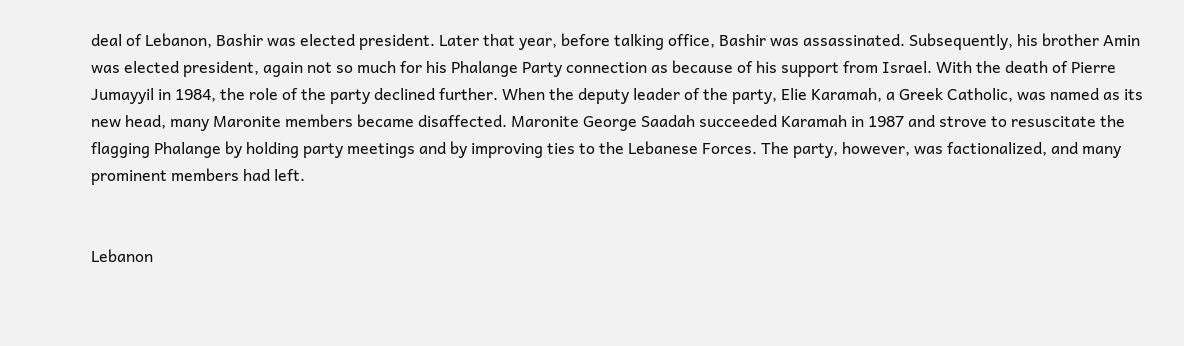deal of Lebanon, Bashir was elected president. Later that year, before talking office, Bashir was assassinated. Subsequently, his brother Amin was elected president, again not so much for his Phalange Party connection as because of his support from Israel. With the death of Pierre Jumayyil in 1984, the role of the party declined further. When the deputy leader of the party, Elie Karamah, a Greek Catholic, was named as its new head, many Maronite members became disaffected. Maronite George Saadah succeeded Karamah in 1987 and strove to resuscitate the flagging Phalange by holding party meetings and by improving ties to the Lebanese Forces. The party, however, was factionalized, and many prominent members had left.


Lebanon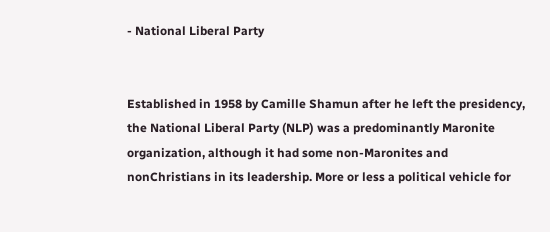- National Liberal Party


Established in 1958 by Camille Shamun after he left the presidency, the National Liberal Party (NLP) was a predominantly Maronite organization, although it had some non-Maronites and nonChristians in its leadership. More or less a political vehicle for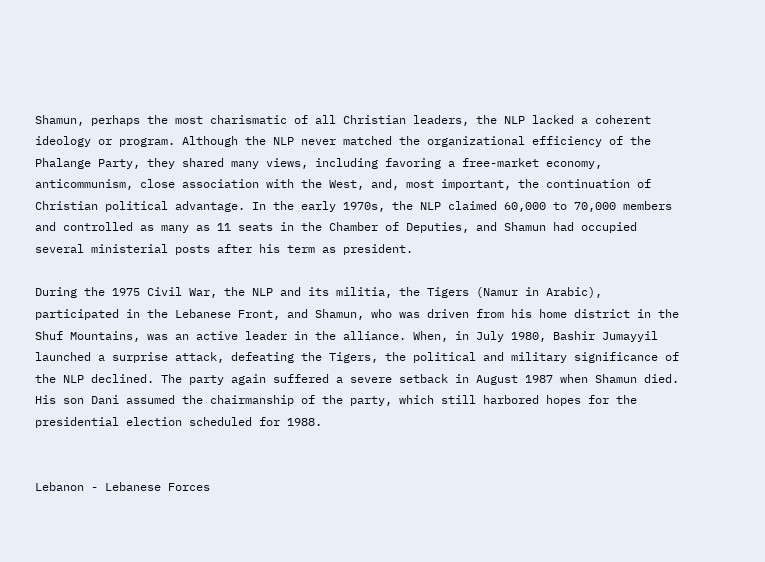Shamun, perhaps the most charismatic of all Christian leaders, the NLP lacked a coherent ideology or program. Although the NLP never matched the organizational efficiency of the Phalange Party, they shared many views, including favoring a free-market economy, anticommunism, close association with the West, and, most important, the continuation of Christian political advantage. In the early 1970s, the NLP claimed 60,000 to 70,000 members and controlled as many as 11 seats in the Chamber of Deputies, and Shamun had occupied several ministerial posts after his term as president.

During the 1975 Civil War, the NLP and its militia, the Tigers (Namur in Arabic), participated in the Lebanese Front, and Shamun, who was driven from his home district in the Shuf Mountains, was an active leader in the alliance. When, in July 1980, Bashir Jumayyil launched a surprise attack, defeating the Tigers, the political and military significance of the NLP declined. The party again suffered a severe setback in August 1987 when Shamun died. His son Dani assumed the chairmanship of the party, which still harbored hopes for the presidential election scheduled for 1988.


Lebanon - Lebanese Forces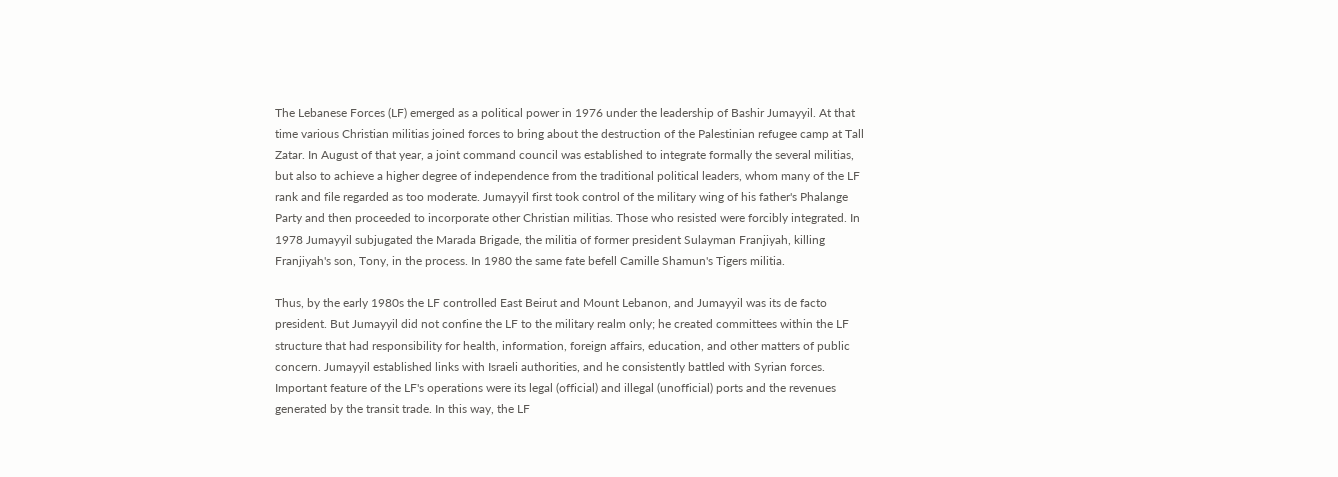The Lebanese Forces (LF) emerged as a political power in 1976 under the leadership of Bashir Jumayyil. At that time various Christian militias joined forces to bring about the destruction of the Palestinian refugee camp at Tall Zatar. In August of that year, a joint command council was established to integrate formally the several militias, but also to achieve a higher degree of independence from the traditional political leaders, whom many of the LF rank and file regarded as too moderate. Jumayyil first took control of the military wing of his father's Phalange Party and then proceeded to incorporate other Christian militias. Those who resisted were forcibly integrated. In 1978 Jumayyil subjugated the Marada Brigade, the militia of former president Sulayman Franjiyah, killing Franjiyah's son, Tony, in the process. In 1980 the same fate befell Camille Shamun's Tigers militia.

Thus, by the early 1980s the LF controlled East Beirut and Mount Lebanon, and Jumayyil was its de facto president. But Jumayyil did not confine the LF to the military realm only; he created committees within the LF structure that had responsibility for health, information, foreign affairs, education, and other matters of public concern. Jumayyil established links with Israeli authorities, and he consistently battled with Syrian forces. Important feature of the LF's operations were its legal (official) and illegal (unofficial) ports and the revenues generated by the transit trade. In this way, the LF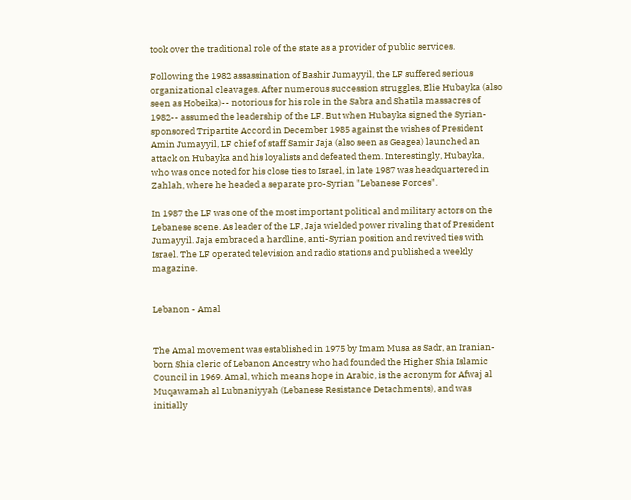took over the traditional role of the state as a provider of public services.

Following the 1982 assassination of Bashir Jumayyil, the LF suffered serious organizational cleavages. After numerous succession struggles, Elie Hubayka (also seen as Hobeika)-- notorious for his role in the Sabra and Shatila massacres of 1982-- assumed the leadership of the LF. But when Hubayka signed the Syrian-sponsored Tripartite Accord in December 1985 against the wishes of President Amin Jumayyil, LF chief of staff Samir Jaja (also seen as Geagea) launched an attack on Hubayka and his loyalists and defeated them. Interestingly, Hubayka, who was once noted for his close ties to Israel, in late 1987 was headquartered in Zahlah, where he headed a separate pro-Syrian "Lebanese Forces".

In 1987 the LF was one of the most important political and military actors on the Lebanese scene. As leader of the LF, Jaja wielded power rivaling that of President Jumayyil. Jaja embraced a hardline, anti-Syrian position and revived ties with Israel. The LF operated television and radio stations and published a weekly magazine.


Lebanon - Amal


The Amal movement was established in 1975 by Imam Musa as Sadr, an Iranian-born Shia cleric of Lebanon Ancestry who had founded the Higher Shia Islamic Council in 1969. Amal, which means hope in Arabic, is the acronym for Afwaj al Muqawamah al Lubnaniyyah (Lebanese Resistance Detachments), and was initially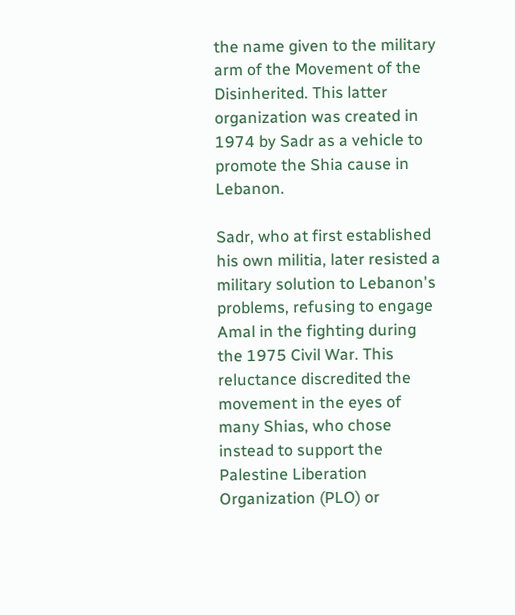the name given to the military arm of the Movement of the Disinherited. This latter organization was created in 1974 by Sadr as a vehicle to promote the Shia cause in Lebanon.

Sadr, who at first established his own militia, later resisted a military solution to Lebanon's problems, refusing to engage Amal in the fighting during the 1975 Civil War. This reluctance discredited the movement in the eyes of many Shias, who chose instead to support the Palestine Liberation Organization (PLO) or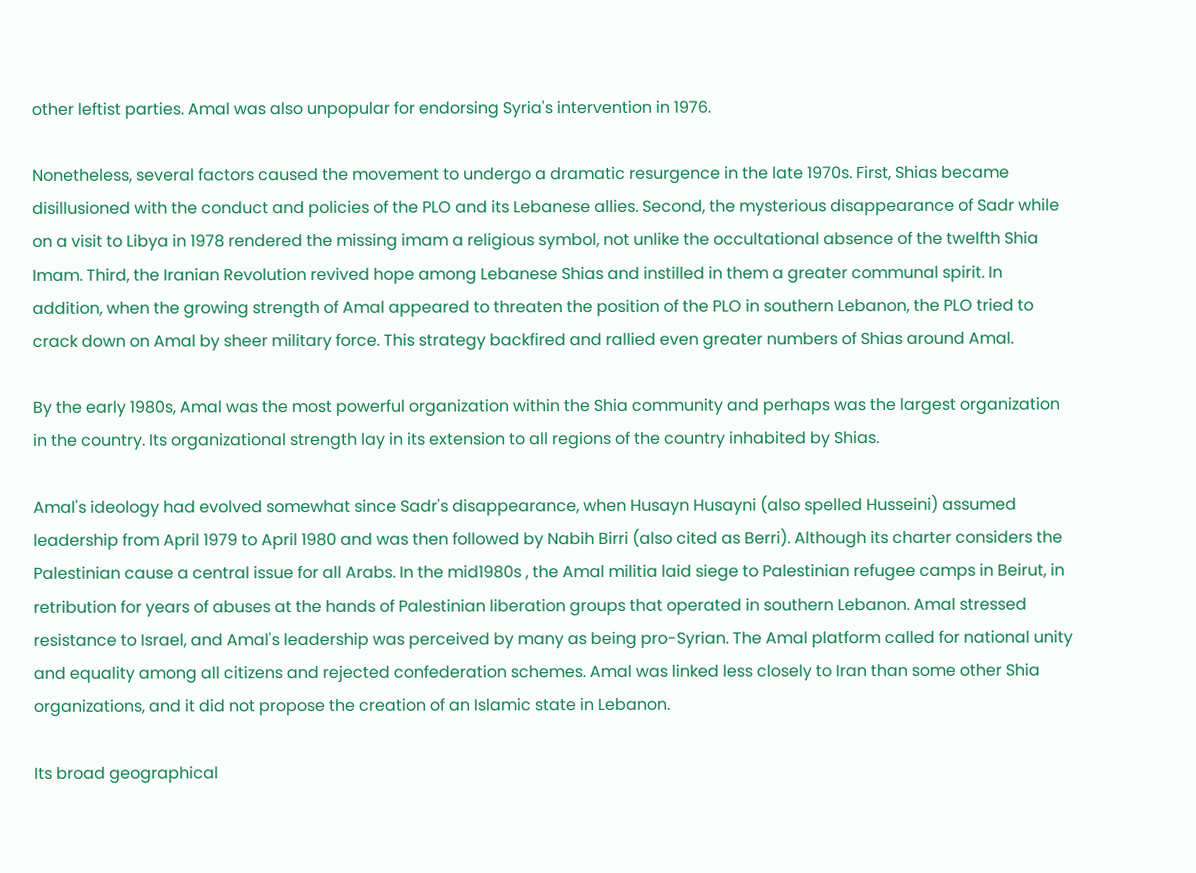other leftist parties. Amal was also unpopular for endorsing Syria's intervention in 1976.

Nonetheless, several factors caused the movement to undergo a dramatic resurgence in the late 1970s. First, Shias became disillusioned with the conduct and policies of the PLO and its Lebanese allies. Second, the mysterious disappearance of Sadr while on a visit to Libya in 1978 rendered the missing imam a religious symbol, not unlike the occultational absence of the twelfth Shia Imam. Third, the Iranian Revolution revived hope among Lebanese Shias and instilled in them a greater communal spirit. In addition, when the growing strength of Amal appeared to threaten the position of the PLO in southern Lebanon, the PLO tried to crack down on Amal by sheer military force. This strategy backfired and rallied even greater numbers of Shias around Amal.

By the early 1980s, Amal was the most powerful organization within the Shia community and perhaps was the largest organization in the country. Its organizational strength lay in its extension to all regions of the country inhabited by Shias.

Amal's ideology had evolved somewhat since Sadr's disappearance, when Husayn Husayni (also spelled Husseini) assumed leadership from April 1979 to April 1980 and was then followed by Nabih Birri (also cited as Berri). Although its charter considers the Palestinian cause a central issue for all Arabs. In the mid1980s , the Amal militia laid siege to Palestinian refugee camps in Beirut, in retribution for years of abuses at the hands of Palestinian liberation groups that operated in southern Lebanon. Amal stressed resistance to Israel, and Amal's leadership was perceived by many as being pro-Syrian. The Amal platform called for national unity and equality among all citizens and rejected confederation schemes. Amal was linked less closely to Iran than some other Shia organizations, and it did not propose the creation of an Islamic state in Lebanon.

Its broad geographical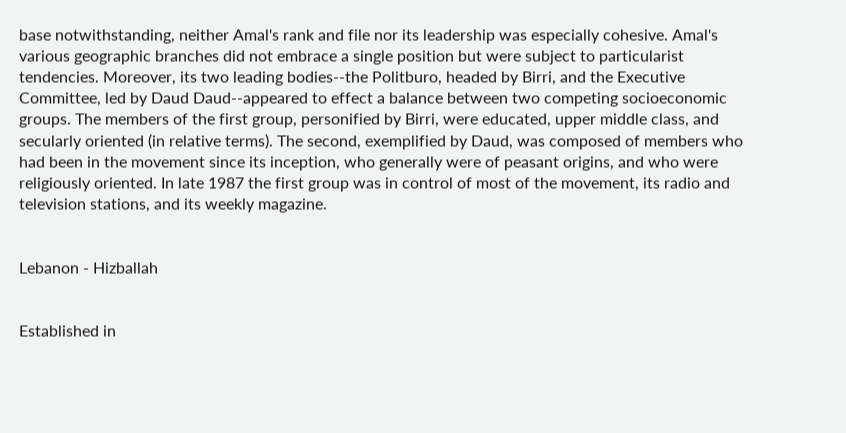base notwithstanding, neither Amal's rank and file nor its leadership was especially cohesive. Amal's various geographic branches did not embrace a single position but were subject to particularist tendencies. Moreover, its two leading bodies--the Politburo, headed by Birri, and the Executive Committee, led by Daud Daud--appeared to effect a balance between two competing socioeconomic groups. The members of the first group, personified by Birri, were educated, upper middle class, and secularly oriented (in relative terms). The second, exemplified by Daud, was composed of members who had been in the movement since its inception, who generally were of peasant origins, and who were religiously oriented. In late 1987 the first group was in control of most of the movement, its radio and television stations, and its weekly magazine.


Lebanon - Hizballah


Established in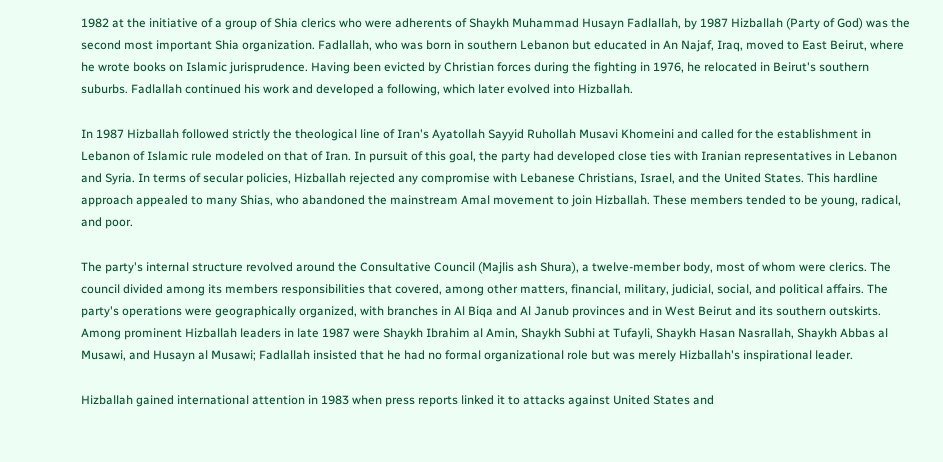1982 at the initiative of a group of Shia clerics who were adherents of Shaykh Muhammad Husayn Fadlallah, by 1987 Hizballah (Party of God) was the second most important Shia organization. Fadlallah, who was born in southern Lebanon but educated in An Najaf, Iraq, moved to East Beirut, where he wrote books on Islamic jurisprudence. Having been evicted by Christian forces during the fighting in 1976, he relocated in Beirut's southern suburbs. Fadlallah continued his work and developed a following, which later evolved into Hizballah.

In 1987 Hizballah followed strictly the theological line of Iran's Ayatollah Sayyid Ruhollah Musavi Khomeini and called for the establishment in Lebanon of Islamic rule modeled on that of Iran. In pursuit of this goal, the party had developed close ties with Iranian representatives in Lebanon and Syria. In terms of secular policies, Hizballah rejected any compromise with Lebanese Christians, Israel, and the United States. This hardline approach appealed to many Shias, who abandoned the mainstream Amal movement to join Hizballah. These members tended to be young, radical, and poor.

The party's internal structure revolved around the Consultative Council (Majlis ash Shura), a twelve-member body, most of whom were clerics. The council divided among its members responsibilities that covered, among other matters, financial, military, judicial, social, and political affairs. The party's operations were geographically organized, with branches in Al Biqa and Al Janub provinces and in West Beirut and its southern outskirts. Among prominent Hizballah leaders in late 1987 were Shaykh Ibrahim al Amin, Shaykh Subhi at Tufayli, Shaykh Hasan Nasrallah, Shaykh Abbas al Musawi, and Husayn al Musawi; Fadlallah insisted that he had no formal organizational role but was merely Hizballah's inspirational leader.

Hizballah gained international attention in 1983 when press reports linked it to attacks against United States and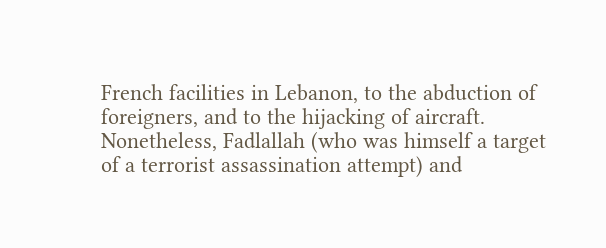French facilities in Lebanon, to the abduction of foreigners, and to the hijacking of aircraft. Nonetheless, Fadlallah (who was himself a target of a terrorist assassination attempt) and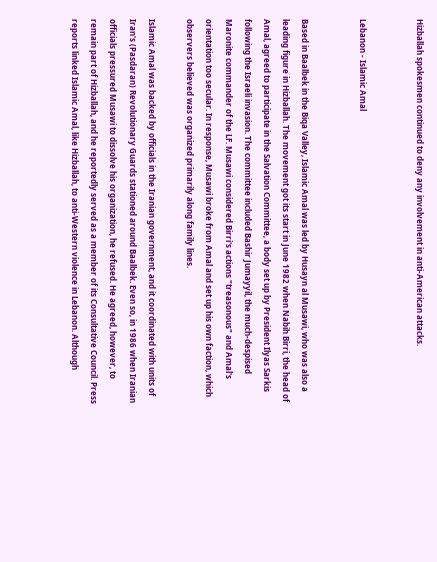Hizballah spokesmen continued to deny any involvement in anti-American attacks.


Lebanon - Islamic Amal


Based in Baalbek in the Biqa Valley, Islamic Amal was led by Husayn al Musawi, who was also a leading figure in Hizballah. The movement got its start in June 1982 when Nabih Birri, the head of Amal, agreed to participate in the Salvation Committee, a body set up by President Ilyas Sarkis following the Israeli invasion. The committee included Bashir Jumayyil, the much-despised Maronite commander of the LF. Musawi considered Birri's actions "treasonous" and Amal's orientation too secular. In response, Musawi broke from Amal and set up his own faction, which observers believed was organized primarily along family lines.

Islamic Amal was backed by officials in the Iranian government, and it coordinated with units of Iran's (Pasdaran) Revolutionary Guards stationed around Baalbek. Even so, in 1986 when Iranian officials pressured Musawi to dissolve his organization, he refused. He agreed, however, to remain part of Hizballah, and he reportedly served as a member of its Consultative Council. Press reports linked Islamic Amal, like Hizballah, to anti-Western violence in Lebanon. Although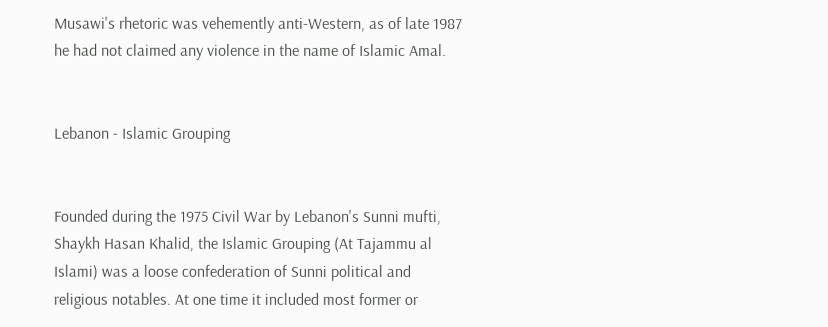Musawi's rhetoric was vehemently anti-Western, as of late 1987 he had not claimed any violence in the name of Islamic Amal.


Lebanon - Islamic Grouping


Founded during the 1975 Civil War by Lebanon's Sunni mufti, Shaykh Hasan Khalid, the Islamic Grouping (At Tajammu al Islami) was a loose confederation of Sunni political and religious notables. At one time it included most former or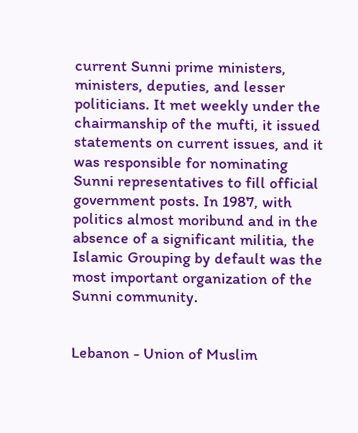current Sunni prime ministers, ministers, deputies, and lesser politicians. It met weekly under the chairmanship of the mufti, it issued statements on current issues, and it was responsible for nominating Sunni representatives to fill official government posts. In 1987, with politics almost moribund and in the absence of a significant militia, the Islamic Grouping by default was the most important organization of the Sunni community.


Lebanon - Union of Muslim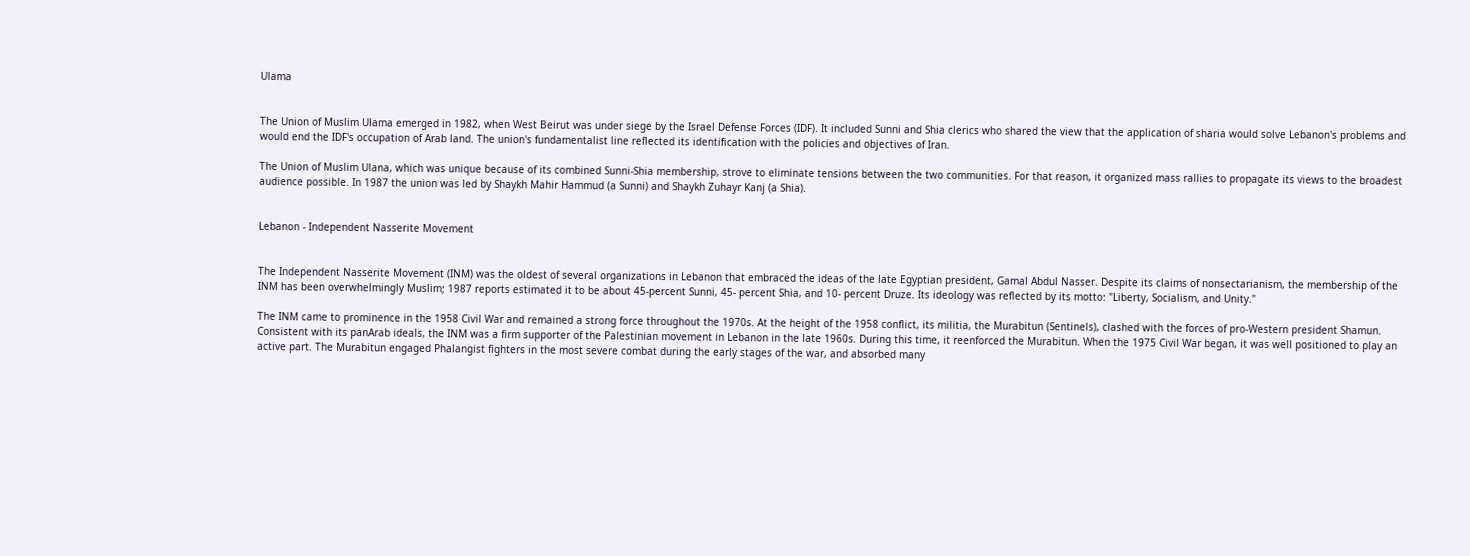Ulama


The Union of Muslim Ulama emerged in 1982, when West Beirut was under siege by the Israel Defense Forces (IDF). It included Sunni and Shia clerics who shared the view that the application of sharia would solve Lebanon's problems and would end the IDF's occupation of Arab land. The union's fundamentalist line reflected its identification with the policies and objectives of Iran.

The Union of Muslim Ulana, which was unique because of its combined Sunni-Shia membership, strove to eliminate tensions between the two communities. For that reason, it organized mass rallies to propagate its views to the broadest audience possible. In 1987 the union was led by Shaykh Mahir Hammud (a Sunni) and Shaykh Zuhayr Kanj (a Shia).


Lebanon - Independent Nasserite Movement


The Independent Nasserite Movement (INM) was the oldest of several organizations in Lebanon that embraced the ideas of the late Egyptian president, Gamal Abdul Nasser. Despite its claims of nonsectarianism, the membership of the INM has been overwhelmingly Muslim; 1987 reports estimated it to be about 45-percent Sunni, 45- percent Shia, and 10- percent Druze. Its ideology was reflected by its motto: "Liberty, Socialism, and Unity."

The INM came to prominence in the 1958 Civil War and remained a strong force throughout the 1970s. At the height of the 1958 conflict, its militia, the Murabitun (Sentinels), clashed with the forces of pro-Western president Shamun. Consistent with its panArab ideals, the INM was a firm supporter of the Palestinian movement in Lebanon in the late 1960s. During this time, it reenforced the Murabitun. When the 1975 Civil War began, it was well positioned to play an active part. The Murabitun engaged Phalangist fighters in the most severe combat during the early stages of the war, and absorbed many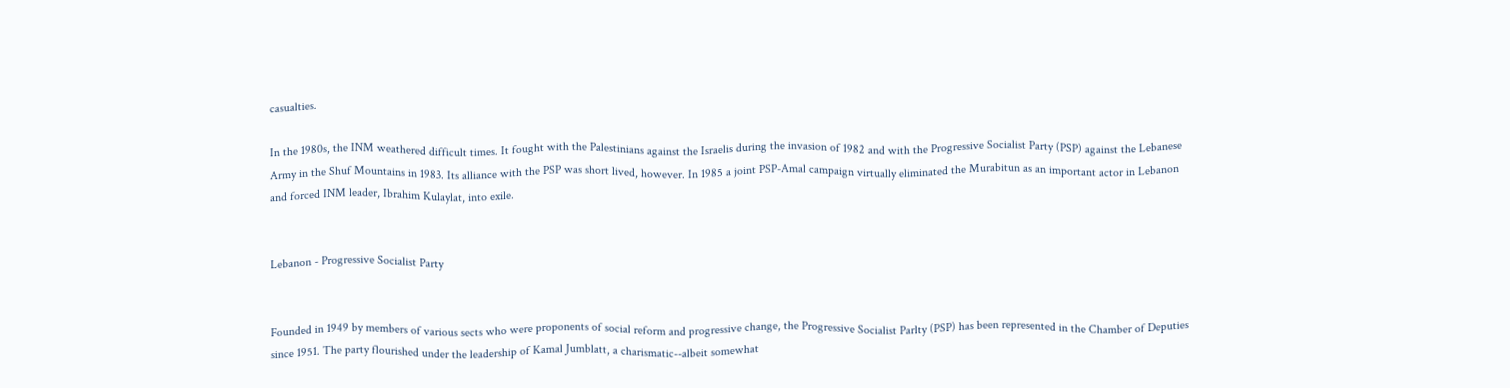casualties.

In the 1980s, the INM weathered difficult times. It fought with the Palestinians against the Israelis during the invasion of 1982 and with the Progressive Socialist Party (PSP) against the Lebanese Army in the Shuf Mountains in 1983. Its alliance with the PSP was short lived, however. In 1985 a joint PSP-Amal campaign virtually eliminated the Murabitun as an important actor in Lebanon and forced INM leader, Ibrahim Kulaylat, into exile.


Lebanon - Progressive Socialist Party


Founded in 1949 by members of various sects who were proponents of social reform and progressive change, the Progressive Socialist Parlty (PSP) has been represented in the Chamber of Deputies since 1951. The party flourished under the leadership of Kamal Jumblatt, a charismatic--albeit somewhat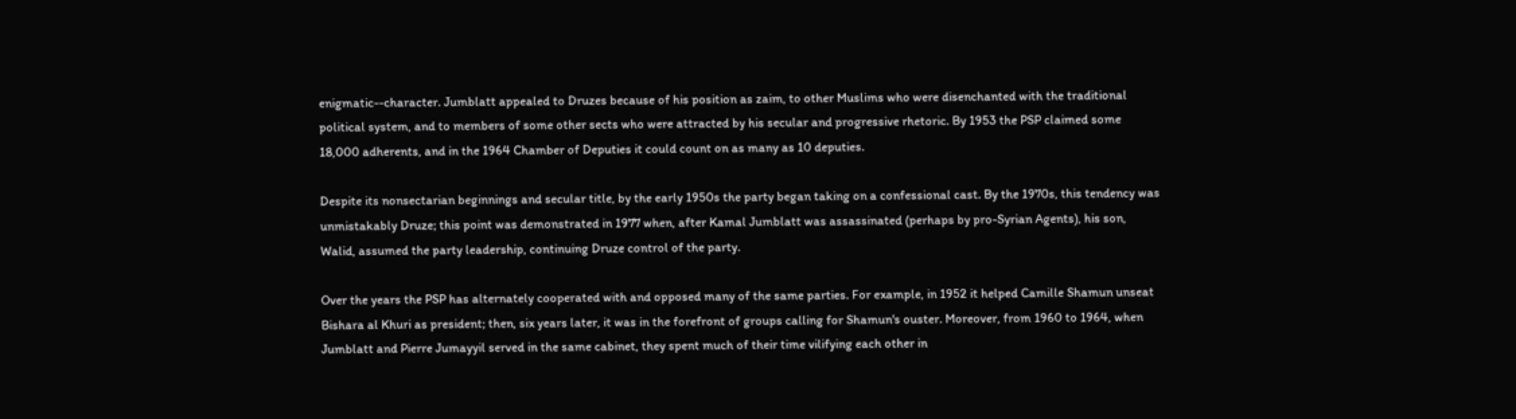enigmatic--character. Jumblatt appealed to Druzes because of his position as zaim, to other Muslims who were disenchanted with the traditional political system, and to members of some other sects who were attracted by his secular and progressive rhetoric. By 1953 the PSP claimed some 18,000 adherents, and in the 1964 Chamber of Deputies it could count on as many as 10 deputies.

Despite its nonsectarian beginnings and secular title, by the early 1950s the party began taking on a confessional cast. By the 1970s, this tendency was unmistakably Druze; this point was demonstrated in 1977 when, after Kamal Jumblatt was assassinated (perhaps by pro-Syrian Agents), his son, Walid, assumed the party leadership, continuing Druze control of the party.

Over the years the PSP has alternately cooperated with and opposed many of the same parties. For example, in 1952 it helped Camille Shamun unseat Bishara al Khuri as president; then, six years later, it was in the forefront of groups calling for Shamun's ouster. Moreover, from 1960 to 1964, when Jumblatt and Pierre Jumayyil served in the same cabinet, they spent much of their time vilifying each other in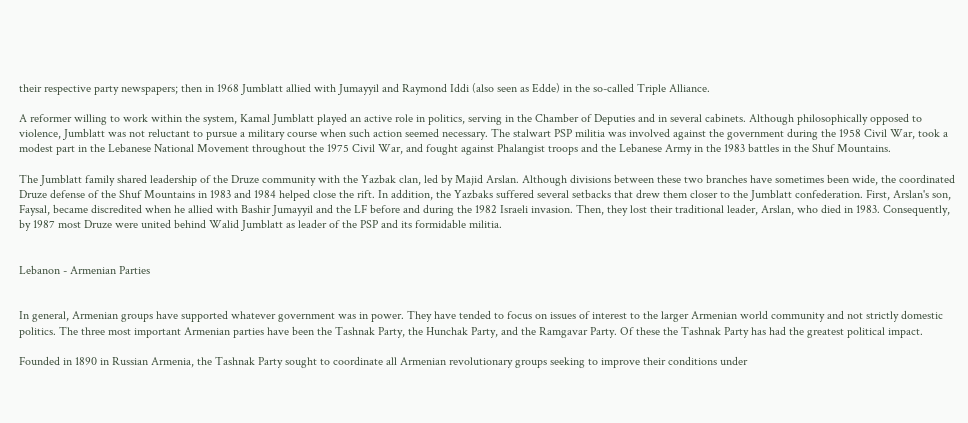their respective party newspapers; then in 1968 Jumblatt allied with Jumayyil and Raymond Iddi (also seen as Edde) in the so-called Triple Alliance.

A reformer willing to work within the system, Kamal Jumblatt played an active role in politics, serving in the Chamber of Deputies and in several cabinets. Although philosophically opposed to violence, Jumblatt was not reluctant to pursue a military course when such action seemed necessary. The stalwart PSP militia was involved against the government during the 1958 Civil War, took a modest part in the Lebanese National Movement throughout the 1975 Civil War, and fought against Phalangist troops and the Lebanese Army in the 1983 battles in the Shuf Mountains.

The Jumblatt family shared leadership of the Druze community with the Yazbak clan, led by Majid Arslan. Although divisions between these two branches have sometimes been wide, the coordinated Druze defense of the Shuf Mountains in 1983 and 1984 helped close the rift. In addition, the Yazbaks suffered several setbacks that drew them closer to the Jumblatt confederation. First, Arslan's son, Faysal, became discredited when he allied with Bashir Jumayyil and the LF before and during the 1982 Israeli invasion. Then, they lost their traditional leader, Arslan, who died in 1983. Consequently, by 1987 most Druze were united behind Walid Jumblatt as leader of the PSP and its formidable militia.


Lebanon - Armenian Parties


In general, Armenian groups have supported whatever government was in power. They have tended to focus on issues of interest to the larger Armenian world community and not strictly domestic politics. The three most important Armenian parties have been the Tashnak Party, the Hunchak Party, and the Ramgavar Party. Of these the Tashnak Party has had the greatest political impact.

Founded in 1890 in Russian Armenia, the Tashnak Party sought to coordinate all Armenian revolutionary groups seeking to improve their conditions under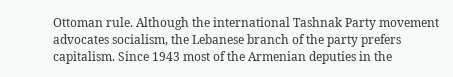Ottoman rule. Although the international Tashnak Party movement advocates socialism, the Lebanese branch of the party prefers capitalism. Since 1943 most of the Armenian deputies in the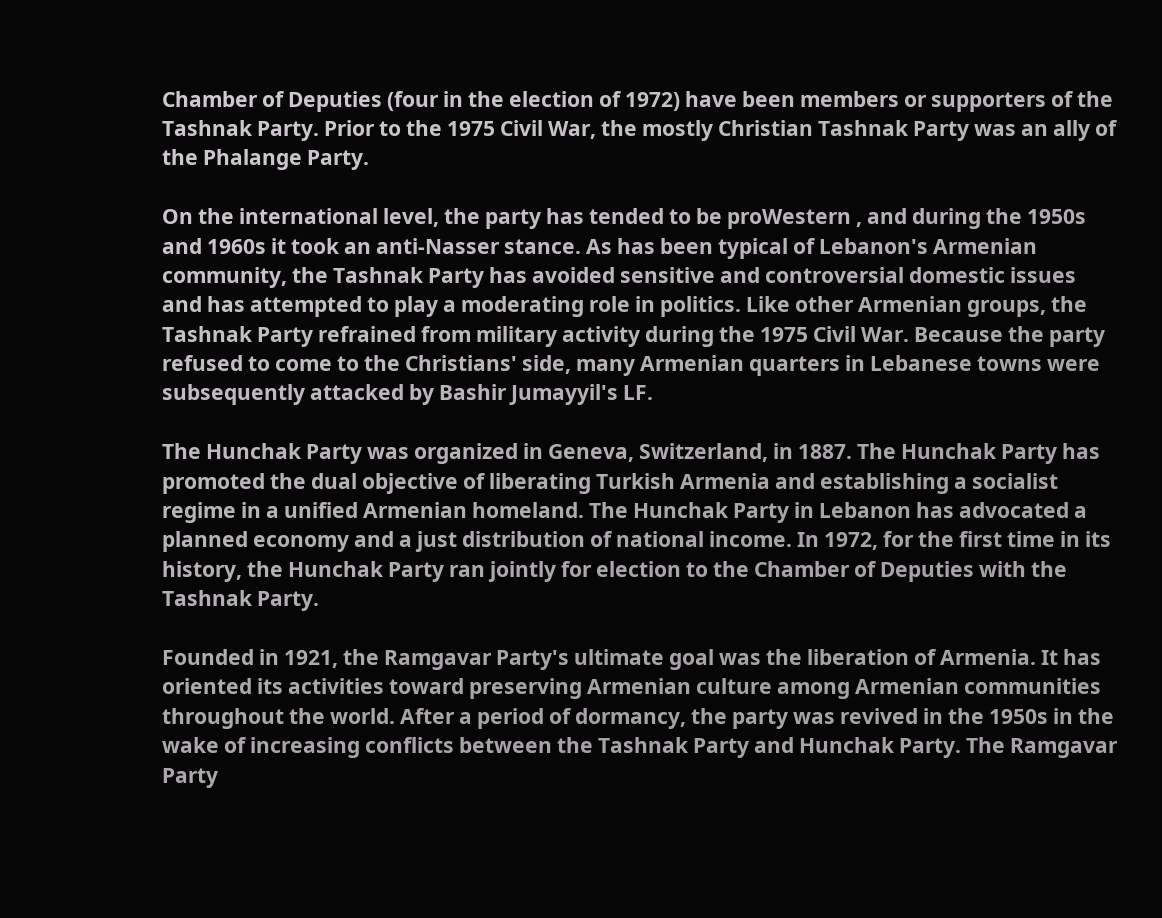Chamber of Deputies (four in the election of 1972) have been members or supporters of the Tashnak Party. Prior to the 1975 Civil War, the mostly Christian Tashnak Party was an ally of the Phalange Party.

On the international level, the party has tended to be proWestern , and during the 1950s and 1960s it took an anti-Nasser stance. As has been typical of Lebanon's Armenian community, the Tashnak Party has avoided sensitive and controversial domestic issues and has attempted to play a moderating role in politics. Like other Armenian groups, the Tashnak Party refrained from military activity during the 1975 Civil War. Because the party refused to come to the Christians' side, many Armenian quarters in Lebanese towns were subsequently attacked by Bashir Jumayyil's LF.

The Hunchak Party was organized in Geneva, Switzerland, in 1887. The Hunchak Party has promoted the dual objective of liberating Turkish Armenia and establishing a socialist regime in a unified Armenian homeland. The Hunchak Party in Lebanon has advocated a planned economy and a just distribution of national income. In 1972, for the first time in its history, the Hunchak Party ran jointly for election to the Chamber of Deputies with the Tashnak Party.

Founded in 1921, the Ramgavar Party's ultimate goal was the liberation of Armenia. It has oriented its activities toward preserving Armenian culture among Armenian communities throughout the world. After a period of dormancy, the party was revived in the 1950s in the wake of increasing conflicts between the Tashnak Party and Hunchak Party. The Ramgavar Party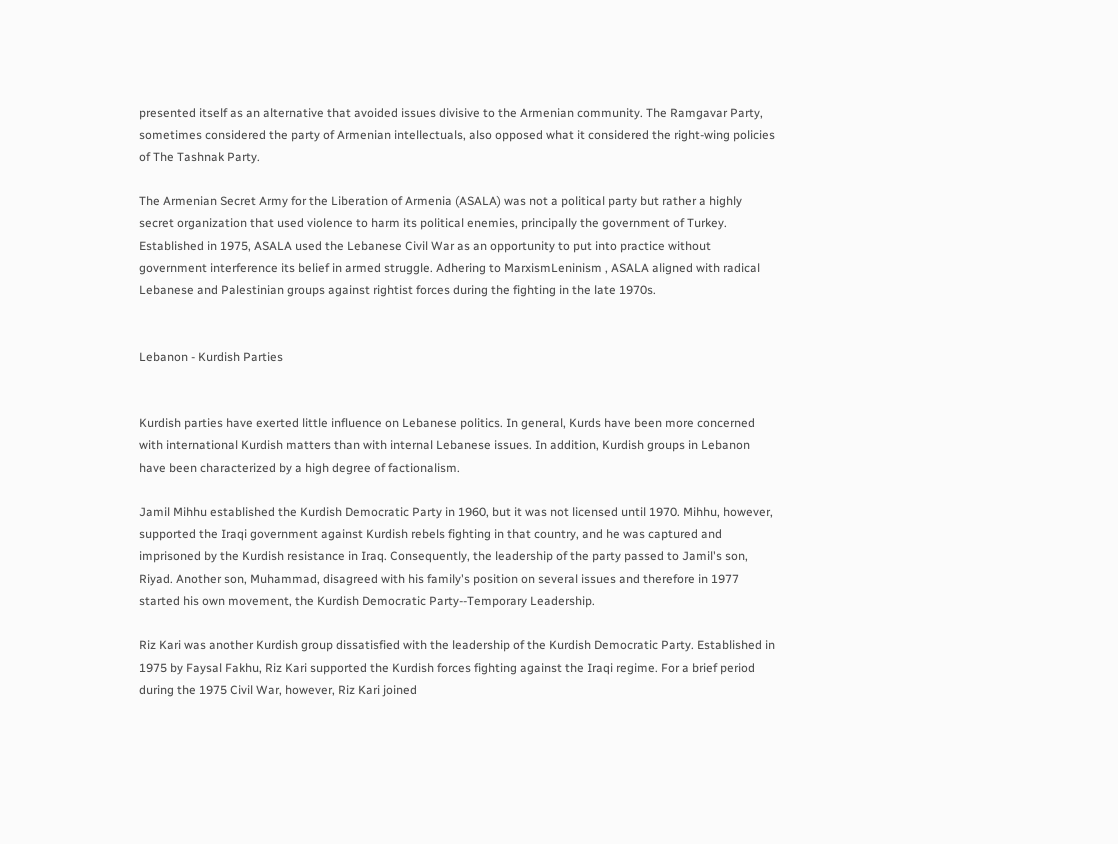presented itself as an alternative that avoided issues divisive to the Armenian community. The Ramgavar Party, sometimes considered the party of Armenian intellectuals, also opposed what it considered the right-wing policies of The Tashnak Party.

The Armenian Secret Army for the Liberation of Armenia (ASALA) was not a political party but rather a highly secret organization that used violence to harm its political enemies, principally the government of Turkey. Established in 1975, ASALA used the Lebanese Civil War as an opportunity to put into practice without government interference its belief in armed struggle. Adhering to MarxismLeninism , ASALA aligned with radical Lebanese and Palestinian groups against rightist forces during the fighting in the late 1970s.


Lebanon - Kurdish Parties


Kurdish parties have exerted little influence on Lebanese politics. In general, Kurds have been more concerned with international Kurdish matters than with internal Lebanese issues. In addition, Kurdish groups in Lebanon have been characterized by a high degree of factionalism.

Jamil Mihhu established the Kurdish Democratic Party in 1960, but it was not licensed until 1970. Mihhu, however, supported the Iraqi government against Kurdish rebels fighting in that country, and he was captured and imprisoned by the Kurdish resistance in Iraq. Consequently, the leadership of the party passed to Jamil's son, Riyad. Another son, Muhammad, disagreed with his family's position on several issues and therefore in 1977 started his own movement, the Kurdish Democratic Party--Temporary Leadership.

Riz Kari was another Kurdish group dissatisfied with the leadership of the Kurdish Democratic Party. Established in 1975 by Faysal Fakhu, Riz Kari supported the Kurdish forces fighting against the Iraqi regime. For a brief period during the 1975 Civil War, however, Riz Kari joined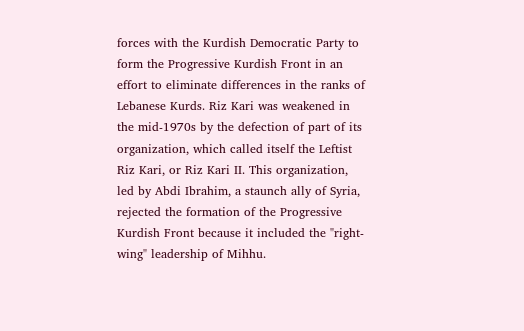forces with the Kurdish Democratic Party to form the Progressive Kurdish Front in an effort to eliminate differences in the ranks of Lebanese Kurds. Riz Kari was weakened in the mid-1970s by the defection of part of its organization, which called itself the Leftist Riz Kari, or Riz Kari II. This organization, led by Abdi Ibrahim, a staunch ally of Syria, rejected the formation of the Progressive Kurdish Front because it included the "right-wing" leadership of Mihhu.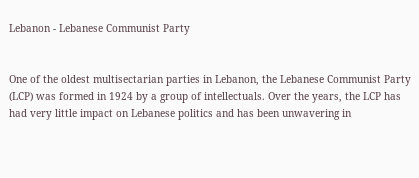Lebanon - Lebanese Communist Party


One of the oldest multisectarian parties in Lebanon, the Lebanese Communist Party (LCP) was formed in 1924 by a group of intellectuals. Over the years, the LCP has had very little impact on Lebanese politics and has been unwavering in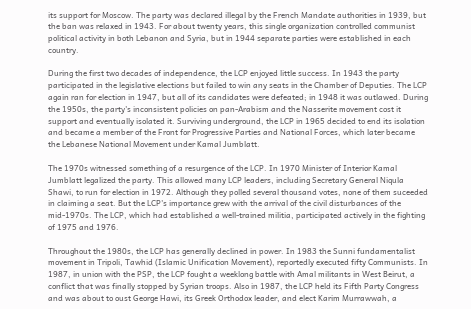its support for Moscow. The party was declared illegal by the French Mandate authorities in 1939, but the ban was relaxed in 1943. For about twenty years, this single organization controlled communist political activity in both Lebanon and Syria, but in 1944 separate parties were established in each country.

During the first two decades of independence, the LCP enjoyed little success. In 1943 the party participated in the legislative elections but failed to win any seats in the Chamber of Deputies. The LCP again ran for election in 1947, but all of its candidates were defeated; in 1948 it was outlawed. During the 1950s, the party's inconsistent policies on pan-Arabism and the Nasserite movement cost it support and eventually isolated it. Surviving underground, the LCP in 1965 decided to end its isolation and became a member of the Front for Progressive Parties and National Forces, which later became the Lebanese National Movement under Kamal Jumblatt.

The 1970s witnessed something of a resurgence of the LCP. In 1970 Minister of Interior Kamal Jumblatt legalized the party. This allowed many LCP leaders, including Secretary General Niqula Shawi, to run for election in 1972. Although they polled several thousand votes, none of them suceeded in claiming a seat. But the LCP's importance grew with the arrival of the civil disturbances of the mid-1970s. The LCP, which had established a well-trained militia, participated actively in the fighting of 1975 and 1976.

Throughout the 1980s, the LCP has generally declined in power. In 1983 the Sunni fundamentalist movement in Tripoli, Tawhid (Islamic Unification Movement), reportedly executed fifty Communists. In 1987, in union with the PSP, the LCP fought a weeklong battle with Amal militants in West Beirut, a conflict that was finally stopped by Syrian troops. Also in 1987, the LCP held its Fifth Party Congress and was about to oust George Hawi, its Greek Orthodox leader, and elect Karim Murrawwah, a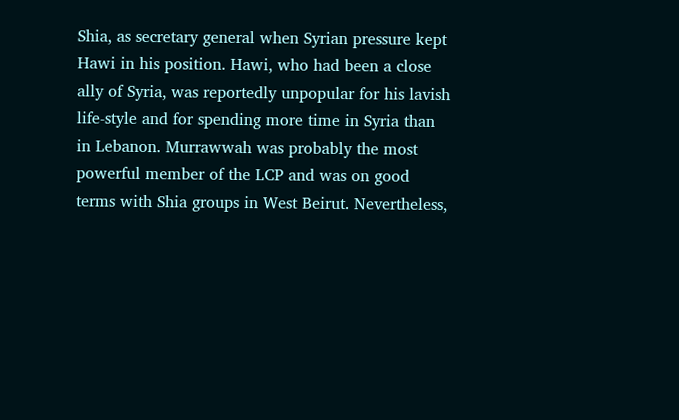Shia, as secretary general when Syrian pressure kept Hawi in his position. Hawi, who had been a close ally of Syria, was reportedly unpopular for his lavish life-style and for spending more time in Syria than in Lebanon. Murrawwah was probably the most powerful member of the LCP and was on good terms with Shia groups in West Beirut. Nevertheless,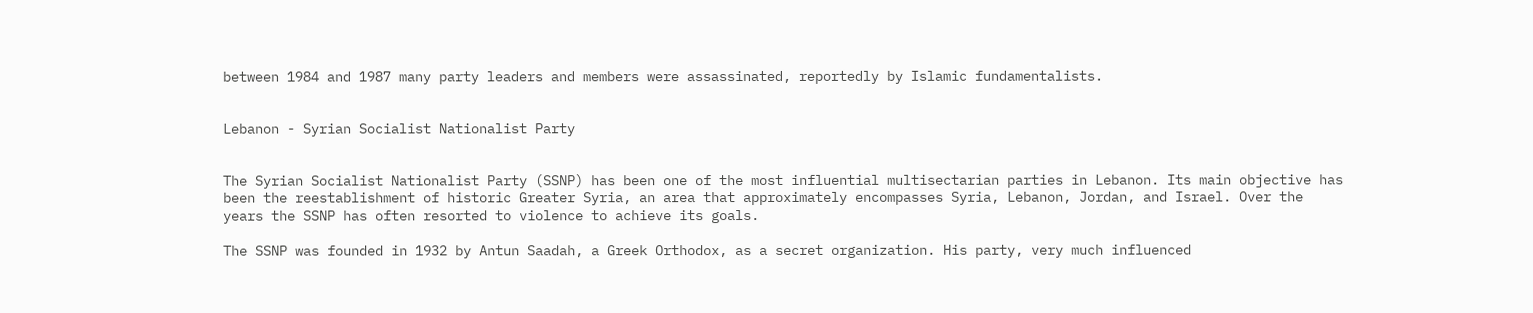between 1984 and 1987 many party leaders and members were assassinated, reportedly by Islamic fundamentalists.


Lebanon - Syrian Socialist Nationalist Party


The Syrian Socialist Nationalist Party (SSNP) has been one of the most influential multisectarian parties in Lebanon. Its main objective has been the reestablishment of historic Greater Syria, an area that approximately encompasses Syria, Lebanon, Jordan, and Israel. Over the years the SSNP has often resorted to violence to achieve its goals.

The SSNP was founded in 1932 by Antun Saadah, a Greek Orthodox, as a secret organization. His party, very much influenced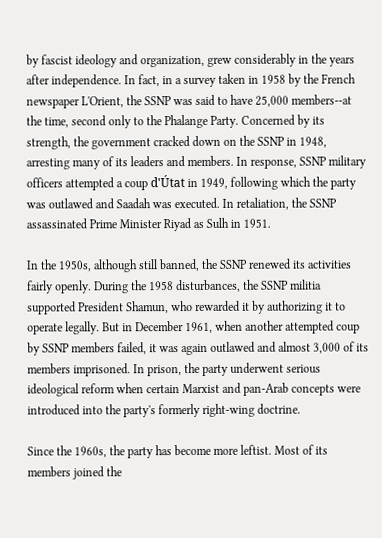by fascist ideology and organization, grew considerably in the years after independence. In fact, in a survey taken in 1958 by the French newspaper L'Orient, the SSNP was said to have 25,000 members--at the time, second only to the Phalange Party. Concerned by its strength, the government cracked down on the SSNP in 1948, arresting many of its leaders and members. In response, SSNP military officers attempted a coup d'Útat in 1949, following which the party was outlawed and Saadah was executed. In retaliation, the SSNP assassinated Prime Minister Riyad as Sulh in 1951.

In the 1950s, although still banned, the SSNP renewed its activities fairly openly. During the 1958 disturbances, the SSNP militia supported President Shamun, who rewarded it by authorizing it to operate legally. But in December 1961, when another attempted coup by SSNP members failed, it was again outlawed and almost 3,000 of its members imprisoned. In prison, the party underwent serious ideological reform when certain Marxist and pan-Arab concepts were introduced into the party's formerly right-wing doctrine.

Since the 1960s, the party has become more leftist. Most of its members joined the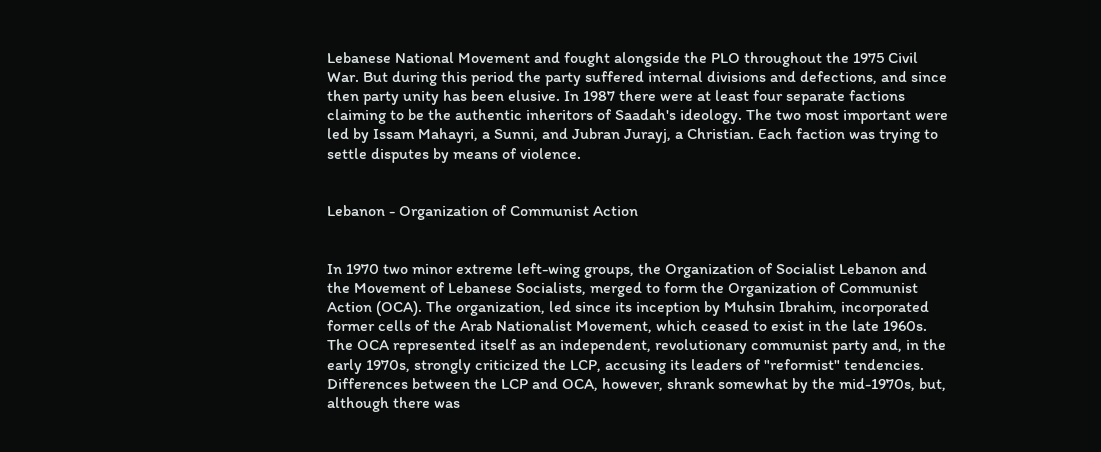Lebanese National Movement and fought alongside the PLO throughout the 1975 Civil War. But during this period the party suffered internal divisions and defections, and since then party unity has been elusive. In 1987 there were at least four separate factions claiming to be the authentic inheritors of Saadah's ideology. The two most important were led by Issam Mahayri, a Sunni, and Jubran Jurayj, a Christian. Each faction was trying to settle disputes by means of violence.


Lebanon - Organization of Communist Action


In 1970 two minor extreme left-wing groups, the Organization of Socialist Lebanon and the Movement of Lebanese Socialists, merged to form the Organization of Communist Action (OCA). The organization, led since its inception by Muhsin Ibrahim, incorporated former cells of the Arab Nationalist Movement, which ceased to exist in the late 1960s. The OCA represented itself as an independent, revolutionary communist party and, in the early 1970s, strongly criticized the LCP, accusing its leaders of "reformist" tendencies. Differences between the LCP and OCA, however, shrank somewhat by the mid-1970s, but, although there was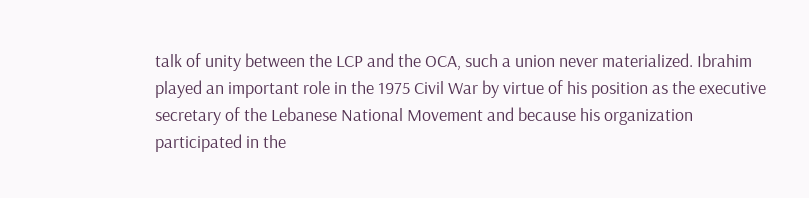talk of unity between the LCP and the OCA, such a union never materialized. Ibrahim played an important role in the 1975 Civil War by virtue of his position as the executive secretary of the Lebanese National Movement and because his organization participated in the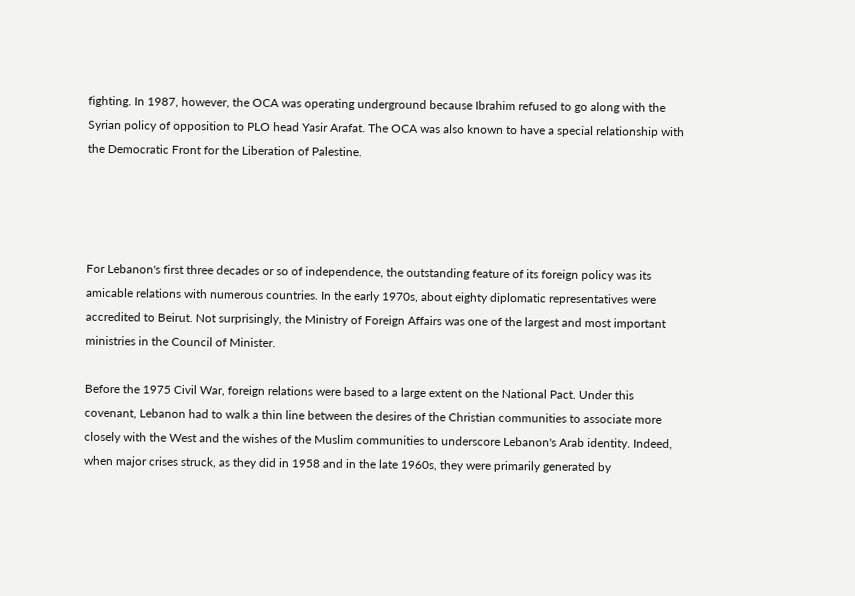fighting. In 1987, however, the OCA was operating underground because Ibrahim refused to go along with the Syrian policy of opposition to PLO head Yasir Arafat. The OCA was also known to have a special relationship with the Democratic Front for the Liberation of Palestine.




For Lebanon's first three decades or so of independence, the outstanding feature of its foreign policy was its amicable relations with numerous countries. In the early 1970s, about eighty diplomatic representatives were accredited to Beirut. Not surprisingly, the Ministry of Foreign Affairs was one of the largest and most important ministries in the Council of Minister.

Before the 1975 Civil War, foreign relations were based to a large extent on the National Pact. Under this covenant, Lebanon had to walk a thin line between the desires of the Christian communities to associate more closely with the West and the wishes of the Muslim communities to underscore Lebanon's Arab identity. Indeed, when major crises struck, as they did in 1958 and in the late 1960s, they were primarily generated by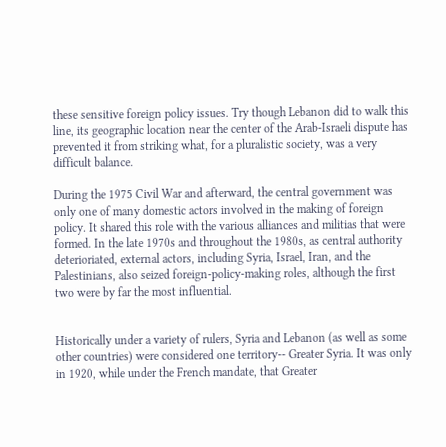these sensitive foreign policy issues. Try though Lebanon did to walk this line, its geographic location near the center of the Arab-Israeli dispute has prevented it from striking what, for a pluralistic society, was a very difficult balance.

During the 1975 Civil War and afterward, the central government was only one of many domestic actors involved in the making of foreign policy. It shared this role with the various alliances and militias that were formed. In the late 1970s and throughout the 1980s, as central authority deterioriated, external actors, including Syria, Israel, Iran, and the Palestinians, also seized foreign-policy-making roles, although the first two were by far the most influential.


Historically under a variety of rulers, Syria and Lebanon (as well as some other countries) were considered one territory-- Greater Syria. It was only in 1920, while under the French mandate, that Greater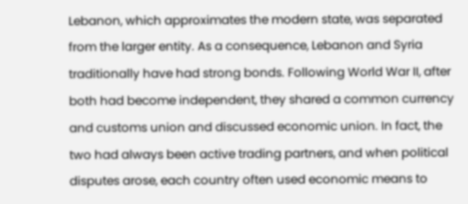Lebanon, which approximates the modern state, was separated from the larger entity. As a consequence, Lebanon and Syria traditionally have had strong bonds. Following World War II, after both had become independent, they shared a common currency and customs union and discussed economic union. In fact, the two had always been active trading partners, and when political disputes arose, each country often used economic means to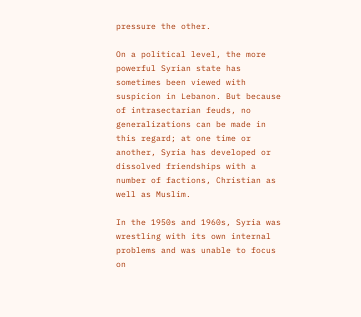pressure the other.

On a political level, the more powerful Syrian state has sometimes been viewed with suspicion in Lebanon. But because of intrasectarian feuds, no generalizations can be made in this regard; at one time or another, Syria has developed or dissolved friendships with a number of factions, Christian as well as Muslim.

In the 1950s and 1960s, Syria was wrestling with its own internal problems and was unable to focus on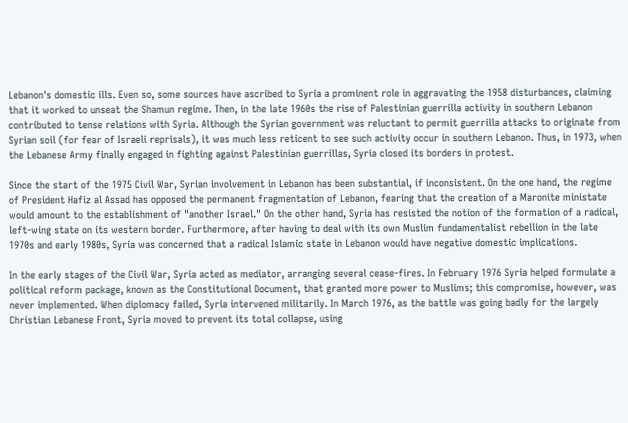Lebanon's domestic ills. Even so, some sources have ascribed to Syria a prominent role in aggravating the 1958 disturbances, claiming that it worked to unseat the Shamun regime. Then, in the late 1960s the rise of Palestinian guerrilla activity in southern Lebanon contributed to tense relations with Syria. Although the Syrian government was reluctant to permit guerrilla attacks to originate from Syrian soil (for fear of Israeli reprisals), it was much less reticent to see such activity occur in southern Lebanon. Thus, in 1973, when the Lebanese Army finally engaged in fighting against Palestinian guerrillas, Syria closed its borders in protest.

Since the start of the 1975 Civil War, Syrian involvement in Lebanon has been substantial, if inconsistent. On the one hand, the regime of President Hafiz al Assad has opposed the permanent fragmentation of Lebanon, fearing that the creation of a Maronite ministate would amount to the establishment of "another Israel." On the other hand, Syria has resisted the notion of the formation of a radical, left-wing state on its western border. Furthermore, after having to deal with its own Muslim fundamentalist rebellion in the late 1970s and early 1980s, Syria was concerned that a radical Islamic state in Lebanon would have negative domestic implications.

In the early stages of the Civil War, Syria acted as mediator, arranging several cease-fires. In February 1976 Syria helped formulate a political reform package, known as the Constitutional Document, that granted more power to Muslims; this compromise, however, was never implemented. When diplomacy failed, Syria intervened militarily. In March 1976, as the battle was going badly for the largely Christian Lebanese Front, Syria moved to prevent its total collapse, using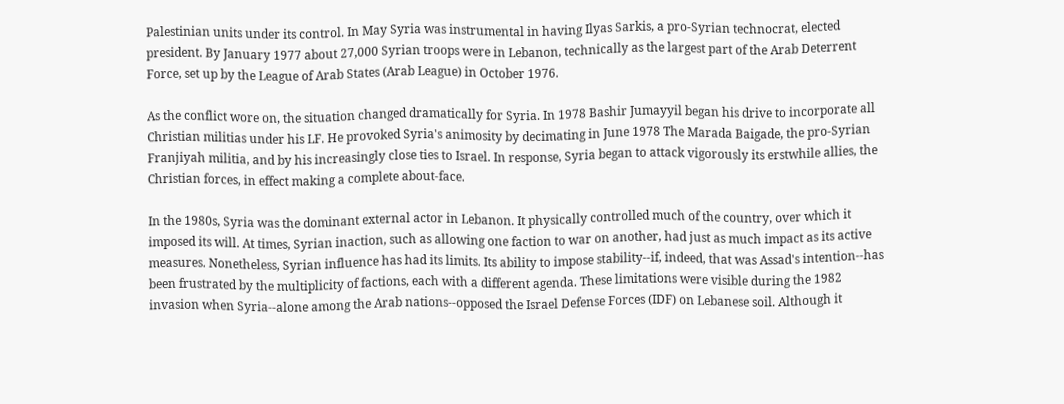Palestinian units under its control. In May Syria was instrumental in having Ilyas Sarkis, a pro-Syrian technocrat, elected president. By January 1977 about 27,000 Syrian troops were in Lebanon, technically as the largest part of the Arab Deterrent Force, set up by the League of Arab States (Arab League) in October 1976.

As the conflict wore on, the situation changed dramatically for Syria. In 1978 Bashir Jumayyil began his drive to incorporate all Christian militias under his LF. He provoked Syria's animosity by decimating in June 1978 The Marada Baigade, the pro-Syrian Franjiyah militia, and by his increasingly close ties to Israel. In response, Syria began to attack vigorously its erstwhile allies, the Christian forces, in effect making a complete about-face.

In the 1980s, Syria was the dominant external actor in Lebanon. It physically controlled much of the country, over which it imposed its will. At times, Syrian inaction, such as allowing one faction to war on another, had just as much impact as its active measures. Nonetheless, Syrian influence has had its limits. Its ability to impose stability--if, indeed, that was Assad's intention--has been frustrated by the multiplicity of factions, each with a different agenda. These limitations were visible during the 1982 invasion when Syria--alone among the Arab nations--opposed the Israel Defense Forces (IDF) on Lebanese soil. Although it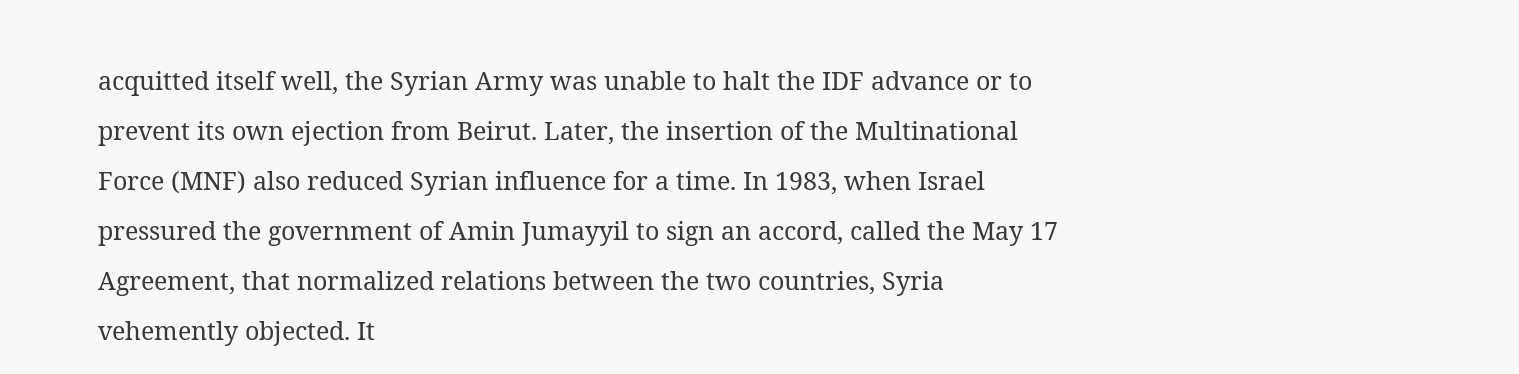acquitted itself well, the Syrian Army was unable to halt the IDF advance or to prevent its own ejection from Beirut. Later, the insertion of the Multinational Force (MNF) also reduced Syrian influence for a time. In 1983, when Israel pressured the government of Amin Jumayyil to sign an accord, called the May 17 Agreement, that normalized relations between the two countries, Syria vehemently objected. It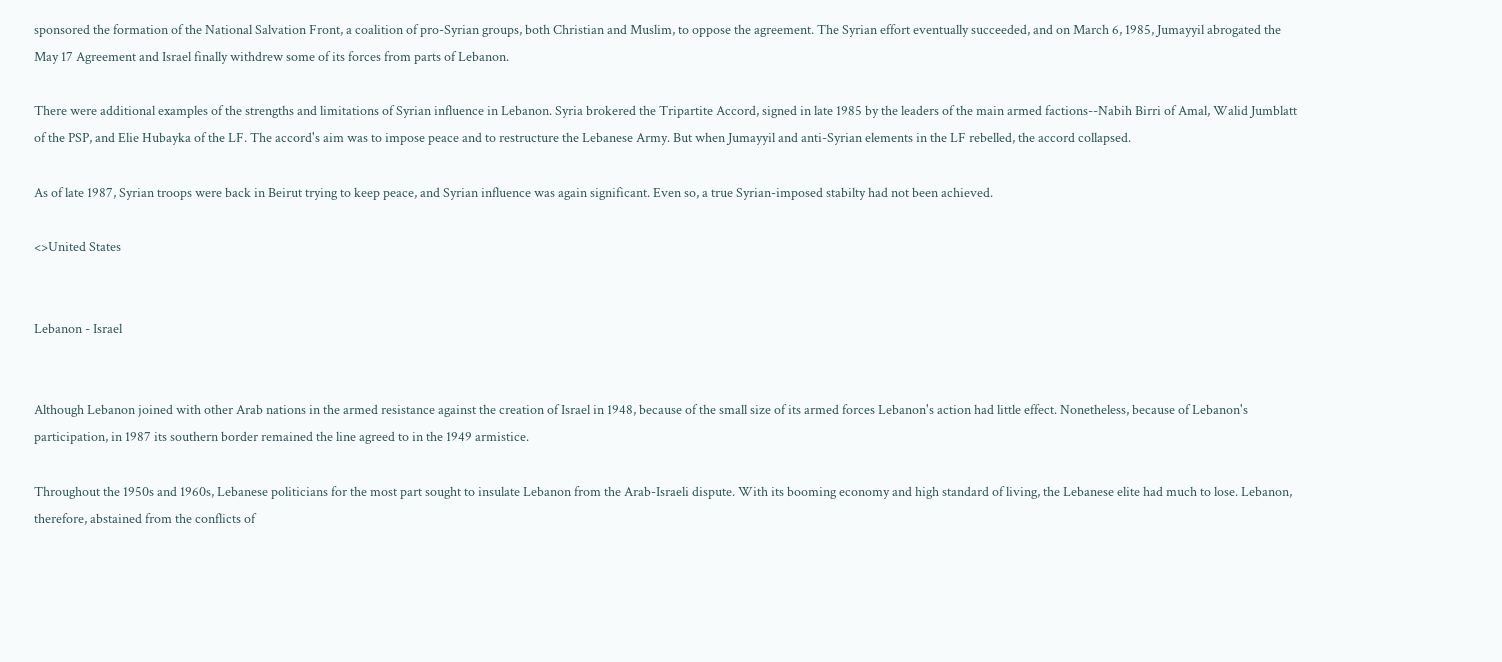sponsored the formation of the National Salvation Front, a coalition of pro-Syrian groups, both Christian and Muslim, to oppose the agreement. The Syrian effort eventually succeeded, and on March 6, 1985, Jumayyil abrogated the May 17 Agreement and Israel finally withdrew some of its forces from parts of Lebanon.

There were additional examples of the strengths and limitations of Syrian influence in Lebanon. Syria brokered the Tripartite Accord, signed in late 1985 by the leaders of the main armed factions--Nabih Birri of Amal, Walid Jumblatt of the PSP, and Elie Hubayka of the LF. The accord's aim was to impose peace and to restructure the Lebanese Army. But when Jumayyil and anti-Syrian elements in the LF rebelled, the accord collapsed.

As of late 1987, Syrian troops were back in Beirut trying to keep peace, and Syrian influence was again significant. Even so, a true Syrian-imposed stabilty had not been achieved.

<>United States


Lebanon - Israel


Although Lebanon joined with other Arab nations in the armed resistance against the creation of Israel in 1948, because of the small size of its armed forces Lebanon's action had little effect. Nonetheless, because of Lebanon's participation, in 1987 its southern border remained the line agreed to in the 1949 armistice.

Throughout the 1950s and 1960s, Lebanese politicians for the most part sought to insulate Lebanon from the Arab-Israeli dispute. With its booming economy and high standard of living, the Lebanese elite had much to lose. Lebanon, therefore, abstained from the conflicts of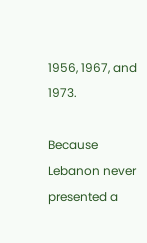1956, 1967, and 1973.

Because Lebanon never presented a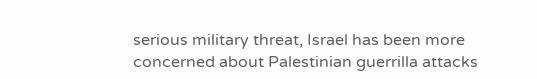serious military threat, Israel has been more concerned about Palestinian guerrilla attacks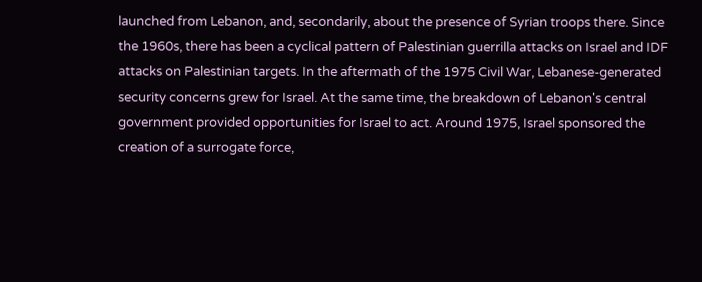launched from Lebanon, and, secondarily, about the presence of Syrian troops there. Since the 1960s, there has been a cyclical pattern of Palestinian guerrilla attacks on Israel and IDF attacks on Palestinian targets. In the aftermath of the 1975 Civil War, Lebanese-generated security concerns grew for Israel. At the same time, the breakdown of Lebanon's central government provided opportunities for Israel to act. Around 1975, Israel sponsored the creation of a surrogate force,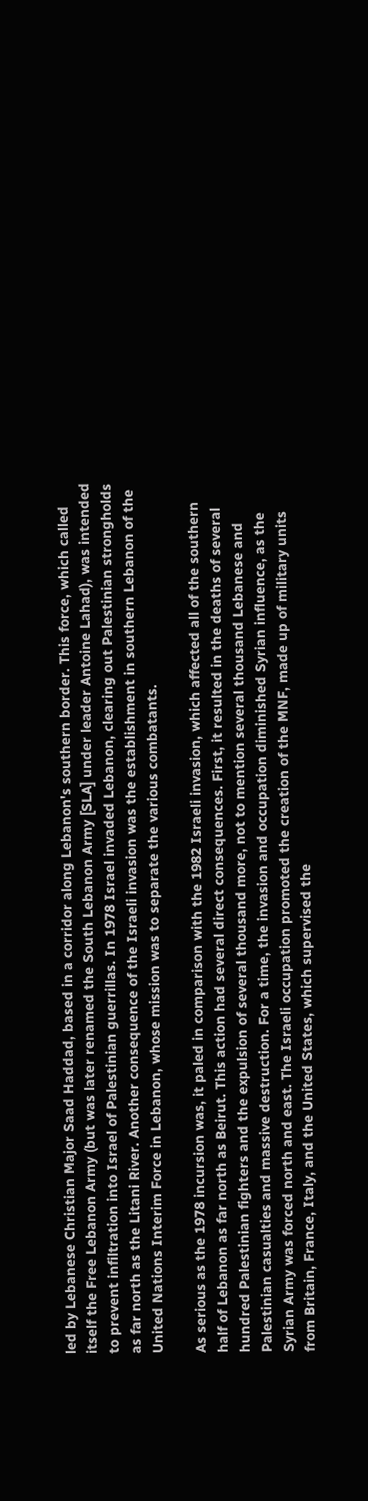led by Lebanese Christian Major Saad Haddad, based in a corridor along Lebanon's southern border. This force, which called itself the Free Lebanon Army (but was later renamed the South Lebanon Army [SLA] under leader Antoine Lahad), was intended to prevent infiltration into Israel of Palestinian guerrillas. In 1978 Israel invaded Lebanon, clearing out Palestinian strongholds as far north as the Litani River. Another consequence of the Israeli invasion was the establishment in southern Lebanon of the United Nations Interim Force in Lebanon, whose mission was to separate the various combatants.

As serious as the 1978 incursion was, it paled in comparison with the 1982 Israeli invasion, which affected all of the southern half of Lebanon as far north as Beirut. This action had several direct consequences. First, it resulted in the deaths of several hundred Palestinian fighters and the expulsion of several thousand more, not to mention several thousand Lebanese and Palestinian casualties and massive destruction. For a time, the invasion and occupation diminished Syrian influence, as the Syrian Army was forced north and east. The Israeli occupation promoted the creation of the MNF, made up of military units from Britain, France, Italy, and the United States, which supervised the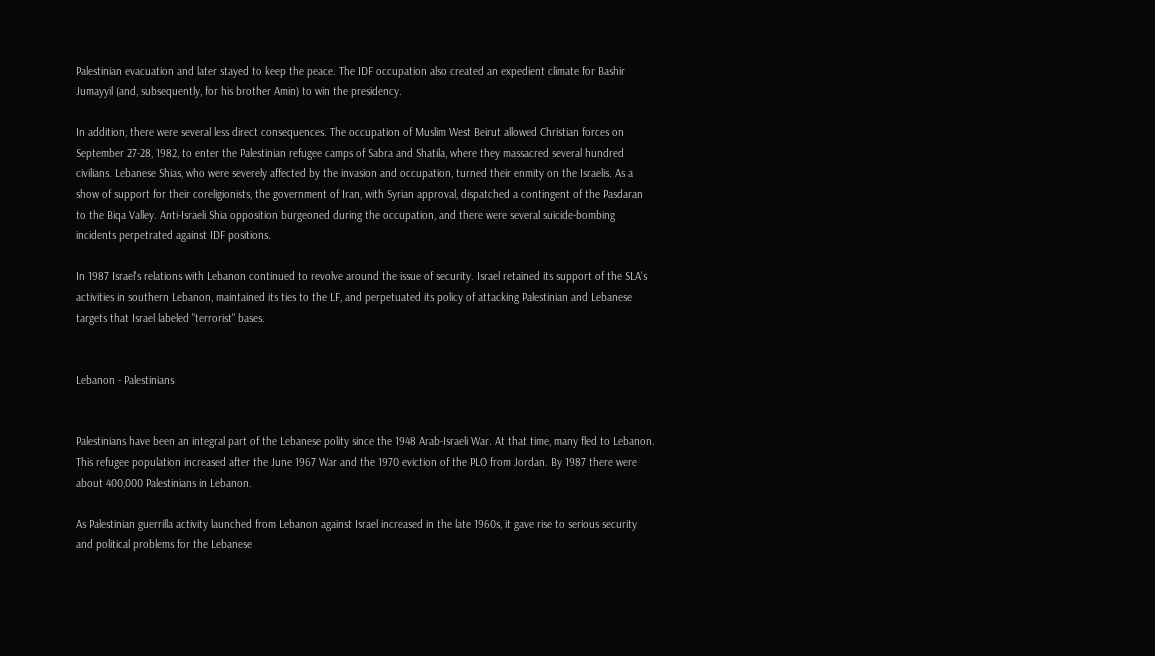Palestinian evacuation and later stayed to keep the peace. The IDF occupation also created an expedient climate for Bashir Jumayyil (and, subsequently, for his brother Amin) to win the presidency.

In addition, there were several less direct consequences. The occupation of Muslim West Beirut allowed Christian forces on September 27-28, 1982, to enter the Palestinian refugee camps of Sabra and Shatila, where they massacred several hundred civilians. Lebanese Shias, who were severely affected by the invasion and occupation, turned their enmity on the Israelis. As a show of support for their coreligionists, the government of Iran, with Syrian approval, dispatched a contingent of the Pasdaran to the Biqa Valley. Anti-Israeli Shia opposition burgeoned during the occupation, and there were several suicide-bombing incidents perpetrated against IDF positions.

In 1987 Israel's relations with Lebanon continued to revolve around the issue of security. Israel retained its support of the SLA's activities in southern Lebanon, maintained its ties to the LF, and perpetuated its policy of attacking Palestinian and Lebanese targets that Israel labeled "terrorist" bases.


Lebanon - Palestinians


Palestinians have been an integral part of the Lebanese polity since the 1948 Arab-Israeli War. At that time, many fled to Lebanon. This refugee population increased after the June 1967 War and the 1970 eviction of the PLO from Jordan. By 1987 there were about 400,000 Palestinians in Lebanon.

As Palestinian guerrilla activity launched from Lebanon against Israel increased in the late 1960s, it gave rise to serious security and political problems for the Lebanese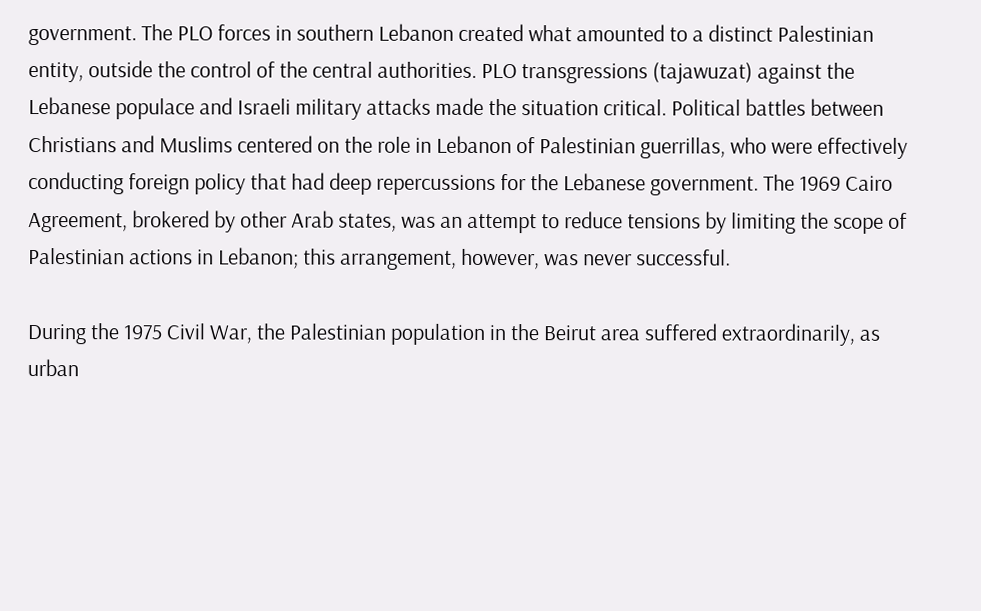government. The PLO forces in southern Lebanon created what amounted to a distinct Palestinian entity, outside the control of the central authorities. PLO transgressions (tajawuzat) against the Lebanese populace and Israeli military attacks made the situation critical. Political battles between Christians and Muslims centered on the role in Lebanon of Palestinian guerrillas, who were effectively conducting foreign policy that had deep repercussions for the Lebanese government. The 1969 Cairo Agreement, brokered by other Arab states, was an attempt to reduce tensions by limiting the scope of Palestinian actions in Lebanon; this arrangement, however, was never successful.

During the 1975 Civil War, the Palestinian population in the Beirut area suffered extraordinarily, as urban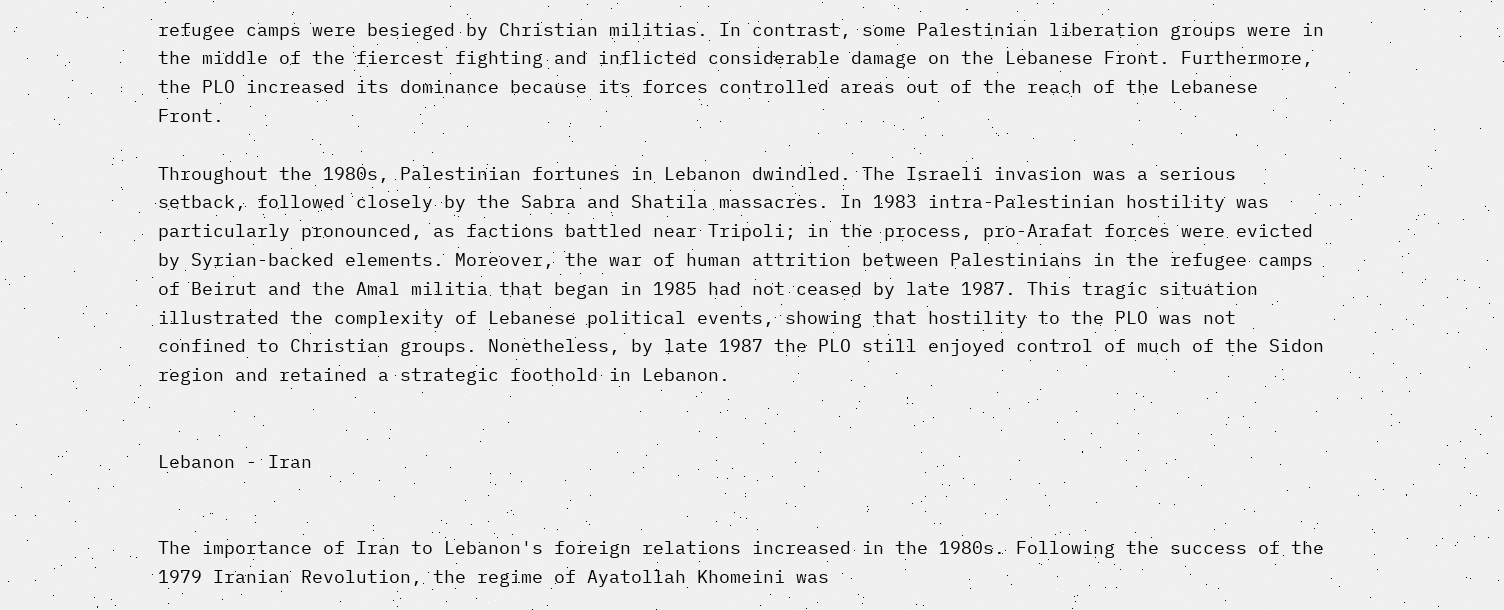refugee camps were besieged by Christian militias. In contrast, some Palestinian liberation groups were in the middle of the fiercest fighting and inflicted considerable damage on the Lebanese Front. Furthermore, the PLO increased its dominance because its forces controlled areas out of the reach of the Lebanese Front.

Throughout the 1980s, Palestinian fortunes in Lebanon dwindled. The Israeli invasion was a serious setback, followed closely by the Sabra and Shatila massacres. In 1983 intra-Palestinian hostility was particularly pronounced, as factions battled near Tripoli; in the process, pro-Arafat forces were evicted by Syrian-backed elements. Moreover, the war of human attrition between Palestinians in the refugee camps of Beirut and the Amal militia that began in 1985 had not ceased by late 1987. This tragic situation illustrated the complexity of Lebanese political events, showing that hostility to the PLO was not confined to Christian groups. Nonetheless, by late 1987 the PLO still enjoyed control of much of the Sidon region and retained a strategic foothold in Lebanon.


Lebanon - Iran


The importance of Iran to Lebanon's foreign relations increased in the 1980s. Following the success of the 1979 Iranian Revolution, the regime of Ayatollah Khomeini was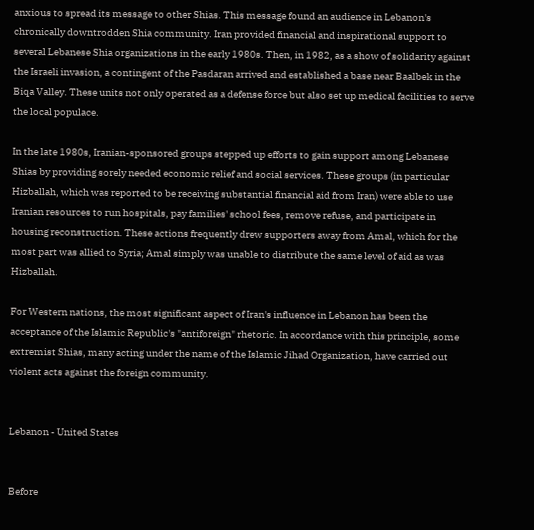anxious to spread its message to other Shias. This message found an audience in Lebanon's chronically downtrodden Shia community. Iran provided financial and inspirational support to several Lebanese Shia organizations in the early 1980s. Then, in 1982, as a show of solidarity against the Israeli invasion, a contingent of the Pasdaran arrived and established a base near Baalbek in the Biqa Valley. These units not only operated as a defense force but also set up medical facilities to serve the local populace.

In the late 1980s, Iranian-sponsored groups stepped up efforts to gain support among Lebanese Shias by providing sorely needed economic relief and social services. These groups (in particular Hizballah, which was reported to be receiving substantial financial aid from Iran) were able to use Iranian resources to run hospitals, pay families' school fees, remove refuse, and participate in housing reconstruction. These actions frequently drew supporters away from Amal, which for the most part was allied to Syria; Amal simply was unable to distribute the same level of aid as was Hizballah.

For Western nations, the most significant aspect of Iran's influence in Lebanon has been the acceptance of the Islamic Republic's "antiforeign" rhetoric. In accordance with this principle, some extremist Shias, many acting under the name of the Islamic Jihad Organization, have carried out violent acts against the foreign community.


Lebanon - United States


Before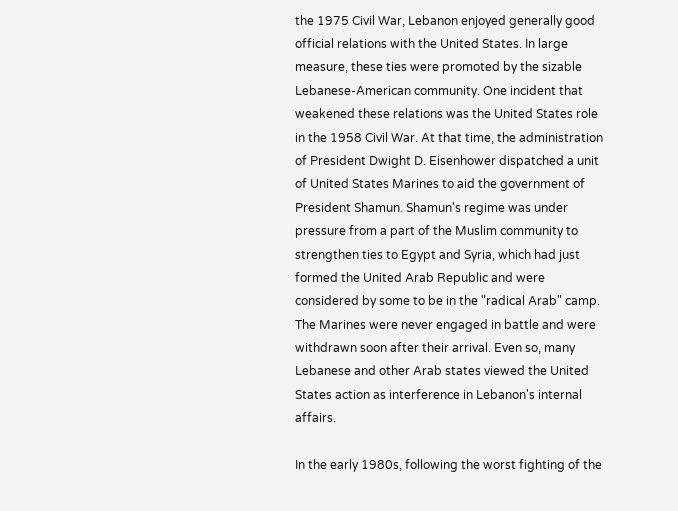the 1975 Civil War, Lebanon enjoyed generally good official relations with the United States. In large measure, these ties were promoted by the sizable Lebanese-American community. One incident that weakened these relations was the United States role in the 1958 Civil War. At that time, the administration of President Dwight D. Eisenhower dispatched a unit of United States Marines to aid the government of President Shamun. Shamun's regime was under pressure from a part of the Muslim community to strengthen ties to Egypt and Syria, which had just formed the United Arab Republic and were considered by some to be in the "radical Arab" camp. The Marines were never engaged in battle and were withdrawn soon after their arrival. Even so, many Lebanese and other Arab states viewed the United States action as interference in Lebanon's internal affairs.

In the early 1980s, following the worst fighting of the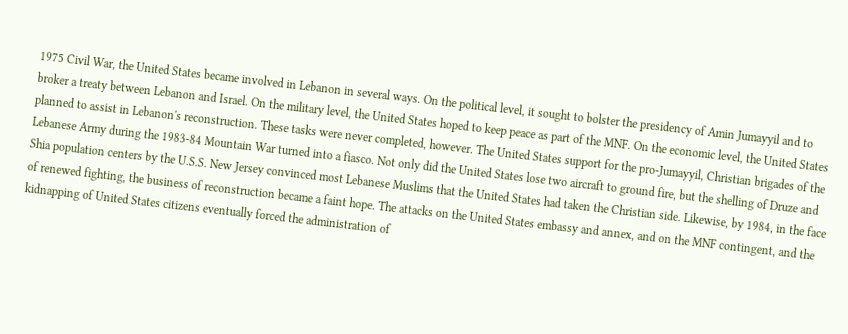1975 Civil War, the United States became involved in Lebanon in several ways. On the political level, it sought to bolster the presidency of Amin Jumayyil and to broker a treaty between Lebanon and Israel. On the military level, the United States hoped to keep peace as part of the MNF. On the economic level, the United States planned to assist in Lebanon's reconstruction. These tasks were never completed, however. The United States support for the pro-Jumayyil, Christian brigades of the Lebanese Army during the 1983-84 Mountain War turned into a fiasco. Not only did the United States lose two aircraft to ground fire, but the shelling of Druze and Shia population centers by the U.S.S. New Jersey convinced most Lebanese Muslims that the United States had taken the Christian side. Likewise, by 1984, in the face of renewed fighting, the business of reconstruction became a faint hope. The attacks on the United States embassy and annex, and on the MNF contingent, and the kidnapping of United States citizens eventually forced the administration of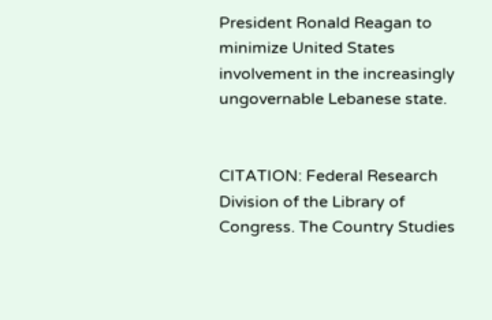President Ronald Reagan to minimize United States involvement in the increasingly ungovernable Lebanese state.


CITATION: Federal Research Division of the Library of Congress. The Country Studies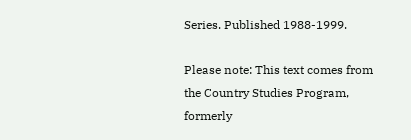Series. Published 1988-1999.

Please note: This text comes from the Country Studies Program, formerly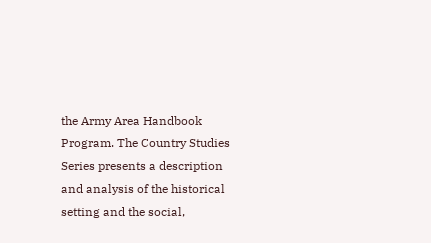the Army Area Handbook Program. The Country Studies Series presents a description and analysis of the historical setting and the social,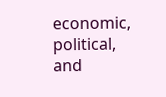economic, political, and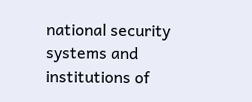national security systems and institutions of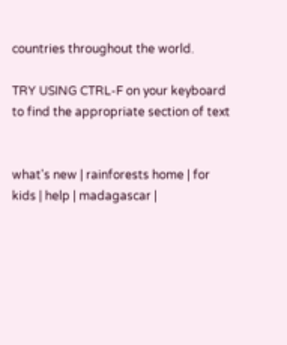countries throughout the world.

TRY USING CTRL-F on your keyboard to find the appropriate section of text


what's new | rainforests home | for kids | help | madagascar |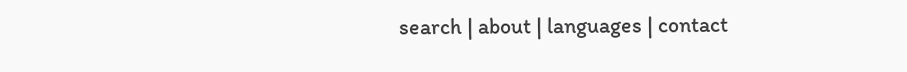search | about | languages | contact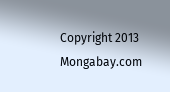Copyright 2013 Mongabay.com